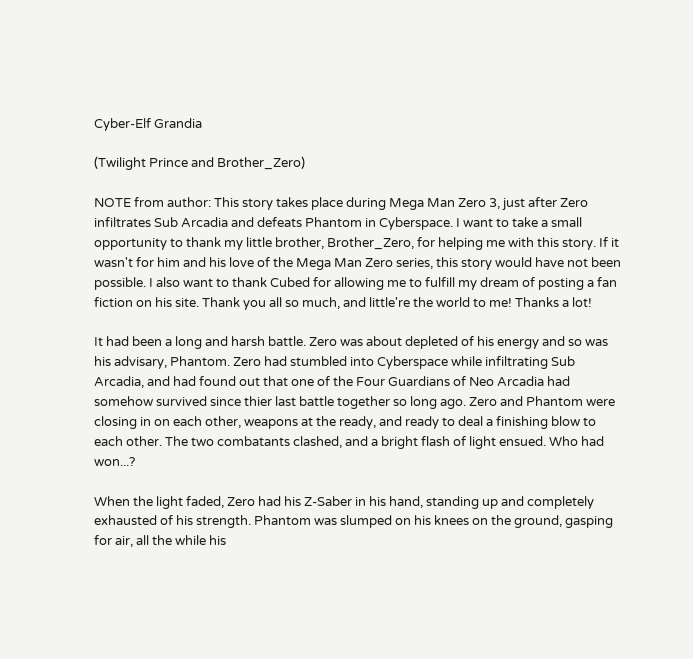Cyber-Elf Grandia

(Twilight Prince and Brother_Zero)

NOTE from author: This story takes place during Mega Man Zero 3, just after Zero infiltrates Sub Arcadia and defeats Phantom in Cyberspace. I want to take a small opportunity to thank my little brother, Brother_Zero, for helping me with this story. If it wasn't for him and his love of the Mega Man Zero series, this story would have not been possible. I also want to thank Cubed for allowing me to fulfill my dream of posting a fan fiction on his site. Thank you all so much, and little're the world to me! Thanks a lot!

It had been a long and harsh battle. Zero was about depleted of his energy and so was his advisary, Phantom. Zero had stumbled into Cyberspace while infiltrating Sub Arcadia, and had found out that one of the Four Guardians of Neo Arcadia had somehow survived since thier last battle together so long ago. Zero and Phantom were closing in on each other, weapons at the ready, and ready to deal a finishing blow to each other. The two combatants clashed, and a bright flash of light ensued. Who had won...?

When the light faded, Zero had his Z-Saber in his hand, standing up and completely exhausted of his strength. Phantom was slumped on his knees on the ground, gasping for air, all the while his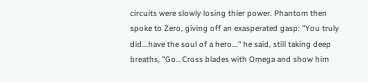circuits were slowly losing thier power. Phantom then spoke to Zero, giving off an exasperated gasp: "You truly did...have the soul of a hero..." he said, still taking deep breaths, "Go...Cross blades with Omega and show him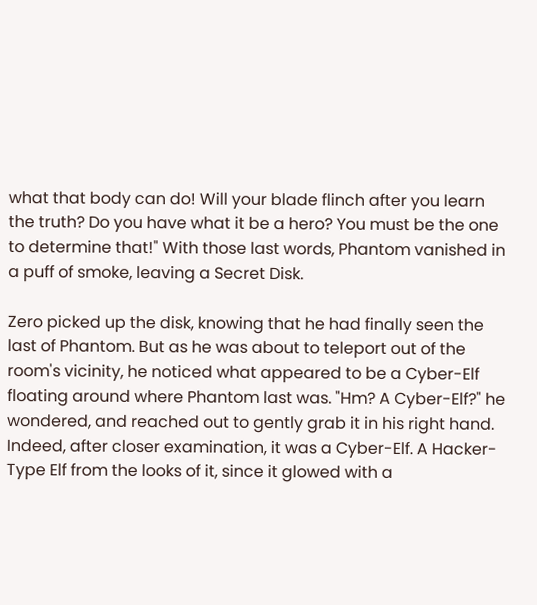what that body can do! Will your blade flinch after you learn the truth? Do you have what it be a hero? You must be the one to determine that!" With those last words, Phantom vanished in a puff of smoke, leaving a Secret Disk.

Zero picked up the disk, knowing that he had finally seen the last of Phantom. But as he was about to teleport out of the room's vicinity, he noticed what appeared to be a Cyber-Elf floating around where Phantom last was. "Hm? A Cyber-Elf?" he wondered, and reached out to gently grab it in his right hand. Indeed, after closer examination, it was a Cyber-Elf. A Hacker-Type Elf from the looks of it, since it glowed with a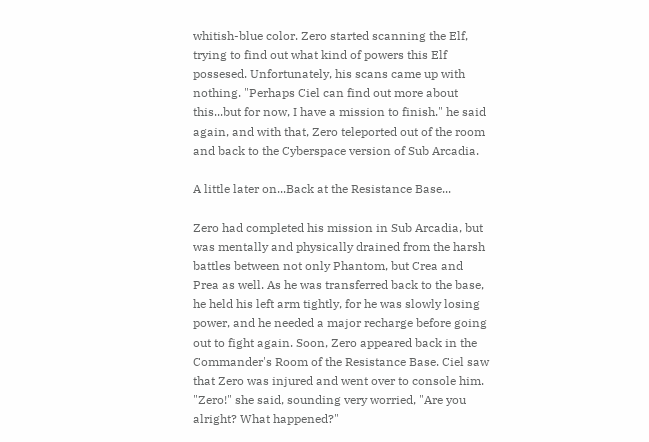whitish-blue color. Zero started scanning the Elf, trying to find out what kind of powers this Elf possesed. Unfortunately, his scans came up with nothing. "Perhaps Ciel can find out more about this...but for now, I have a mission to finish." he said again, and with that, Zero teleported out of the room and back to the Cyberspace version of Sub Arcadia.

A little later on...Back at the Resistance Base...

Zero had completed his mission in Sub Arcadia, but was mentally and physically drained from the harsh battles between not only Phantom, but Crea and Prea as well. As he was transferred back to the base, he held his left arm tightly, for he was slowly losing power, and he needed a major recharge before going out to fight again. Soon, Zero appeared back in the Commander's Room of the Resistance Base. Ciel saw that Zero was injured and went over to console him. "Zero!" she said, sounding very worried, "Are you alright? What happened?"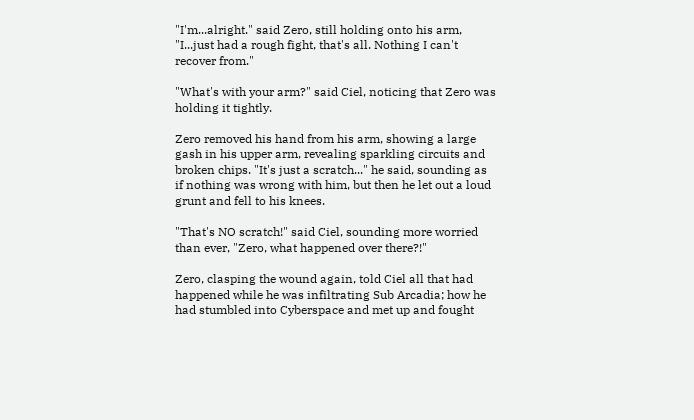"I'm...alright." said Zero, still holding onto his arm, "I...just had a rough fight, that's all. Nothing I can't recover from."

"What's with your arm?" said Ciel, noticing that Zero was holding it tightly.

Zero removed his hand from his arm, showing a large gash in his upper arm, revealing sparkling circuits and broken chips. "It's just a scratch..." he said, sounding as if nothing was wrong with him, but then he let out a loud grunt and fell to his knees.

"That's NO scratch!" said Ciel, sounding more worried than ever, "Zero, what happened over there?!"

Zero, clasping the wound again, told Ciel all that had happened while he was infiltrating Sub Arcadia; how he had stumbled into Cyberspace and met up and fought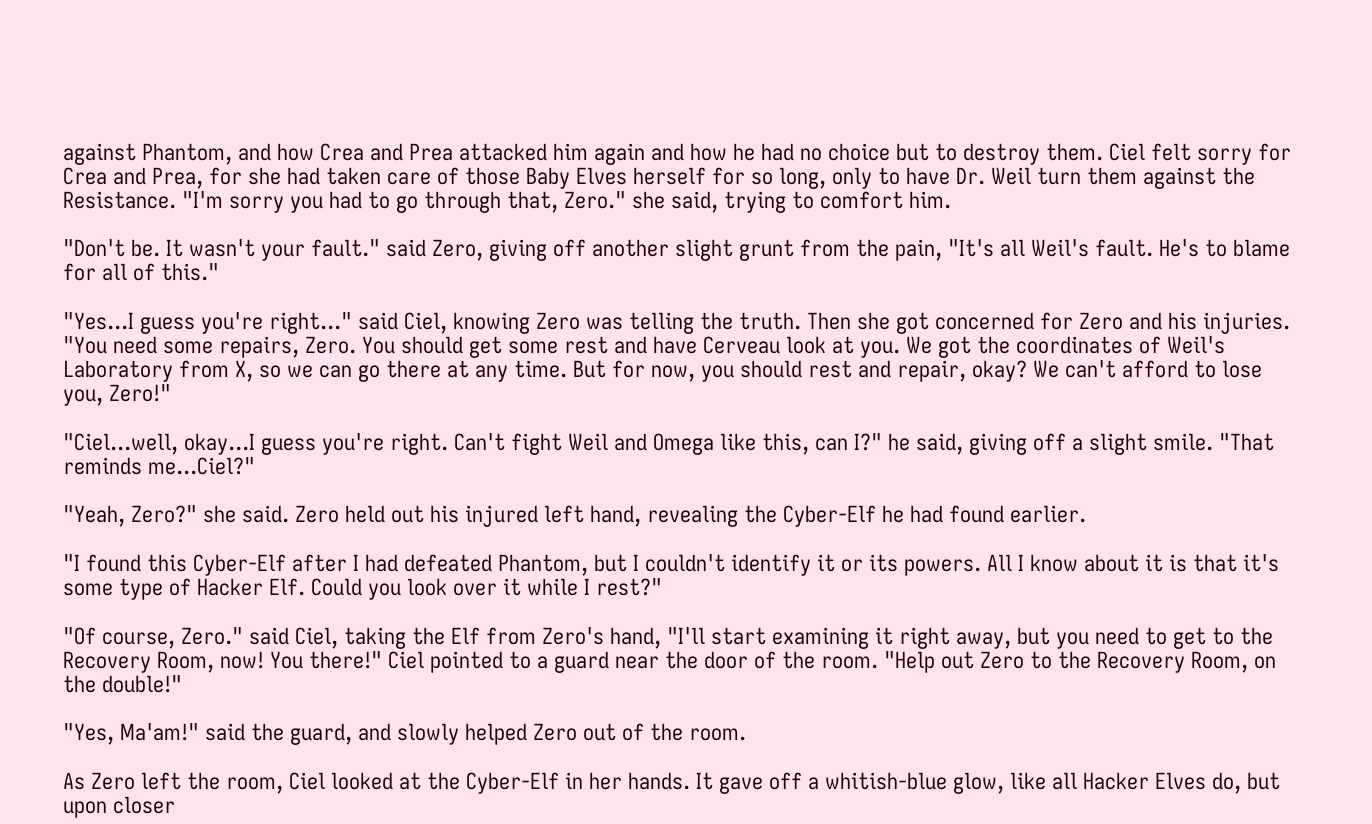against Phantom, and how Crea and Prea attacked him again and how he had no choice but to destroy them. Ciel felt sorry for Crea and Prea, for she had taken care of those Baby Elves herself for so long, only to have Dr. Weil turn them against the Resistance. "I'm sorry you had to go through that, Zero." she said, trying to comfort him.

"Don't be. It wasn't your fault." said Zero, giving off another slight grunt from the pain, "It's all Weil's fault. He's to blame for all of this."

"Yes...I guess you're right..." said Ciel, knowing Zero was telling the truth. Then she got concerned for Zero and his injuries. "You need some repairs, Zero. You should get some rest and have Cerveau look at you. We got the coordinates of Weil's Laboratory from X, so we can go there at any time. But for now, you should rest and repair, okay? We can't afford to lose you, Zero!"

"Ciel...well, okay...I guess you're right. Can't fight Weil and Omega like this, can I?" he said, giving off a slight smile. "That reminds me...Ciel?"

"Yeah, Zero?" she said. Zero held out his injured left hand, revealing the Cyber-Elf he had found earlier.

"I found this Cyber-Elf after I had defeated Phantom, but I couldn't identify it or its powers. All I know about it is that it's some type of Hacker Elf. Could you look over it while I rest?"

"Of course, Zero." said Ciel, taking the Elf from Zero's hand, "I'll start examining it right away, but you need to get to the Recovery Room, now! You there!" Ciel pointed to a guard near the door of the room. "Help out Zero to the Recovery Room, on the double!"

"Yes, Ma'am!" said the guard, and slowly helped Zero out of the room.

As Zero left the room, Ciel looked at the Cyber-Elf in her hands. It gave off a whitish-blue glow, like all Hacker Elves do, but upon closer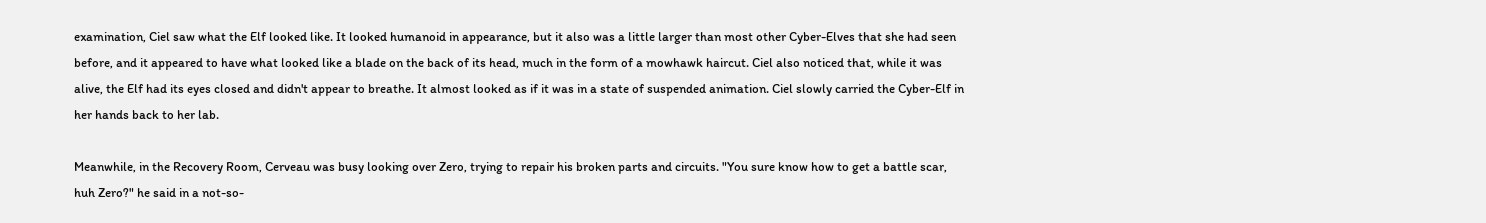examination, Ciel saw what the Elf looked like. It looked humanoid in appearance, but it also was a little larger than most other Cyber-Elves that she had seen before, and it appeared to have what looked like a blade on the back of its head, much in the form of a mowhawk haircut. Ciel also noticed that, while it was alive, the Elf had its eyes closed and didn't appear to breathe. It almost looked as if it was in a state of suspended animation. Ciel slowly carried the Cyber-Elf in her hands back to her lab.

Meanwhile, in the Recovery Room, Cerveau was busy looking over Zero, trying to repair his broken parts and circuits. "You sure know how to get a battle scar, huh Zero?" he said in a not-so-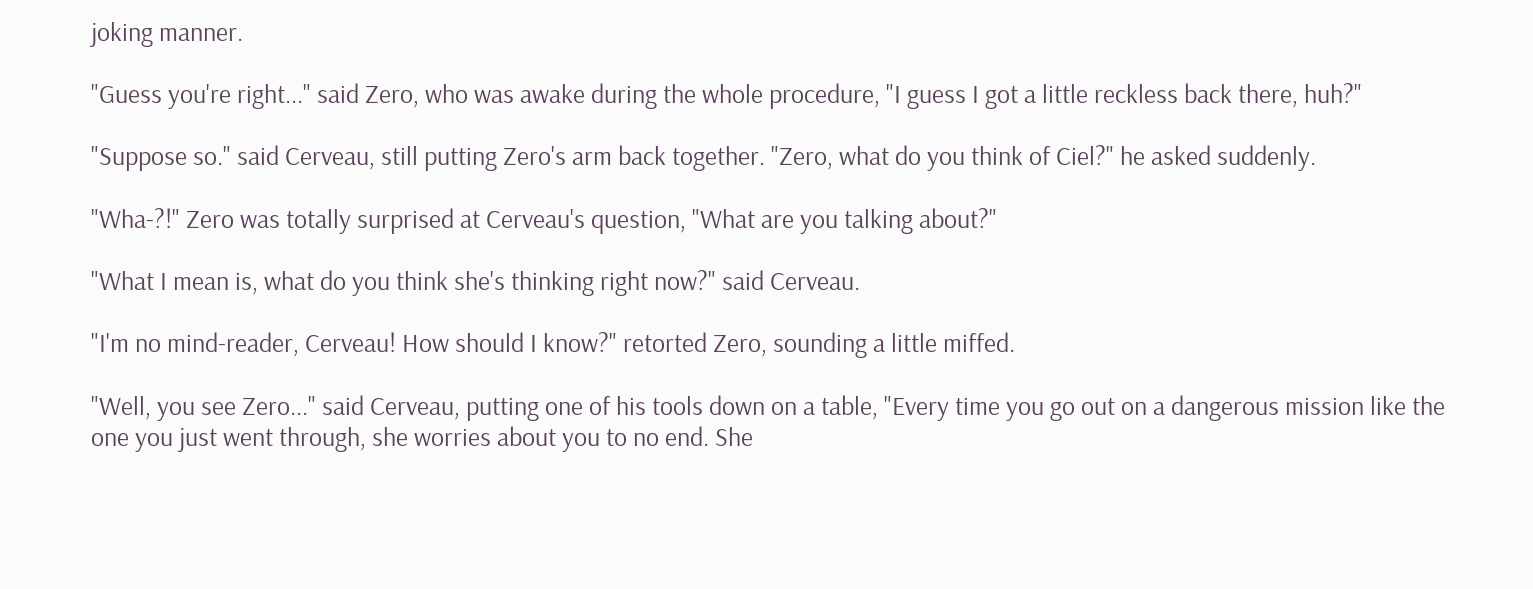joking manner.

"Guess you're right..." said Zero, who was awake during the whole procedure, "I guess I got a little reckless back there, huh?"

"Suppose so." said Cerveau, still putting Zero's arm back together. "Zero, what do you think of Ciel?" he asked suddenly.

"Wha-?!" Zero was totally surprised at Cerveau's question, "What are you talking about?"

"What I mean is, what do you think she's thinking right now?" said Cerveau.

"I'm no mind-reader, Cerveau! How should I know?" retorted Zero, sounding a little miffed.

"Well, you see Zero..." said Cerveau, putting one of his tools down on a table, "Every time you go out on a dangerous mission like the one you just went through, she worries about you to no end. She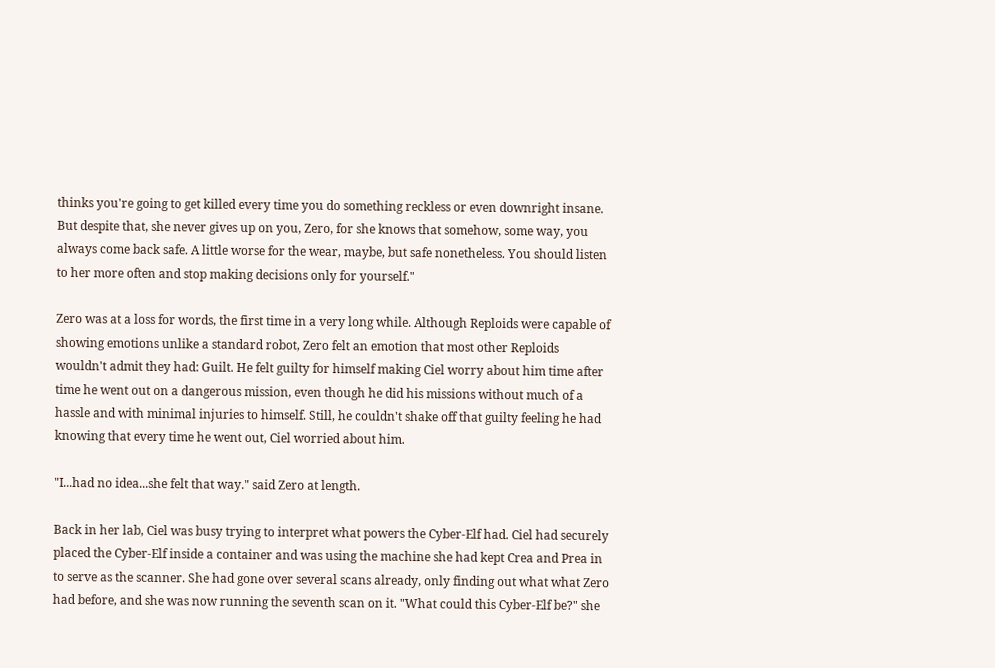thinks you're going to get killed every time you do something reckless or even downright insane. But despite that, she never gives up on you, Zero, for she knows that somehow, some way, you always come back safe. A little worse for the wear, maybe, but safe nonetheless. You should listen to her more often and stop making decisions only for yourself."

Zero was at a loss for words, the first time in a very long while. Although Reploids were capable of showing emotions unlike a standard robot, Zero felt an emotion that most other Reploids wouldn't admit they had: Guilt. He felt guilty for himself making Ciel worry about him time after time he went out on a dangerous mission, even though he did his missions without much of a hassle and with minimal injuries to himself. Still, he couldn't shake off that guilty feeling he had knowing that every time he went out, Ciel worried about him.

"I...had no idea...she felt that way." said Zero at length.

Back in her lab, Ciel was busy trying to interpret what powers the Cyber-Elf had. Ciel had securely placed the Cyber-Elf inside a container and was using the machine she had kept Crea and Prea in to serve as the scanner. She had gone over several scans already, only finding out what what Zero had before, and she was now running the seventh scan on it. "What could this Cyber-Elf be?" she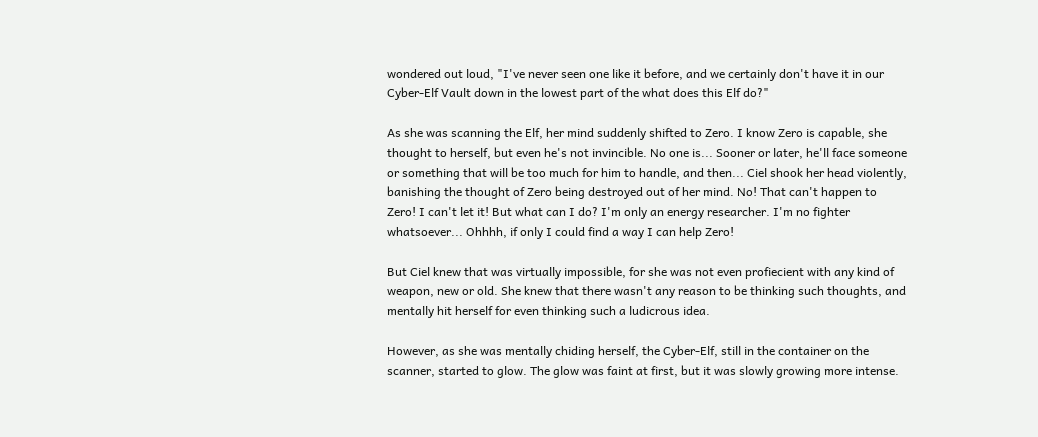wondered out loud, "I've never seen one like it before, and we certainly don't have it in our Cyber-Elf Vault down in the lowest part of the what does this Elf do?"

As she was scanning the Elf, her mind suddenly shifted to Zero. I know Zero is capable, she thought to herself, but even he's not invincible. No one is... Sooner or later, he'll face someone or something that will be too much for him to handle, and then... Ciel shook her head violently, banishing the thought of Zero being destroyed out of her mind. No! That can't happen to Zero! I can't let it! But what can I do? I'm only an energy researcher. I'm no fighter whatsoever... Ohhhh, if only I could find a way I can help Zero!

But Ciel knew that was virtually impossible, for she was not even profiecient with any kind of weapon, new or old. She knew that there wasn't any reason to be thinking such thoughts, and mentally hit herself for even thinking such a ludicrous idea.

However, as she was mentally chiding herself, the Cyber-Elf, still in the container on the scanner, started to glow. The glow was faint at first, but it was slowly growing more intense.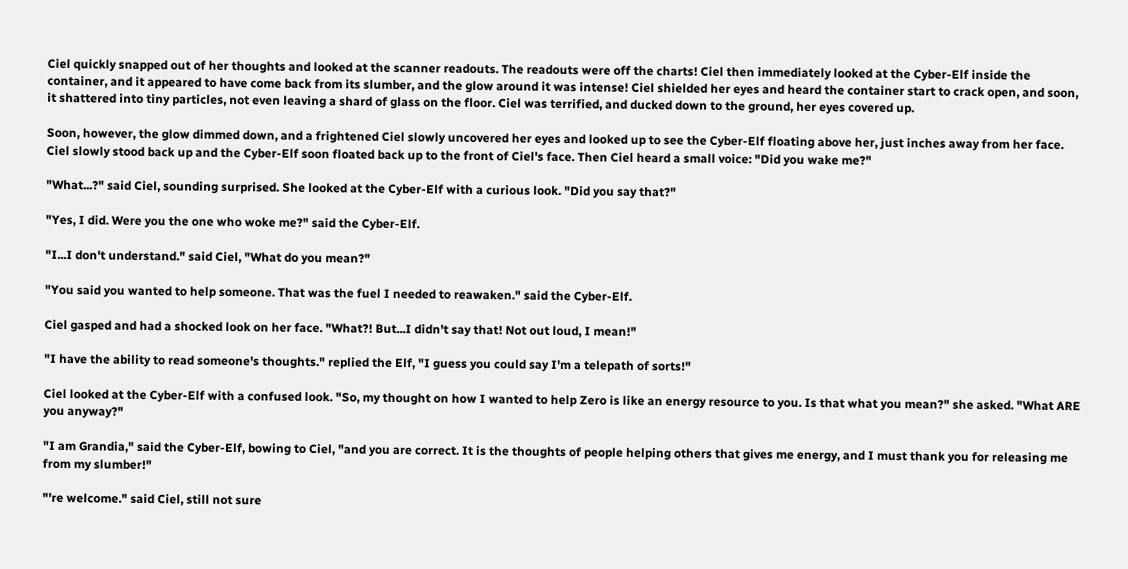Ciel quickly snapped out of her thoughts and looked at the scanner readouts. The readouts were off the charts! Ciel then immediately looked at the Cyber-Elf inside the container, and it appeared to have come back from its slumber, and the glow around it was intense! Ciel shielded her eyes and heard the container start to crack open, and soon, it shattered into tiny particles, not even leaving a shard of glass on the floor. Ciel was terrified, and ducked down to the ground, her eyes covered up.

Soon, however, the glow dimmed down, and a frightened Ciel slowly uncovered her eyes and looked up to see the Cyber-Elf floating above her, just inches away from her face. Ciel slowly stood back up and the Cyber-Elf soon floated back up to the front of Ciel's face. Then Ciel heard a small voice: "Did you wake me?"

"What...?" said Ciel, sounding surprised. She looked at the Cyber-Elf with a curious look. "Did you say that?"

"Yes, I did. Were you the one who woke me?" said the Cyber-Elf.

"I...I don't understand." said Ciel, "What do you mean?"

"You said you wanted to help someone. That was the fuel I needed to reawaken." said the Cyber-Elf.

Ciel gasped and had a shocked look on her face. "What?! But...I didn't say that! Not out loud, I mean!"

"I have the ability to read someone's thoughts." replied the Elf, "I guess you could say I'm a telepath of sorts!"

Ciel looked at the Cyber-Elf with a confused look. "So, my thought on how I wanted to help Zero is like an energy resource to you. Is that what you mean?" she asked. "What ARE you anyway?"

"I am Grandia," said the Cyber-Elf, bowing to Ciel, "and you are correct. It is the thoughts of people helping others that gives me energy, and I must thank you for releasing me from my slumber!"

"'re welcome." said Ciel, still not sure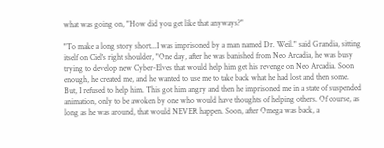what was going on, "How did you get like that anyways?"

"To make a long story short...I was imprisoned by a man named Dr. Weil." said Grandia, sitting itself on Ciel's right shoulder, "One day, after he was banished from Neo Arcadia, he was busy trying to develop new Cyber-Elves that would help him get his revenge on Neo Arcadia. Soon enough, he created me, and he wanted to use me to take back what he had lost and then some. But, I refused to help him. This got him angry and then he imprisoned me in a state of suspended animation, only to be awoken by one who would have thoughts of helping others. Of course, as long as he was around, that would NEVER happen. Soon, after Omega was back, a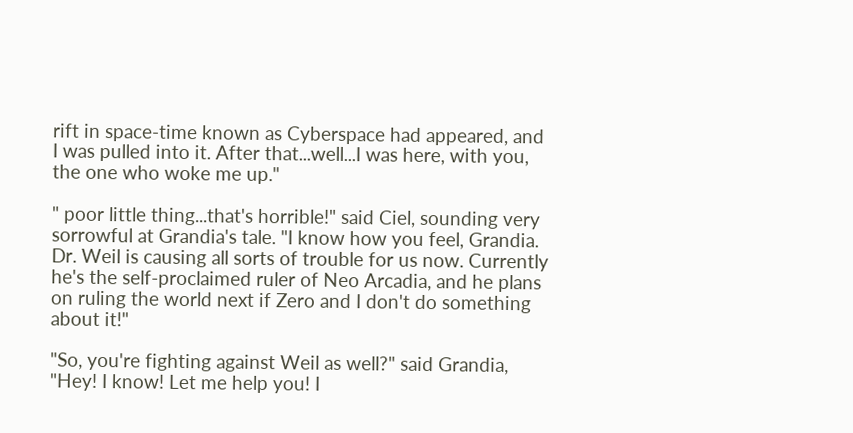rift in space-time known as Cyberspace had appeared, and I was pulled into it. After that...well...I was here, with you, the one who woke me up."

" poor little thing...that's horrible!" said Ciel, sounding very sorrowful at Grandia's tale. "I know how you feel, Grandia. Dr. Weil is causing all sorts of trouble for us now. Currently he's the self-proclaimed ruler of Neo Arcadia, and he plans on ruling the world next if Zero and I don't do something about it!"

"So, you're fighting against Weil as well?" said Grandia, "Hey! I know! Let me help you! I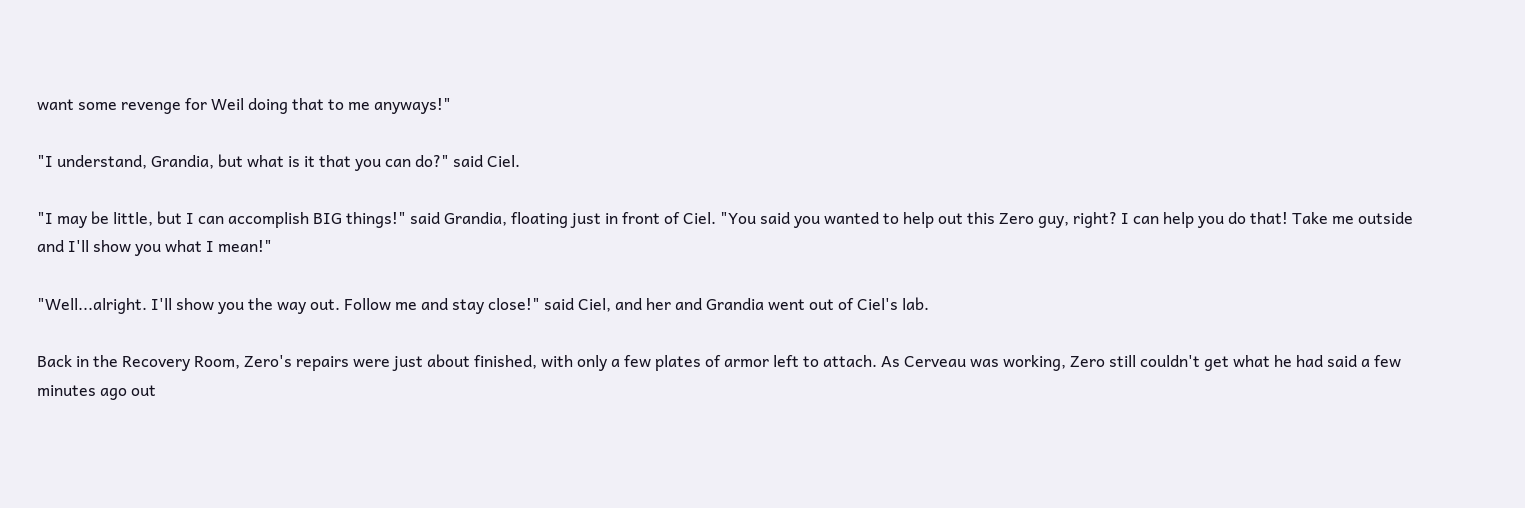want some revenge for Weil doing that to me anyways!"

"I understand, Grandia, but what is it that you can do?" said Ciel.

"I may be little, but I can accomplish BIG things!" said Grandia, floating just in front of Ciel. "You said you wanted to help out this Zero guy, right? I can help you do that! Take me outside and I'll show you what I mean!"

"Well...alright. I'll show you the way out. Follow me and stay close!" said Ciel, and her and Grandia went out of Ciel's lab.

Back in the Recovery Room, Zero's repairs were just about finished, with only a few plates of armor left to attach. As Cerveau was working, Zero still couldn't get what he had said a few minutes ago out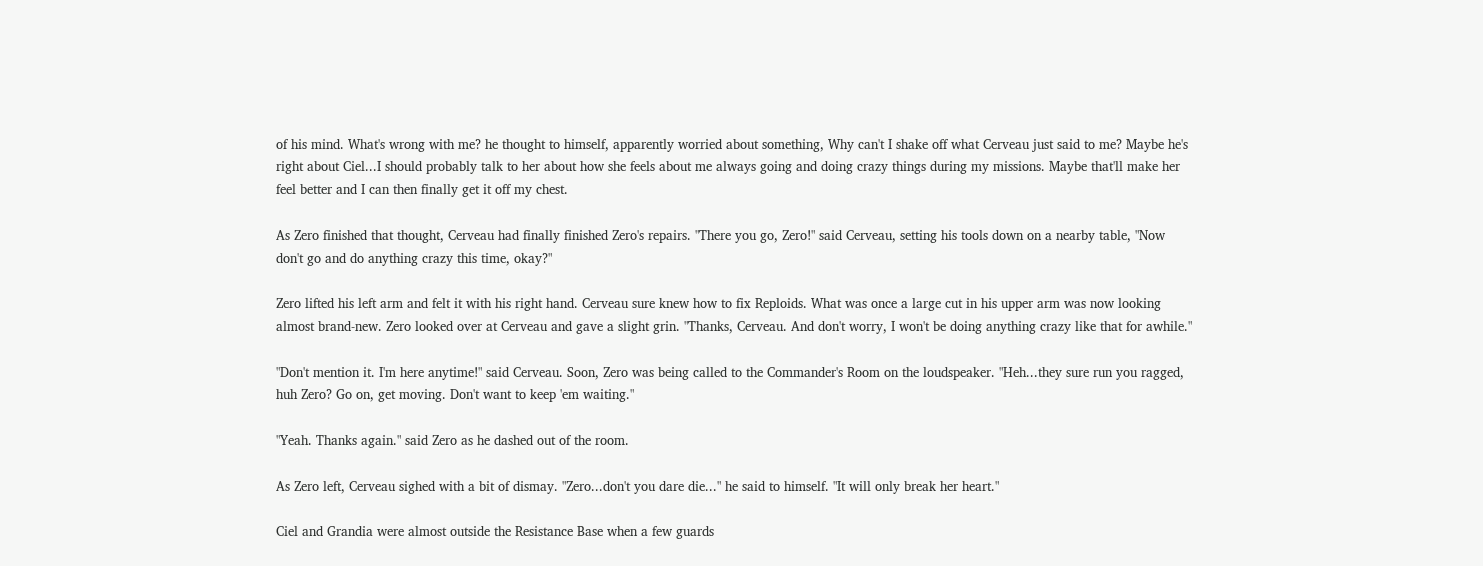of his mind. What's wrong with me? he thought to himself, apparently worried about something, Why can't I shake off what Cerveau just said to me? Maybe he's right about Ciel...I should probably talk to her about how she feels about me always going and doing crazy things during my missions. Maybe that'll make her feel better and I can then finally get it off my chest.

As Zero finished that thought, Cerveau had finally finished Zero's repairs. "There you go, Zero!" said Cerveau, setting his tools down on a nearby table, "Now don't go and do anything crazy this time, okay?"

Zero lifted his left arm and felt it with his right hand. Cerveau sure knew how to fix Reploids. What was once a large cut in his upper arm was now looking almost brand-new. Zero looked over at Cerveau and gave a slight grin. "Thanks, Cerveau. And don't worry, I won't be doing anything crazy like that for awhile."

"Don't mention it. I'm here anytime!" said Cerveau. Soon, Zero was being called to the Commander's Room on the loudspeaker. "Heh...they sure run you ragged, huh Zero? Go on, get moving. Don't want to keep 'em waiting."

"Yeah. Thanks again." said Zero as he dashed out of the room.

As Zero left, Cerveau sighed with a bit of dismay. "Zero...don't you dare die..." he said to himself. "It will only break her heart."

Ciel and Grandia were almost outside the Resistance Base when a few guards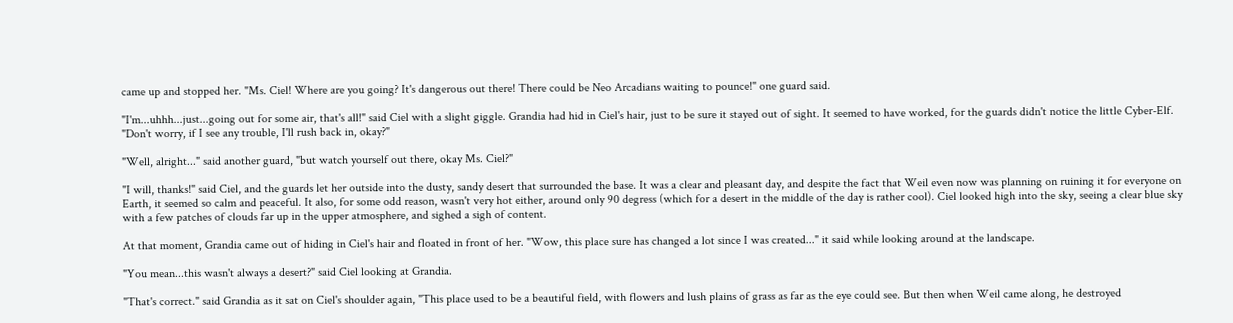came up and stopped her. "Ms. Ciel! Where are you going? It's dangerous out there! There could be Neo Arcadians waiting to pounce!" one guard said.

"I'm...uhhh...just...going out for some air, that's all!" said Ciel with a slight giggle. Grandia had hid in Ciel's hair, just to be sure it stayed out of sight. It seemed to have worked, for the guards didn't notice the little Cyber-Elf. "Don't worry, if I see any trouble, I'll rush back in, okay?"

"Well, alright..." said another guard, "but watch yourself out there, okay Ms. Ciel?"

"I will, thanks!" said Ciel, and the guards let her outside into the dusty, sandy desert that surrounded the base. It was a clear and pleasant day, and despite the fact that Weil even now was planning on ruining it for everyone on Earth, it seemed so calm and peaceful. It also, for some odd reason, wasn't very hot either, around only 90 degress (which for a desert in the middle of the day is rather cool). Ciel looked high into the sky, seeing a clear blue sky with a few patches of clouds far up in the upper atmosphere, and sighed a sigh of content.

At that moment, Grandia came out of hiding in Ciel's hair and floated in front of her. "Wow, this place sure has changed a lot since I was created..." it said while looking around at the landscape.

"You mean...this wasn't always a desert?" said Ciel looking at Grandia.

"That's correct." said Grandia as it sat on Ciel's shoulder again, "This place used to be a beautiful field, with flowers and lush plains of grass as far as the eye could see. But then when Weil came along, he destroyed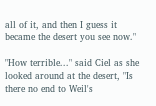all of it, and then I guess it became the desert you see now."

"How terrible..." said Ciel as she looked around at the desert, "Is there no end to Weil's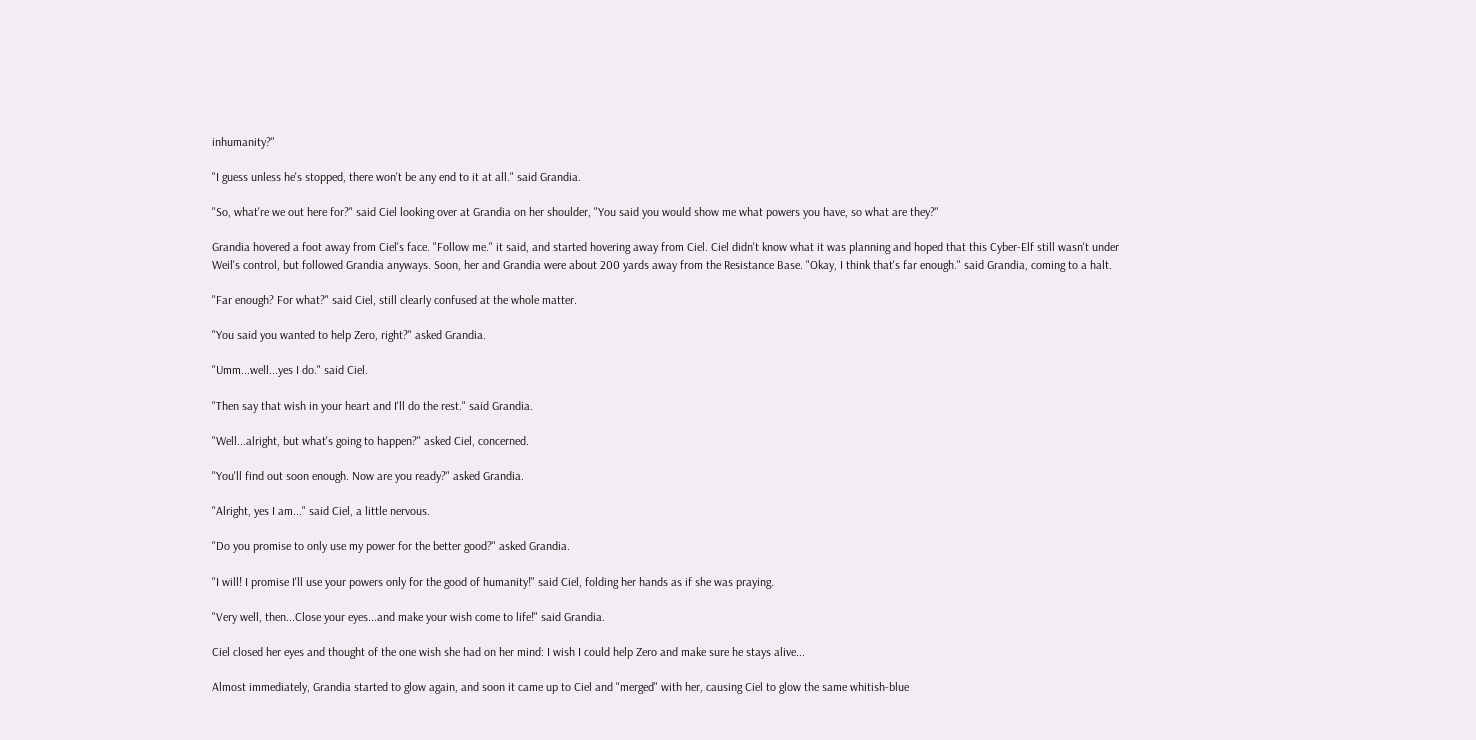inhumanity?"

"I guess unless he's stopped, there won't be any end to it at all." said Grandia.

"So, what're we out here for?" said Ciel looking over at Grandia on her shoulder, "You said you would show me what powers you have, so what are they?"

Grandia hovered a foot away from Ciel's face. "Follow me." it said, and started hovering away from Ciel. Ciel didn't know what it was planning and hoped that this Cyber-Elf still wasn't under Weil's control, but followed Grandia anyways. Soon, her and Grandia were about 200 yards away from the Resistance Base. "Okay, I think that's far enough." said Grandia, coming to a halt.

"Far enough? For what?" said Ciel, still clearly confused at the whole matter.

"You said you wanted to help Zero, right?" asked Grandia.

"Umm...well...yes I do." said Ciel.

"Then say that wish in your heart and I'll do the rest." said Grandia.

"Well...alright, but what's going to happen?" asked Ciel, concerned.

"You'll find out soon enough. Now are you ready?" asked Grandia.

"Alright, yes I am..." said Ciel, a little nervous.

"Do you promise to only use my power for the better good?" asked Grandia.

"I will! I promise I'll use your powers only for the good of humanity!" said Ciel, folding her hands as if she was praying.

"Very well, then...Close your eyes...and make your wish come to life!" said Grandia.

Ciel closed her eyes and thought of the one wish she had on her mind: I wish I could help Zero and make sure he stays alive...

Almost immediately, Grandia started to glow again, and soon it came up to Ciel and "merged" with her, causing Ciel to glow the same whitish-blue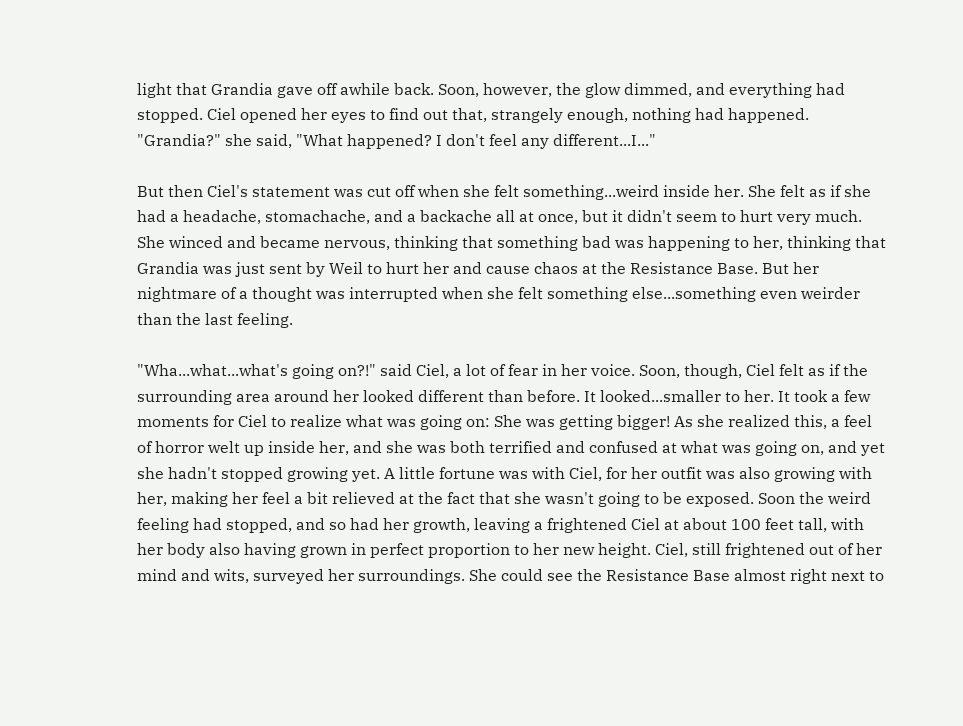light that Grandia gave off awhile back. Soon, however, the glow dimmed, and everything had stopped. Ciel opened her eyes to find out that, strangely enough, nothing had happened. "Grandia?" she said, "What happened? I don't feel any different...I..."

But then Ciel's statement was cut off when she felt something...weird inside her. She felt as if she had a headache, stomachache, and a backache all at once, but it didn't seem to hurt very much. She winced and became nervous, thinking that something bad was happening to her, thinking that Grandia was just sent by Weil to hurt her and cause chaos at the Resistance Base. But her nightmare of a thought was interrupted when she felt something else...something even weirder than the last feeling.

"Wha...what...what's going on?!" said Ciel, a lot of fear in her voice. Soon, though, Ciel felt as if the surrounding area around her looked different than before. It looked...smaller to her. It took a few moments for Ciel to realize what was going on: She was getting bigger! As she realized this, a feel of horror welt up inside her, and she was both terrified and confused at what was going on, and yet she hadn't stopped growing yet. A little fortune was with Ciel, for her outfit was also growing with her, making her feel a bit relieved at the fact that she wasn't going to be exposed. Soon the weird feeling had stopped, and so had her growth, leaving a frightened Ciel at about 100 feet tall, with her body also having grown in perfect proportion to her new height. Ciel, still frightened out of her mind and wits, surveyed her surroundings. She could see the Resistance Base almost right next to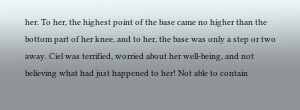her. To her, the highest point of the base came no higher than the bottom part of her knee, and to her, the base was only a step or two away. Ciel was terrified, worried about her well-being, and not believing what had just happened to her! Not able to contain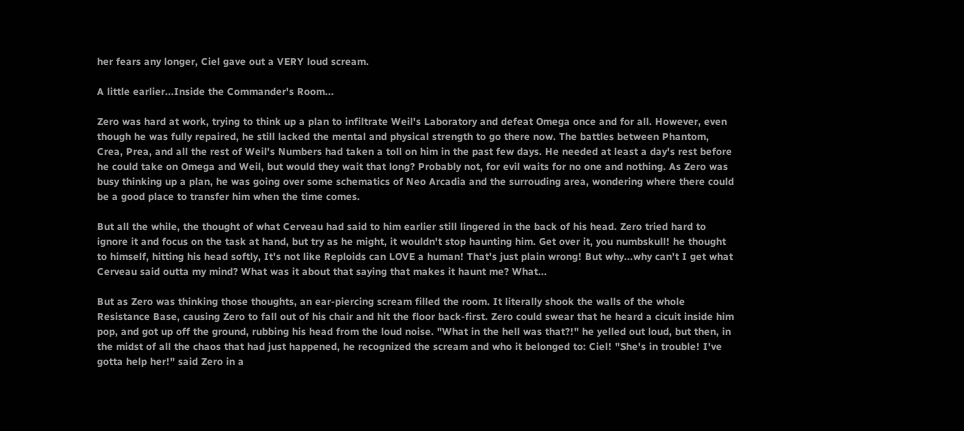her fears any longer, Ciel gave out a VERY loud scream.

A little earlier...Inside the Commander's Room...

Zero was hard at work, trying to think up a plan to infiltrate Weil's Laboratory and defeat Omega once and for all. However, even though he was fully repaired, he still lacked the mental and physical strength to go there now. The battles between Phantom, Crea, Prea, and all the rest of Weil's Numbers had taken a toll on him in the past few days. He needed at least a day's rest before he could take on Omega and Weil, but would they wait that long? Probably not, for evil waits for no one and nothing. As Zero was busy thinking up a plan, he was going over some schematics of Neo Arcadia and the surrouding area, wondering where there could be a good place to transfer him when the time comes.

But all the while, the thought of what Cerveau had said to him earlier still lingered in the back of his head. Zero tried hard to ignore it and focus on the task at hand, but try as he might, it wouldn't stop haunting him. Get over it, you numbskull! he thought to himself, hitting his head softly, It's not like Reploids can LOVE a human! That's just plain wrong! But why...why can't I get what Cerveau said outta my mind? What was it about that saying that makes it haunt me? What...

But as Zero was thinking those thoughts, an ear-piercing scream filled the room. It literally shook the walls of the whole Resistance Base, causing Zero to fall out of his chair and hit the floor back-first. Zero could swear that he heard a cicuit inside him pop, and got up off the ground, rubbing his head from the loud noise. "What in the hell was that?!" he yelled out loud, but then, in the midst of all the chaos that had just happened, he recognized the scream and who it belonged to: Ciel! "She's in trouble! I've gotta help her!" said Zero in a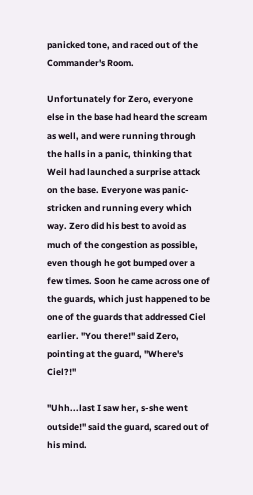panicked tone, and raced out of the Commander's Room.

Unfortunately for Zero, everyone else in the base had heard the scream as well, and were running through the halls in a panic, thinking that Weil had launched a surprise attack on the base. Everyone was panic-stricken and running every which way. Zero did his best to avoid as much of the congestion as possible, even though he got bumped over a few times. Soon he came across one of the guards, which just happened to be one of the guards that addressed Ciel earlier. "You there!" said Zero, pointing at the guard, "Where's Ciel?!"

"Uhh...last I saw her, s-she went outside!" said the guard, scared out of his mind.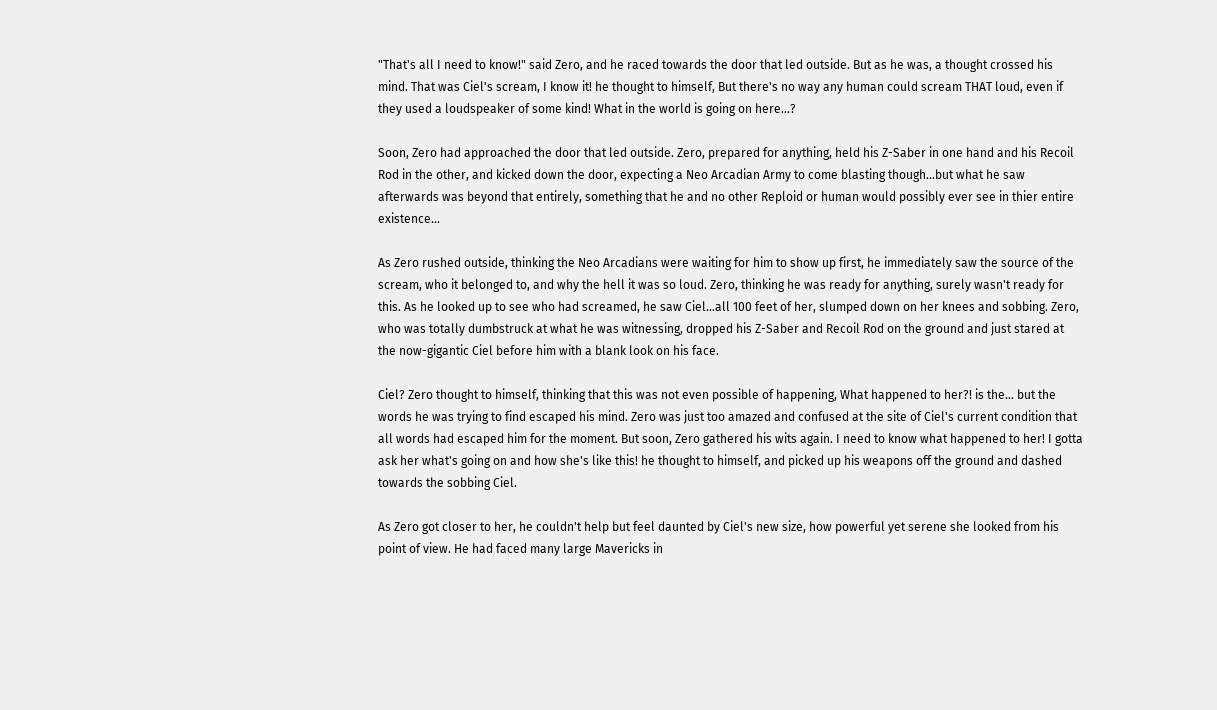"That's all I need to know!" said Zero, and he raced towards the door that led outside. But as he was, a thought crossed his mind. That was Ciel's scream, I know it! he thought to himself, But there's no way any human could scream THAT loud, even if they used a loudspeaker of some kind! What in the world is going on here...?

Soon, Zero had approached the door that led outside. Zero, prepared for anything, held his Z-Saber in one hand and his Recoil Rod in the other, and kicked down the door, expecting a Neo Arcadian Army to come blasting though...but what he saw afterwards was beyond that entirely, something that he and no other Reploid or human would possibly ever see in thier entire existence...

As Zero rushed outside, thinking the Neo Arcadians were waiting for him to show up first, he immediately saw the source of the scream, who it belonged to, and why the hell it was so loud. Zero, thinking he was ready for anything, surely wasn't ready for this. As he looked up to see who had screamed, he saw Ciel...all 100 feet of her, slumped down on her knees and sobbing. Zero, who was totally dumbstruck at what he was witnessing, dropped his Z-Saber and Recoil Rod on the ground and just stared at the now-gigantic Ciel before him with a blank look on his face.

Ciel? Zero thought to himself, thinking that this was not even possible of happening, What happened to her?! is the... but the words he was trying to find escaped his mind. Zero was just too amazed and confused at the site of Ciel's current condition that all words had escaped him for the moment. But soon, Zero gathered his wits again. I need to know what happened to her! I gotta ask her what's going on and how she's like this! he thought to himself, and picked up his weapons off the ground and dashed towards the sobbing Ciel.

As Zero got closer to her, he couldn't help but feel daunted by Ciel's new size, how powerful yet serene she looked from his point of view. He had faced many large Mavericks in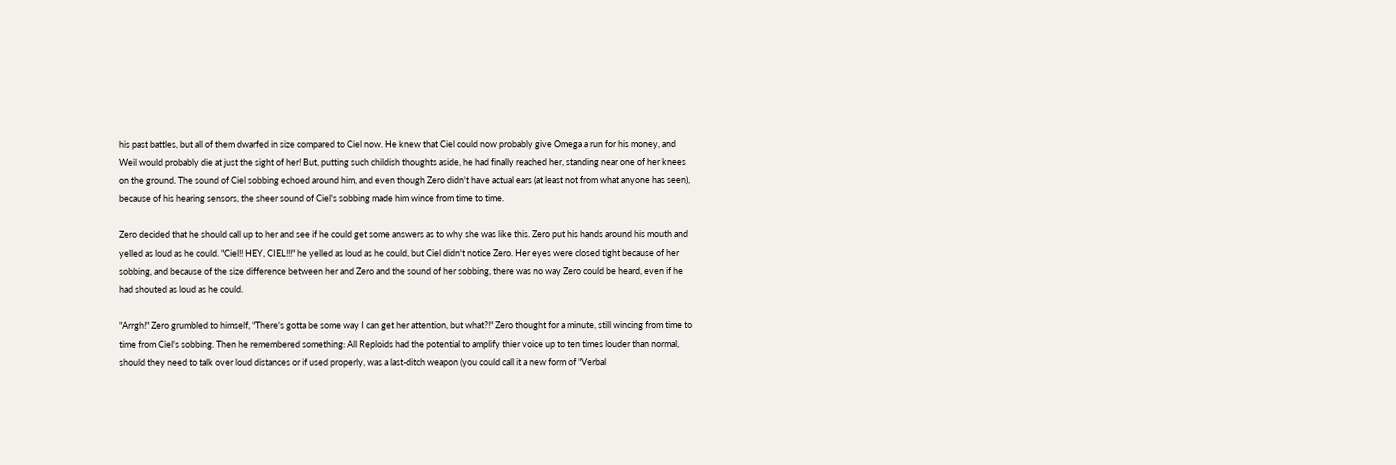his past battles, but all of them dwarfed in size compared to Ciel now. He knew that Ciel could now probably give Omega a run for his money, and Weil would probably die at just the sight of her! But, putting such childish thoughts aside, he had finally reached her, standing near one of her knees on the ground. The sound of Ciel sobbing echoed around him, and even though Zero didn't have actual ears (at least not from what anyone has seen), because of his hearing sensors, the sheer sound of Ciel's sobbing made him wince from time to time.

Zero decided that he should call up to her and see if he could get some answers as to why she was like this. Zero put his hands around his mouth and yelled as loud as he could. "Ciel!! HEY, CIEL!!!" he yelled as loud as he could, but Ciel didn't notice Zero. Her eyes were closed tight because of her sobbing, and because of the size difference between her and Zero and the sound of her sobbing, there was no way Zero could be heard, even if he had shouted as loud as he could.

"Arrgh!" Zero grumbled to himself, "There's gotta be some way I can get her attention, but what?!" Zero thought for a minute, still wincing from time to time from Ciel's sobbing. Then he remembered something: All Reploids had the potential to amplify thier voice up to ten times louder than normal, should they need to talk over loud distances or if used properly, was a last-ditch weapon (you could call it a new form of "Verbal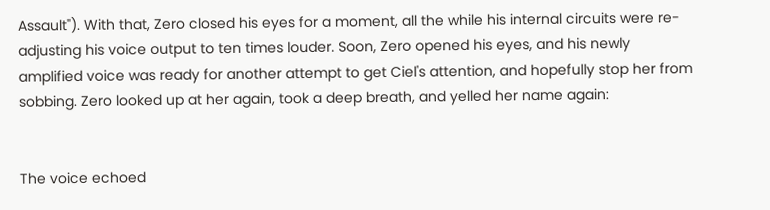Assault"). With that, Zero closed his eyes for a moment, all the while his internal circuits were re-adjusting his voice output to ten times louder. Soon, Zero opened his eyes, and his newly amplified voice was ready for another attempt to get Ciel's attention, and hopefully stop her from sobbing. Zero looked up at her again, took a deep breath, and yelled her name again:


The voice echoed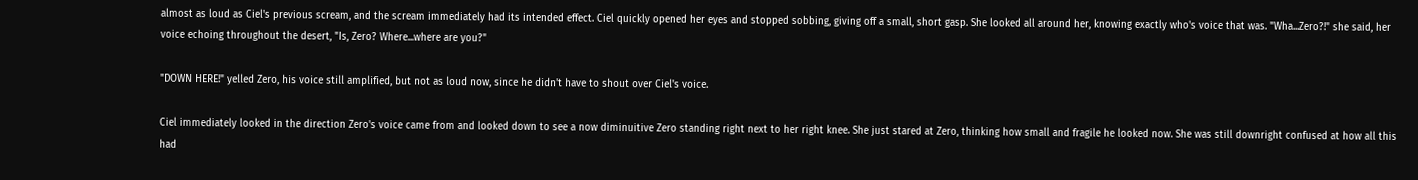almost as loud as Ciel's previous scream, and the scream immediately had its intended effect. Ciel quickly opened her eyes and stopped sobbing, giving off a small, short gasp. She looked all around her, knowing exactly who's voice that was. "Wha...Zero?!" she said, her voice echoing throughout the desert, "Is, Zero? Where...where are you?"

"DOWN HERE!" yelled Zero, his voice still amplified, but not as loud now, since he didn't have to shout over Ciel's voice.

Ciel immediately looked in the direction Zero's voice came from and looked down to see a now diminuitive Zero standing right next to her right knee. She just stared at Zero, thinking how small and fragile he looked now. She was still downright confused at how all this had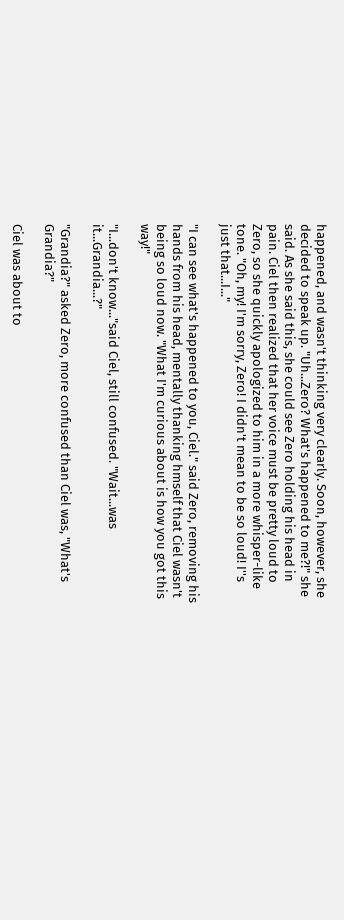happened, and wasn't thinking very clearly. Soon, however, she decided to speak up. "Uh...Zero? What's happened to me?!" she said. As she said this, she could see Zero holding his head in pain. Ciel then realized that her voice must be pretty loud to Zero, so she quickly apologized to him in a more whisper-like tone. "Oh, my! I'm sorry, Zero! I didn't mean to be so loud! I''s just that...I..."

"I can see what's happened to you, Ciel." said Zero, removing his hands from his head, mentally thanking hmself that Ciel wasn't being so loud now. "What I'm curious about is how you got this way!"

"I...don't know..."said Ciel, still confused. "Wait...was it...Grandia...?"

"Grandia?" asked Zero, more confused than Ciel was, "What's Grandia?"

Ciel was about to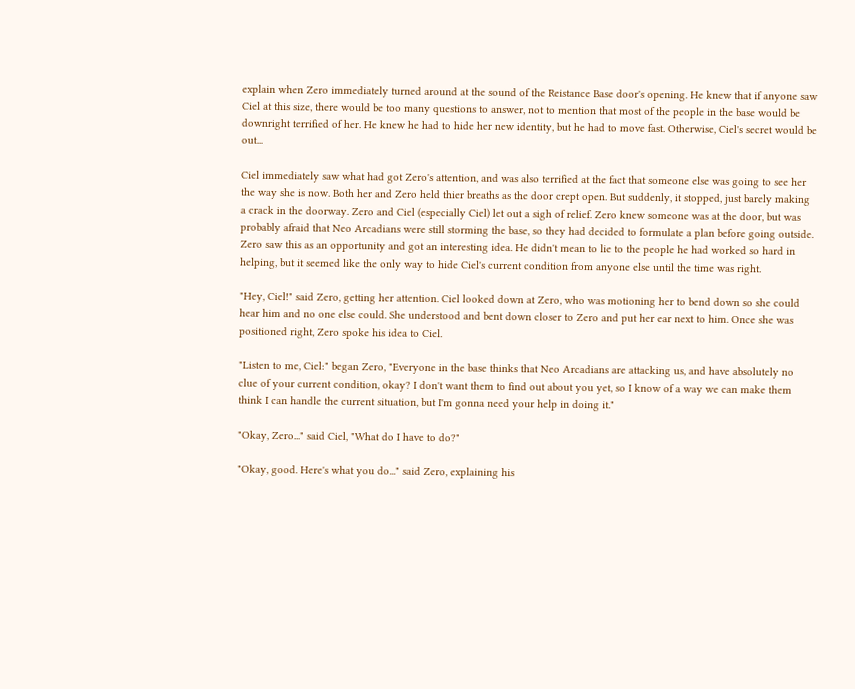explain when Zero immediately turned around at the sound of the Reistance Base door's opening. He knew that if anyone saw Ciel at this size, there would be too many questions to answer, not to mention that most of the people in the base would be downright terrified of her. He knew he had to hide her new identity, but he had to move fast. Otherwise, Ciel's secret would be out...

Ciel immediately saw what had got Zero's attention, and was also terrified at the fact that someone else was going to see her the way she is now. Both her and Zero held thier breaths as the door crept open. But suddenly, it stopped, just barely making a crack in the doorway. Zero and Ciel (especially Ciel) let out a sigh of relief. Zero knew someone was at the door, but was probably afraid that Neo Arcadians were still storming the base, so they had decided to formulate a plan before going outside. Zero saw this as an opportunity and got an interesting idea. He didn't mean to lie to the people he had worked so hard in helping, but it seemed like the only way to hide Ciel's current condition from anyone else until the time was right.

"Hey, Ciel!" said Zero, getting her attention. Ciel looked down at Zero, who was motioning her to bend down so she could hear him and no one else could. She understood and bent down closer to Zero and put her ear next to him. Once she was positioned right, Zero spoke his idea to Ciel.

"Listen to me, Ciel:" began Zero, "Everyone in the base thinks that Neo Arcadians are attacking us, and have absolutely no clue of your current condition, okay? I don't want them to find out about you yet, so I know of a way we can make them think I can handle the current situation, but I'm gonna need your help in doing it."

"Okay, Zero..." said Ciel, "What do I have to do?"

"Okay, good. Here's what you do..." said Zero, explaining his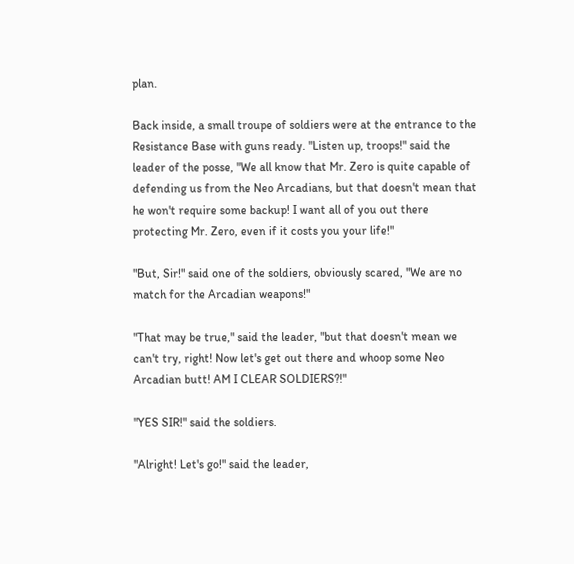plan.

Back inside, a small troupe of soldiers were at the entrance to the Resistance Base with guns ready. "Listen up, troops!" said the leader of the posse, "We all know that Mr. Zero is quite capable of defending us from the Neo Arcadians, but that doesn't mean that he won't require some backup! I want all of you out there protecting Mr. Zero, even if it costs you your life!"

"But, Sir!" said one of the soldiers, obviously scared, "We are no match for the Arcadian weapons!"

"That may be true," said the leader, "but that doesn't mean we can't try, right! Now let's get out there and whoop some Neo Arcadian butt! AM I CLEAR SOLDIERS?!"

"YES SIR!" said the soldiers.

"Alright! Let's go!" said the leader,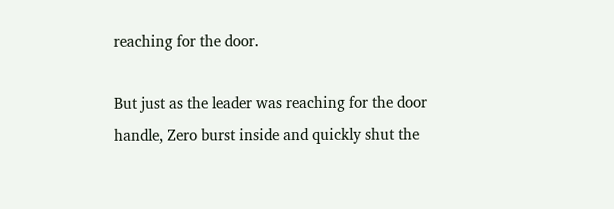reaching for the door.

But just as the leader was reaching for the door handle, Zero burst inside and quickly shut the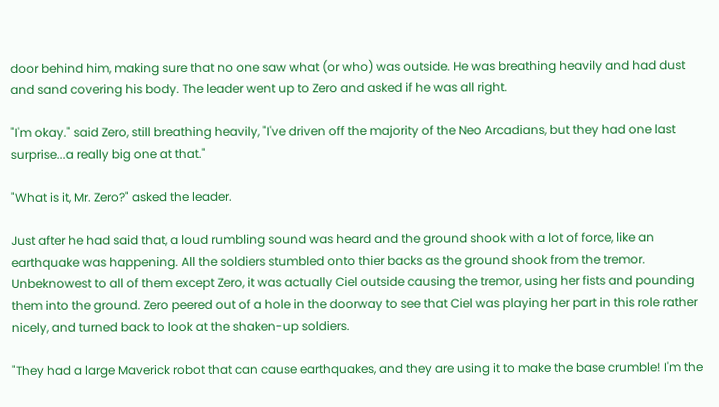door behind him, making sure that no one saw what (or who) was outside. He was breathing heavily and had dust and sand covering his body. The leader went up to Zero and asked if he was all right.

"I'm okay." said Zero, still breathing heavily, "I've driven off the majority of the Neo Arcadians, but they had one last surprise...a really big one at that."

"What is it, Mr. Zero?" asked the leader.

Just after he had said that, a loud rumbling sound was heard and the ground shook with a lot of force, like an earthquake was happening. All the soldiers stumbled onto thier backs as the ground shook from the tremor. Unbeknowest to all of them except Zero, it was actually Ciel outside causing the tremor, using her fists and pounding them into the ground. Zero peered out of a hole in the doorway to see that Ciel was playing her part in this role rather nicely, and turned back to look at the shaken-up soldiers.

"They had a large Maverick robot that can cause earthquakes, and they are using it to make the base crumble! I'm the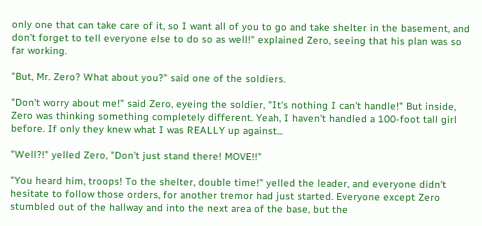only one that can take care of it, so I want all of you to go and take shelter in the basement, and don't forget to tell everyone else to do so as well!" explained Zero, seeing that his plan was so far working.

"But, Mr. Zero? What about you?" said one of the soldiers.

"Don't worry about me!" said Zero, eyeing the soldier, "It's nothing I can't handle!" But inside, Zero was thinking something completely different. Yeah, I haven't handled a 100-foot tall girl before. If only they knew what I was REALLY up against...

"Well?!" yelled Zero, "Don't just stand there! MOVE!!"

"You heard him, troops! To the shelter, double time!" yelled the leader, and everyone didn't hesitate to follow those orders, for another tremor had just started. Everyone except Zero stumbled out of the hallway and into the next area of the base, but the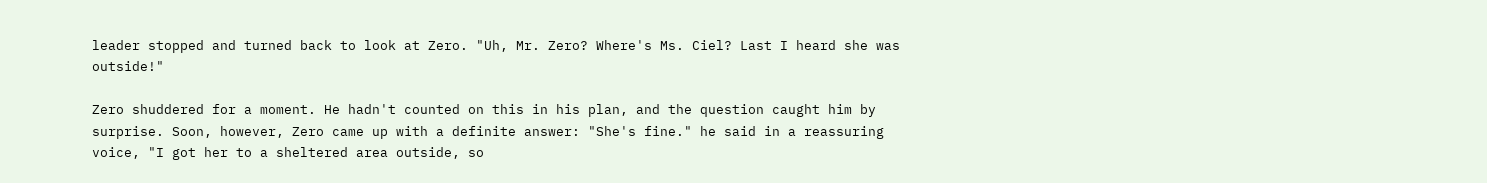leader stopped and turned back to look at Zero. "Uh, Mr. Zero? Where's Ms. Ciel? Last I heard she was outside!"

Zero shuddered for a moment. He hadn't counted on this in his plan, and the question caught him by surprise. Soon, however, Zero came up with a definite answer: "She's fine." he said in a reassuring voice, "I got her to a sheltered area outside, so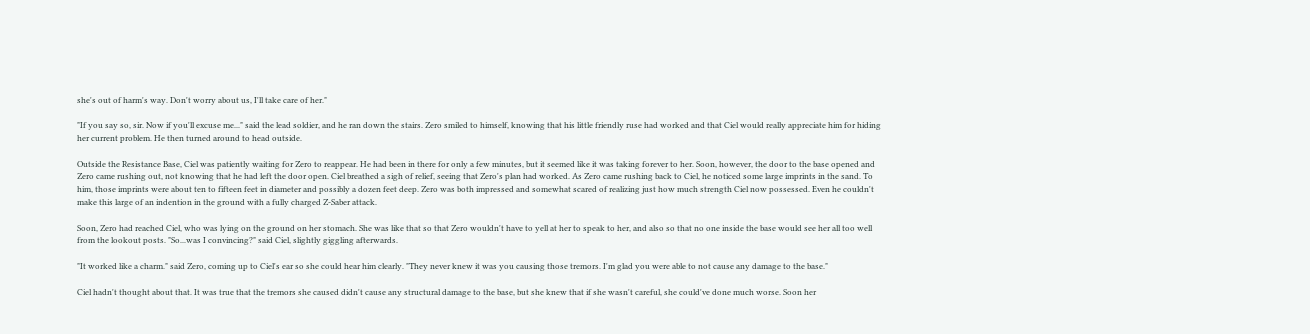she's out of harm's way. Don't worry about us, I'll take care of her."

"If you say so, sir. Now if you'll excuse me..." said the lead soldier, and he ran down the stairs. Zero smiled to himself, knowing that his little friendly ruse had worked and that Ciel would really appreciate him for hiding her current problem. He then turned around to head outside.

Outside the Resistance Base, Ciel was patiently waiting for Zero to reappear. He had been in there for only a few minutes, but it seemed like it was taking forever to her. Soon, however, the door to the base opened and Zero came rushing out, not knowing that he had left the door open. Ciel breathed a sigh of relief, seeing that Zero's plan had worked. As Zero came rushing back to Ciel, he noticed some large imprints in the sand. To him, those imprints were about ten to fifteen feet in diameter and possibly a dozen feet deep. Zero was both impressed and somewhat scared of realizing just how much strength Ciel now possessed. Even he couldn't make this large of an indention in the ground with a fully charged Z-Saber attack.

Soon, Zero had reached Ciel, who was lying on the ground on her stomach. She was like that so that Zero wouldn't have to yell at her to speak to her, and also so that no one inside the base would see her all too well from the lookout posts. "So...was I convincing?" said Ciel, slightly giggling afterwards.

"It worked like a charm." said Zero, coming up to Ciel's ear so she could hear him clearly. "They never knew it was you causing those tremors. I'm glad you were able to not cause any damage to the base."

Ciel hadn't thought about that. It was true that the tremors she caused didn't cause any structural damage to the base, but she knew that if she wasn't careful, she could've done much worse. Soon her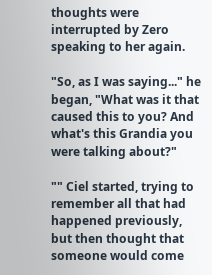thoughts were interrupted by Zero speaking to her again.

"So, as I was saying..." he began, "What was it that caused this to you? And what's this Grandia you were talking about?"

"" Ciel started, trying to remember all that had happened previously, but then thought that someone would come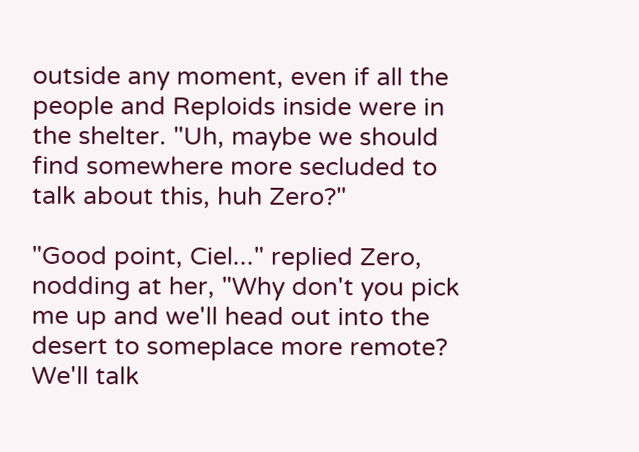outside any moment, even if all the people and Reploids inside were in the shelter. "Uh, maybe we should find somewhere more secluded to talk about this, huh Zero?"

"Good point, Ciel..." replied Zero, nodding at her, "Why don't you pick me up and we'll head out into the desert to someplace more remote? We'll talk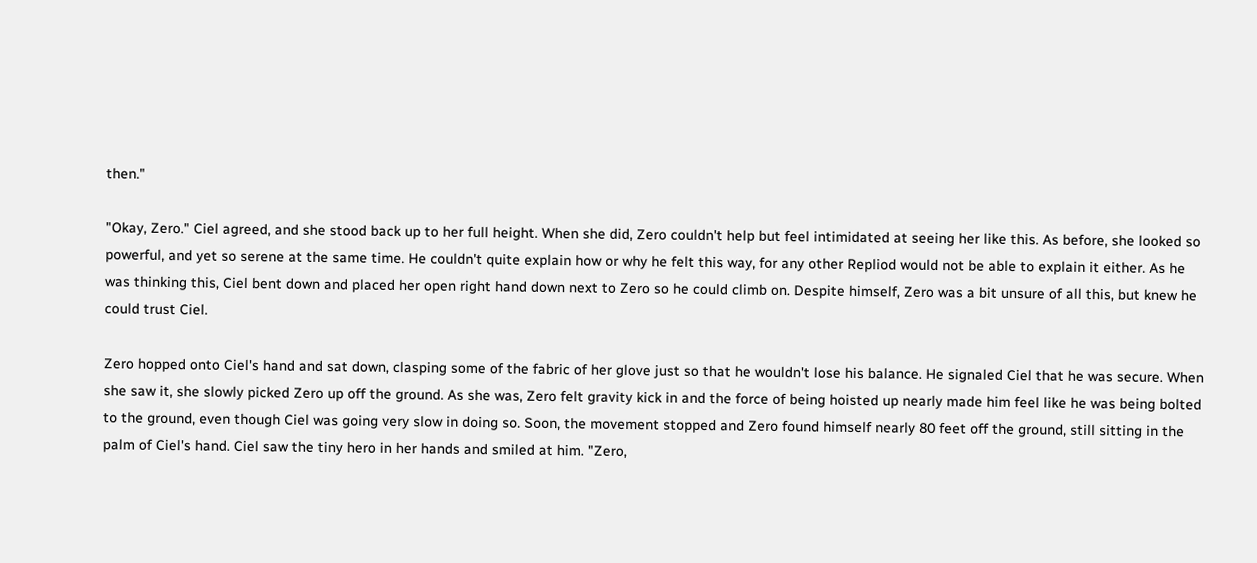then."

"Okay, Zero." Ciel agreed, and she stood back up to her full height. When she did, Zero couldn't help but feel intimidated at seeing her like this. As before, she looked so powerful, and yet so serene at the same time. He couldn't quite explain how or why he felt this way, for any other Repliod would not be able to explain it either. As he was thinking this, Ciel bent down and placed her open right hand down next to Zero so he could climb on. Despite himself, Zero was a bit unsure of all this, but knew he could trust Ciel.

Zero hopped onto Ciel's hand and sat down, clasping some of the fabric of her glove just so that he wouldn't lose his balance. He signaled Ciel that he was secure. When she saw it, she slowly picked Zero up off the ground. As she was, Zero felt gravity kick in and the force of being hoisted up nearly made him feel like he was being bolted to the ground, even though Ciel was going very slow in doing so. Soon, the movement stopped and Zero found himself nearly 80 feet off the ground, still sitting in the palm of Ciel's hand. Ciel saw the tiny hero in her hands and smiled at him. "Zero,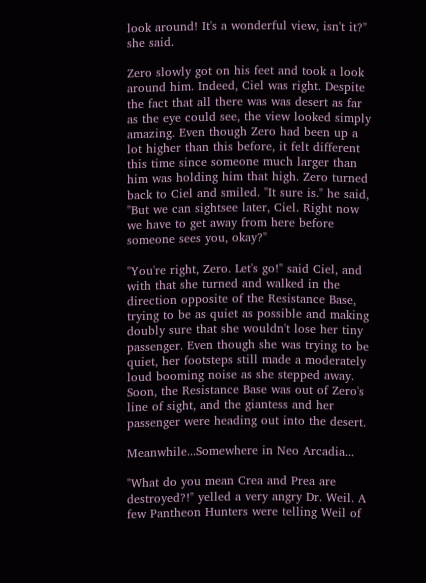look around! It's a wonderful view, isn't it?" she said.

Zero slowly got on his feet and took a look around him. Indeed, Ciel was right. Despite the fact that all there was was desert as far as the eye could see, the view looked simply amazing. Even though Zero had been up a lot higher than this before, it felt different this time since someone much larger than him was holding him that high. Zero turned back to Ciel and smiled. "It sure is." he said, "But we can sightsee later, Ciel. Right now we have to get away from here before someone sees you, okay?"

"You're right, Zero. Let's go!" said Ciel, and with that she turned and walked in the direction opposite of the Resistance Base, trying to be as quiet as possible and making doubly sure that she wouldn't lose her tiny passenger. Even though she was trying to be quiet, her footsteps still made a moderately loud booming noise as she stepped away. Soon, the Resistance Base was out of Zero's line of sight, and the giantess and her passenger were heading out into the desert.

Meanwhile...Somewhere in Neo Arcadia...

"What do you mean Crea and Prea are destroyed?!" yelled a very angry Dr. Weil. A few Pantheon Hunters were telling Weil of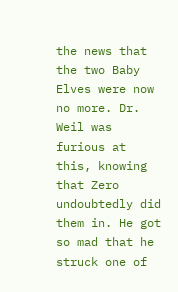the news that the two Baby Elves were now no more. Dr. Weil was furious at this, knowing that Zero undoubtedly did them in. He got so mad that he struck one of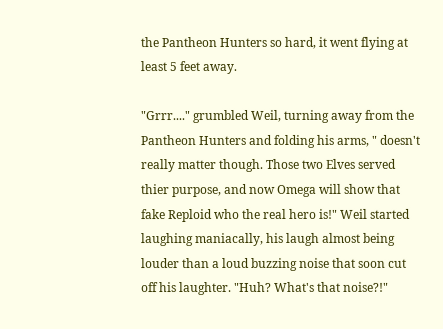the Pantheon Hunters so hard, it went flying at least 5 feet away.

"Grrr...." grumbled Weil, turning away from the Pantheon Hunters and folding his arms, " doesn't really matter though. Those two Elves served thier purpose, and now Omega will show that fake Reploid who the real hero is!" Weil started laughing maniacally, his laugh almost being louder than a loud buzzing noise that soon cut off his laughter. "Huh? What's that noise?!"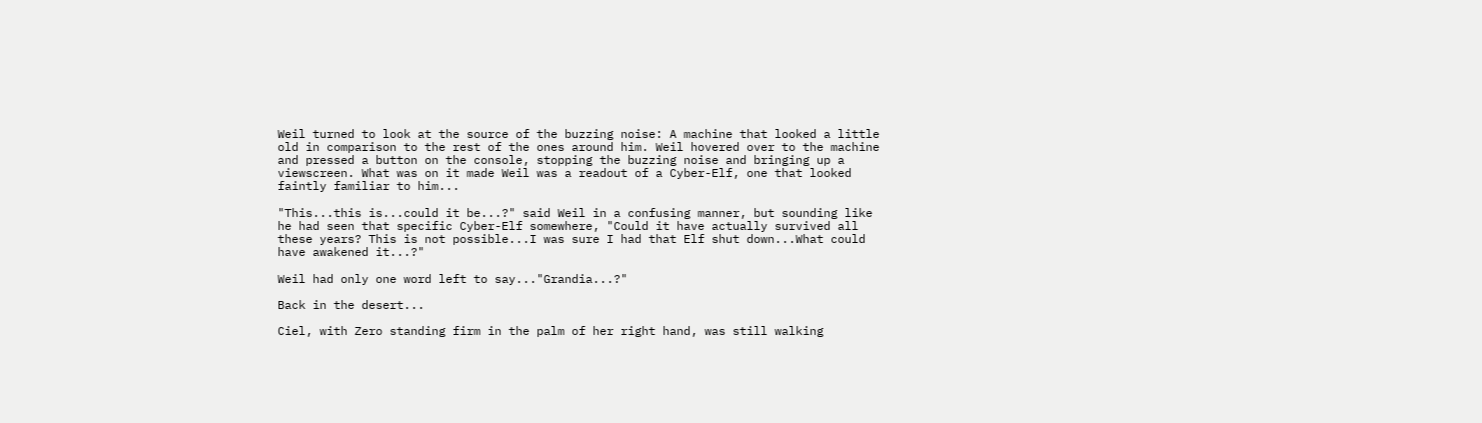Weil turned to look at the source of the buzzing noise: A machine that looked a little old in comparison to the rest of the ones around him. Weil hovered over to the machine and pressed a button on the console, stopping the buzzing noise and bringing up a viewscreen. What was on it made Weil was a readout of a Cyber-Elf, one that looked faintly familiar to him...

"This...this is...could it be...?" said Weil in a confusing manner, but sounding like he had seen that specific Cyber-Elf somewhere, "Could it have actually survived all these years? This is not possible...I was sure I had that Elf shut down...What could have awakened it...?"

Weil had only one word left to say..."Grandia...?"

Back in the desert...

Ciel, with Zero standing firm in the palm of her right hand, was still walking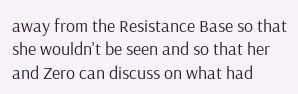away from the Resistance Base so that she wouldn't be seen and so that her and Zero can discuss on what had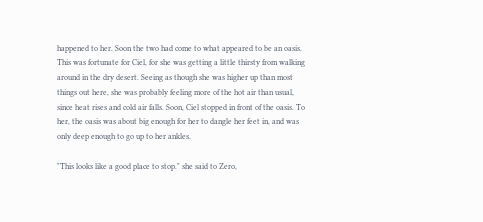happened to her. Soon the two had come to what appeared to be an oasis. This was fortunate for Ciel, for she was getting a little thirsty from walking around in the dry desert. Seeing as though she was higher up than most things out here, she was probably feeling more of the hot air than usual, since heat rises and cold air falls. Soon, Ciel stopped in front of the oasis. To her, the oasis was about big enough for her to dangle her feet in, and was only deep enough to go up to her ankles.

"This looks like a good place to stop." she said to Zero,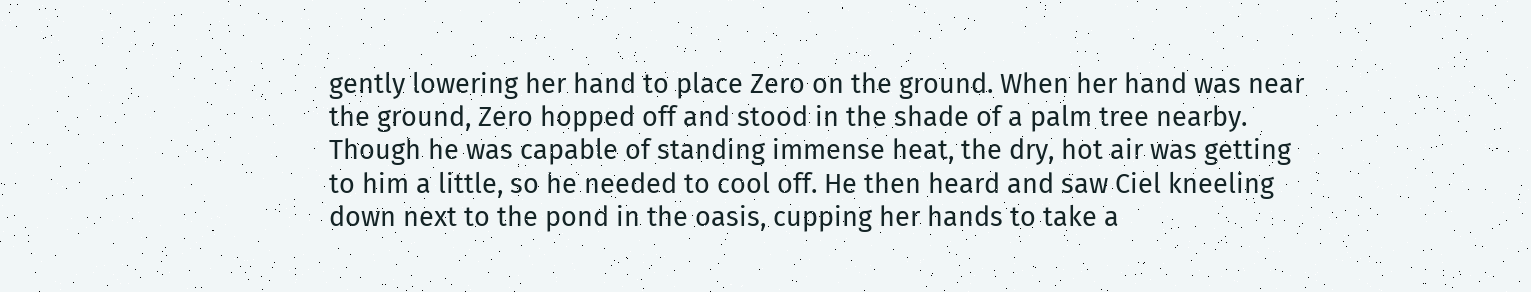gently lowering her hand to place Zero on the ground. When her hand was near the ground, Zero hopped off and stood in the shade of a palm tree nearby. Though he was capable of standing immense heat, the dry, hot air was getting to him a little, so he needed to cool off. He then heard and saw Ciel kneeling down next to the pond in the oasis, cupping her hands to take a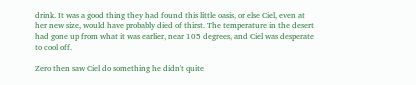drink. It was a good thing they had found this little oasis, or else Ciel, even at her new size, would have probably died of thirst. The temperature in the desert had gone up from what it was earlier, near 105 degrees, and Ciel was desperate to cool off.

Zero then saw Ciel do something he didn't quite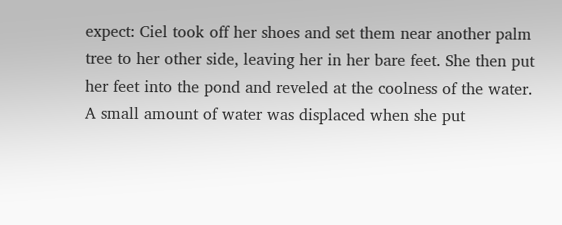expect: Ciel took off her shoes and set them near another palm tree to her other side, leaving her in her bare feet. She then put her feet into the pond and reveled at the coolness of the water. A small amount of water was displaced when she put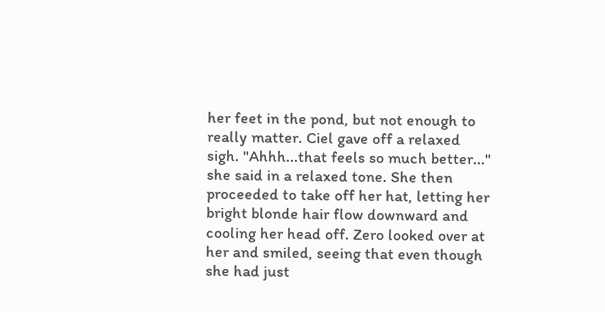her feet in the pond, but not enough to really matter. Ciel gave off a relaxed sigh. "Ahhh...that feels so much better..." she said in a relaxed tone. She then proceeded to take off her hat, letting her bright blonde hair flow downward and cooling her head off. Zero looked over at her and smiled, seeing that even though she had just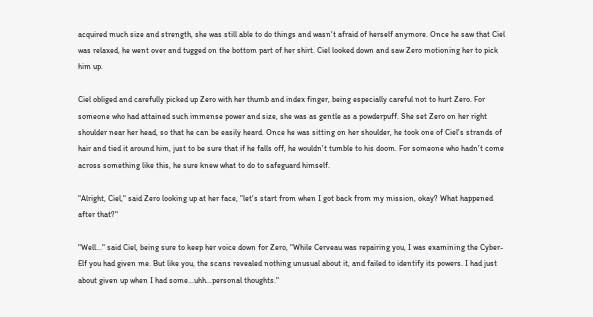acquired much size and strength, she was still able to do things and wasn't afraid of herself anymore. Once he saw that Ciel was relaxed, he went over and tugged on the bottom part of her shirt. Ciel looked down and saw Zero motioning her to pick him up.

Ciel obliged and carefully picked up Zero with her thumb and index finger, being especially careful not to hurt Zero. For someone who had attained such immense power and size, she was as gentle as a powderpuff. She set Zero on her right shoulder near her head, so that he can be easily heard. Once he was sitting on her shoulder, he took one of Ciel's strands of hair and tied it around him, just to be sure that if he falls off, he wouldn't tumble to his doom. For someone who hadn't come across something like this, he sure knew what to do to safeguard himself.

"Alright, Ciel," said Zero looking up at her face, "let's start from when I got back from my mission, okay? What happened after that?"

"Well..." said Ciel, being sure to keep her voice down for Zero, "While Cerveau was repairing you, I was examining the Cyber-Elf you had given me. But like you, the scans revealed nothing unusual about it, and failed to identify its powers. I had just about given up when I had some...uhh...personal thoughts."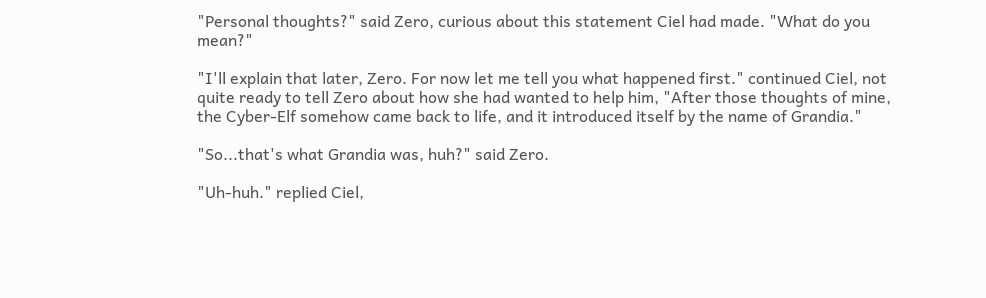"Personal thoughts?" said Zero, curious about this statement Ciel had made. "What do you mean?"

"I'll explain that later, Zero. For now let me tell you what happened first." continued Ciel, not quite ready to tell Zero about how she had wanted to help him, "After those thoughts of mine, the Cyber-Elf somehow came back to life, and it introduced itself by the name of Grandia."

"So...that's what Grandia was, huh?" said Zero.

"Uh-huh." replied Ciel,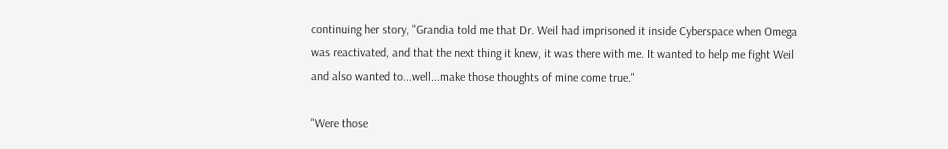continuing her story, "Grandia told me that Dr. Weil had imprisoned it inside Cyberspace when Omega was reactivated, and that the next thing it knew, it was there with me. It wanted to help me fight Weil and also wanted to...well...make those thoughts of mine come true."

"Were those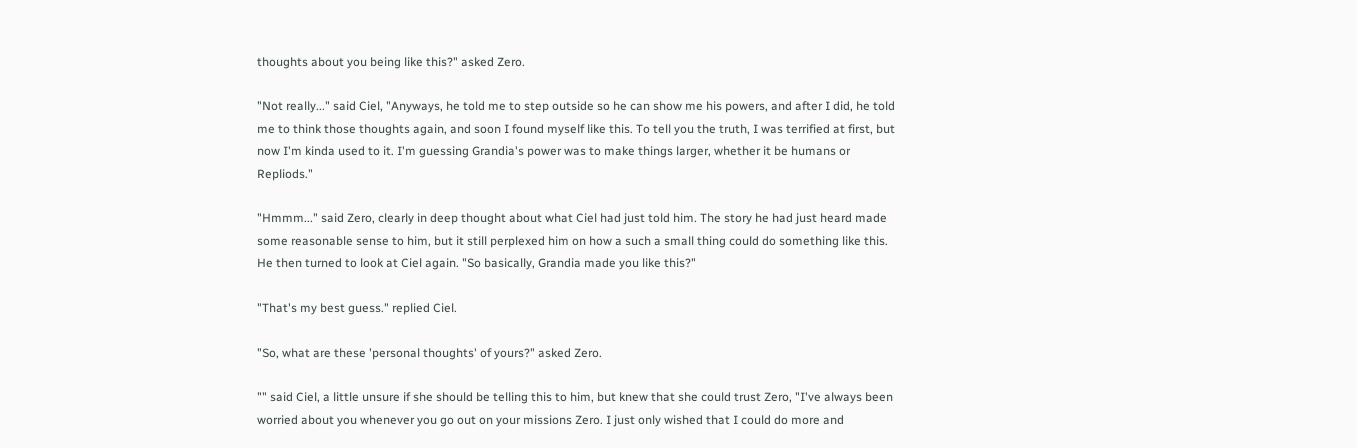thoughts about you being like this?" asked Zero.

"Not really..." said Ciel, "Anyways, he told me to step outside so he can show me his powers, and after I did, he told me to think those thoughts again, and soon I found myself like this. To tell you the truth, I was terrified at first, but now I'm kinda used to it. I'm guessing Grandia's power was to make things larger, whether it be humans or Repliods."

"Hmmm..." said Zero, clearly in deep thought about what Ciel had just told him. The story he had just heard made some reasonable sense to him, but it still perplexed him on how a such a small thing could do something like this. He then turned to look at Ciel again. "So basically, Grandia made you like this?"

"That's my best guess." replied Ciel.

"So, what are these 'personal thoughts' of yours?" asked Zero.

"" said Ciel, a little unsure if she should be telling this to him, but knew that she could trust Zero, "I've always been worried about you whenever you go out on your missions Zero. I just only wished that I could do more and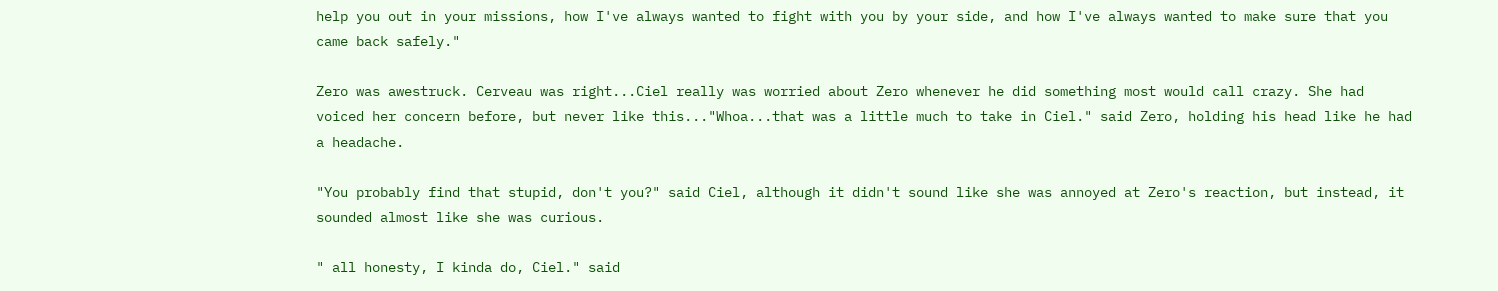help you out in your missions, how I've always wanted to fight with you by your side, and how I've always wanted to make sure that you came back safely."

Zero was awestruck. Cerveau was right...Ciel really was worried about Zero whenever he did something most would call crazy. She had voiced her concern before, but never like this..."Whoa...that was a little much to take in Ciel." said Zero, holding his head like he had a headache.

"You probably find that stupid, don't you?" said Ciel, although it didn't sound like she was annoyed at Zero's reaction, but instead, it sounded almost like she was curious.

" all honesty, I kinda do, Ciel." said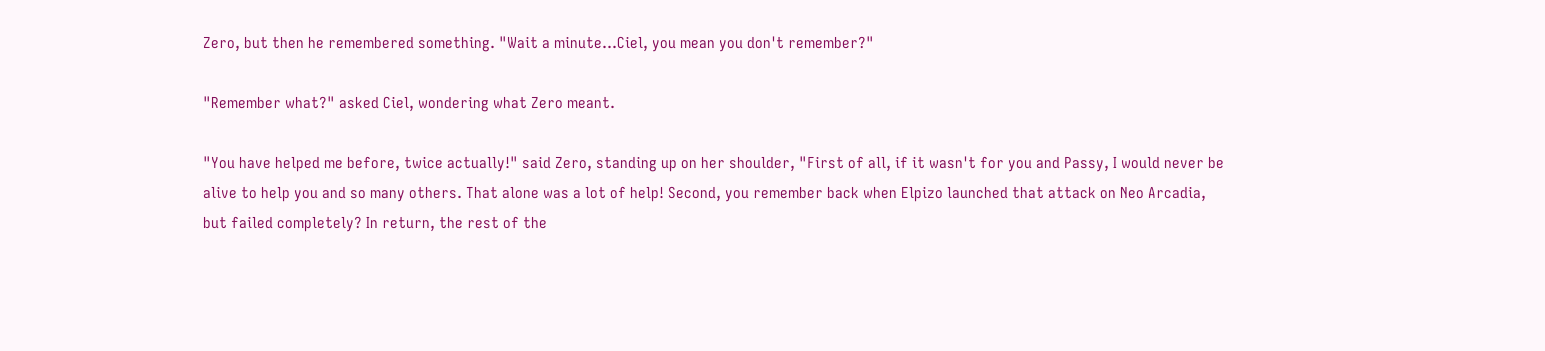Zero, but then he remembered something. "Wait a minute...Ciel, you mean you don't remember?"

"Remember what?" asked Ciel, wondering what Zero meant.

"You have helped me before, twice actually!" said Zero, standing up on her shoulder, "First of all, if it wasn't for you and Passy, I would never be alive to help you and so many others. That alone was a lot of help! Second, you remember back when Elpizo launched that attack on Neo Arcadia, but failed completely? In return, the rest of the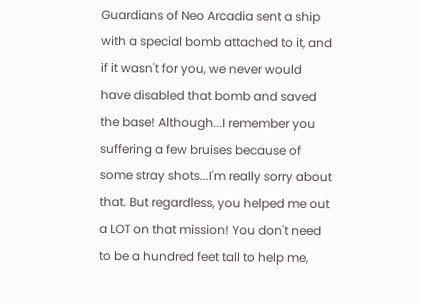Guardians of Neo Arcadia sent a ship with a special bomb attached to it, and if it wasn't for you, we never would have disabled that bomb and saved the base! Although...I remember you suffering a few bruises because of some stray shots...I'm really sorry about that. But regardless, you helped me out a LOT on that mission! You don't need to be a hundred feet tall to help me,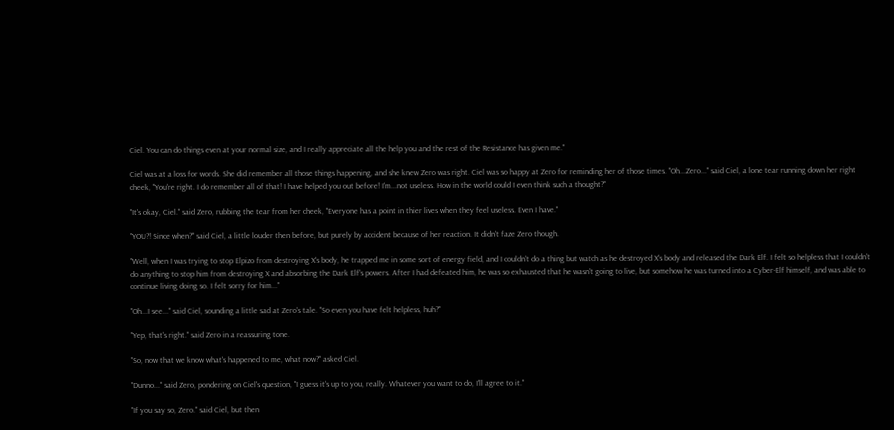Ciel. You can do things even at your normal size, and I really appreciate all the help you and the rest of the Resistance has given me."

Ciel was at a loss for words. She did remember all those things happening, and she knew Zero was right. Ciel was so happy at Zero for reminding her of those times. "Oh...Zero..." said Ciel, a lone tear running down her right cheek, "You're right. I do remember all of that! I have helped you out before! I'm...not useless. How in the world could I even think such a thought?"

"It's okay, Ciel." said Zero, rubbing the tear from her cheek, "Everyone has a point in thier lives when they feel useless. Even I have."

"YOU?! Since when?" said Ciel, a little louder then before, but purely by accident because of her reaction. It didn't faze Zero though.

"Well, when I was trying to stop Elpizo from destroying X's body, he trapped me in some sort of energy field, and I couldn't do a thing but watch as he destroyed X's body and released the Dark Elf. I felt so helpless that I couldn't do anything to stop him from destroying X and absorbing the Dark Elf's powers. After I had defeated him, he was so exhausted that he wasn't going to live, but somehow he was turned into a Cyber-Elf himself, and was able to continue living doing so. I felt sorry for him..."

"Oh...I see..." said Ciel, sounding a little sad at Zero's tale. "So even you have felt helpless, huh?"

"Yep, that's right." said Zero in a reassuring tone.

"So, now that we know what's happened to me, what now?" asked Ciel.

"Dunno..." said Zero, pondering on Ciel's question, "I guess it's up to you, really. Whatever you want to do, I'll agree to it."

"If you say so, Zero." said Ciel, but then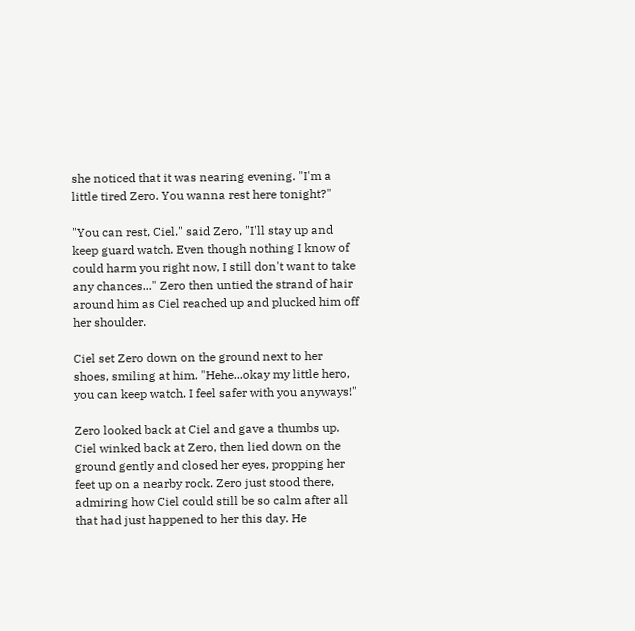she noticed that it was nearing evening. "I'm a little tired Zero. You wanna rest here tonight?"

"You can rest, Ciel." said Zero, "I'll stay up and keep guard watch. Even though nothing I know of could harm you right now, I still don't want to take any chances..." Zero then untied the strand of hair around him as Ciel reached up and plucked him off her shoulder.

Ciel set Zero down on the ground next to her shoes, smiling at him. "Hehe...okay my little hero, you can keep watch. I feel safer with you anyways!"

Zero looked back at Ciel and gave a thumbs up. Ciel winked back at Zero, then lied down on the ground gently and closed her eyes, propping her feet up on a nearby rock. Zero just stood there, admiring how Ciel could still be so calm after all that had just happened to her this day. He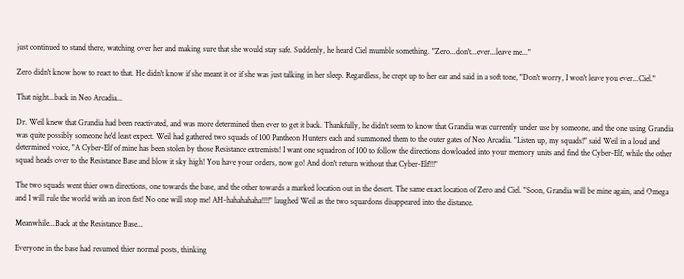just continued to stand there, watching over her and making sure that she would stay safe. Suddenly, he heard Ciel mumble something. "Zero...don't...ever...leave me..."

Zero didn't know how to react to that. He didn't know if she meant it or if she was just talking in her sleep. Regardless, he crept up to her ear and said in a soft tone, "Don't worry, I won't leave you ever...Ciel."

That night...back in Neo Arcadia...

Dr. Weil knew that Grandia had been reactivated, and was more determined then ever to get it back. Thankfully, he didn't seem to know that Grandia was currently under use by someone, and the one using Grandia was quite possibly someone he'd least expect. Weil had gathered two squads of 100 Pantheon Hunters each and summoned them to the outer gates of Neo Arcadia. "Listen up, my squads!" said Weil in a loud and determined voice, "A Cyber-Elf of mine has been stolen by those Resistance extremists! I want one squadron of 100 to follow the directions dowloaded into your memory units and find the Cyber-Elf, while the other squad heads over to the Resistance Base and blow it sky high! You have your orders, now go! And don't return without that Cyber-Elf!!!"

The two squads went thier own directions, one towards the base, and the other towards a marked location out in the desert. The same exact location of Zero and Ciel. "Soon, Grandia will be mine again, and Omega and I will rule the world with an iron fist! No one will stop me! AH-hahahahaha!!!!" laughed Weil as the two squardons disappeared into the distance.

Meanwhile...Back at the Resistance Base...

Everyone in the base had resumed thier normal posts, thinking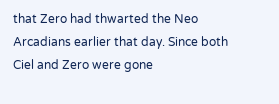that Zero had thwarted the Neo Arcadians earlier that day. Since both Ciel and Zero were gone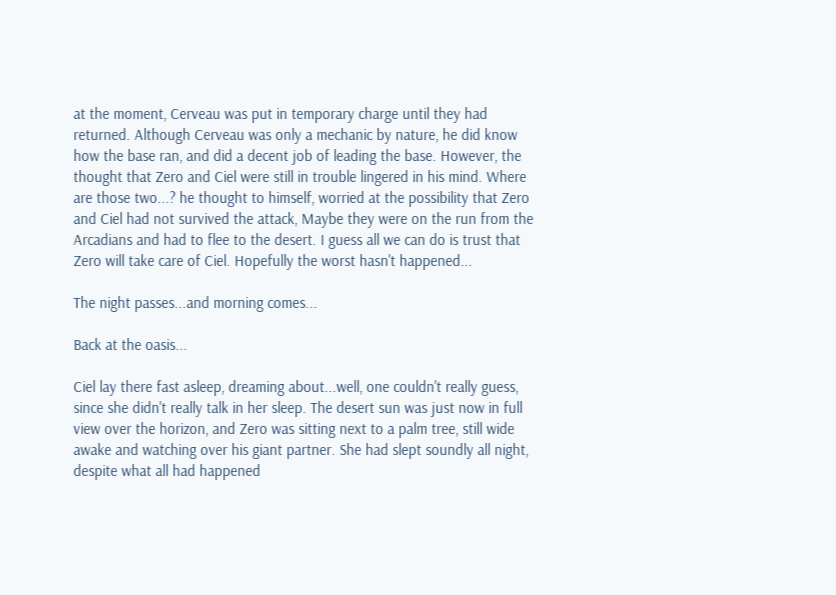at the moment, Cerveau was put in temporary charge until they had returned. Although Cerveau was only a mechanic by nature, he did know how the base ran, and did a decent job of leading the base. However, the thought that Zero and Ciel were still in trouble lingered in his mind. Where are those two...? he thought to himself, worried at the possibility that Zero and Ciel had not survived the attack, Maybe they were on the run from the Arcadians and had to flee to the desert. I guess all we can do is trust that Zero will take care of Ciel. Hopefully the worst hasn't happened...

The night passes...and morning comes...

Back at the oasis...

Ciel lay there fast asleep, dreaming about...well, one couldn't really guess, since she didn't really talk in her sleep. The desert sun was just now in full view over the horizon, and Zero was sitting next to a palm tree, still wide awake and watching over his giant partner. She had slept soundly all night, despite what all had happened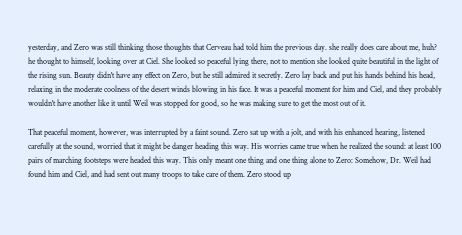yesterday, and Zero was still thinking those thoughts that Cerveau had told him the previous day. she really does care about me, huh? he thought to himself, looking over at Ciel. She looked so peaceful lying there, not to mention she looked quite beautiful in the light of the rising sun. Beauty didn't have any effect on Zero, but he still admired it secretly. Zero lay back and put his hands behind his head, relaxing in the moderate coolness of the desert winds blowing in his face. It was a peaceful moment for him and Ciel, and they probably wouldn't have another like it until Weil was stopped for good, so he was making sure to get the most out of it.

That peaceful moment, however, was interrupted by a faint sound. Zero sat up with a jolt, and with his enhanced hearing, listened carefully at the sound, worried that it might be danger heading this way. His worries came true when he realized the sound: at least 100 pairs of marching footsteps were headed this way. This only meant one thing and one thing alone to Zero: Somehow, Dr. Weil had found him and Ciel, and had sent out many troops to take care of them. Zero stood up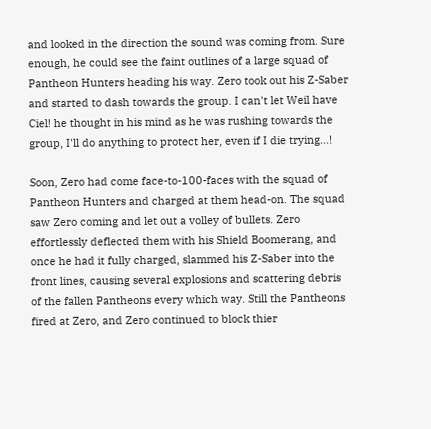and looked in the direction the sound was coming from. Sure enough, he could see the faint outlines of a large squad of Pantheon Hunters heading his way. Zero took out his Z-Saber and started to dash towards the group. I can't let Weil have Ciel! he thought in his mind as he was rushing towards the group, I'll do anything to protect her, even if I die trying...!

Soon, Zero had come face-to-100-faces with the squad of Pantheon Hunters and charged at them head-on. The squad saw Zero coming and let out a volley of bullets. Zero effortlessly deflected them with his Shield Boomerang, and once he had it fully charged, slammed his Z-Saber into the front lines, causing several explosions and scattering debris of the fallen Pantheons every which way. Still the Pantheons fired at Zero, and Zero continued to block thier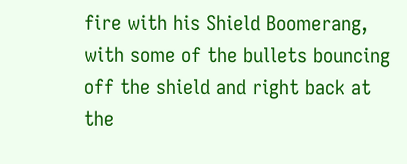fire with his Shield Boomerang, with some of the bullets bouncing off the shield and right back at the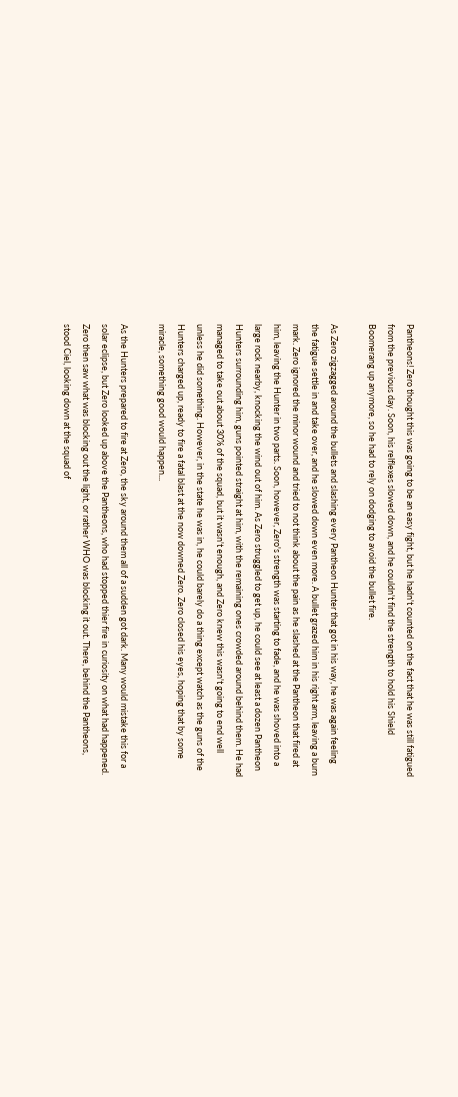Pantheons! Zero thought this was going to be an easy fight, but he hadn't counted on the fact that he was still fatigued from the previous day. Soon, his relflexes slowed down, and he couldn't find the strength to hold his Shield Boomerang up anymore, so he had to rely on dodging to avoid the bullet fire.

As Zero zigzagged around the bullets and slashing every Pantheon Hunter that got in his way, he was again feeling the fatigue settle in and take over, and he slowed down even more. A bullet grazed him in his right arm, leaving a burn mark. Zero ignored the minor wound and tried to not think about the pain as he slashed at the Pantheon that fired at him, leaving the Hunter in two parts. Soon, however, Zero's strength was starting to fade, and he was shoved into a large rock nearby, knocking the wind out of him. As Zero struggled to get up, he could see at least a dozen Pantheon Hunters surrounding him, guns pointed straight at him, with the remaining ones crowded around behind them. He had managed to take out about 30% of the squad, but it wasn't enough, and Zero knew this wasn't going to end well unless he did something. However, in the state he was in, he could barely do a thing except watch as the guns of the Hunters charged up, ready to fire a fatal blast at the now downed Zero. Zero closed his eyes, hoping that by some miracle, something good would happen...

As the Hunters prepared to fire at Zero, the sky around them all of a sudden got dark. Many would mistake this for a solar eclipse, but Zero looked up above the Pantheons, who had stopped thier fire in curiosity on what had happened. Zero then saw what was blocking out the light, or rather WHO was blocking it out. There, behind the Pantheons, stood Ciel, looking down at the squad of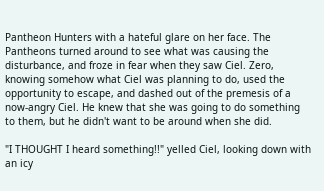Pantheon Hunters with a hateful glare on her face. The Pantheons turned around to see what was causing the disturbance, and froze in fear when they saw Ciel. Zero, knowing somehow what Ciel was planning to do, used the opportunity to escape, and dashed out of the premesis of a now-angry Ciel. He knew that she was going to do something to them, but he didn't want to be around when she did.

"I THOUGHT I heard something!!" yelled Ciel, looking down with an icy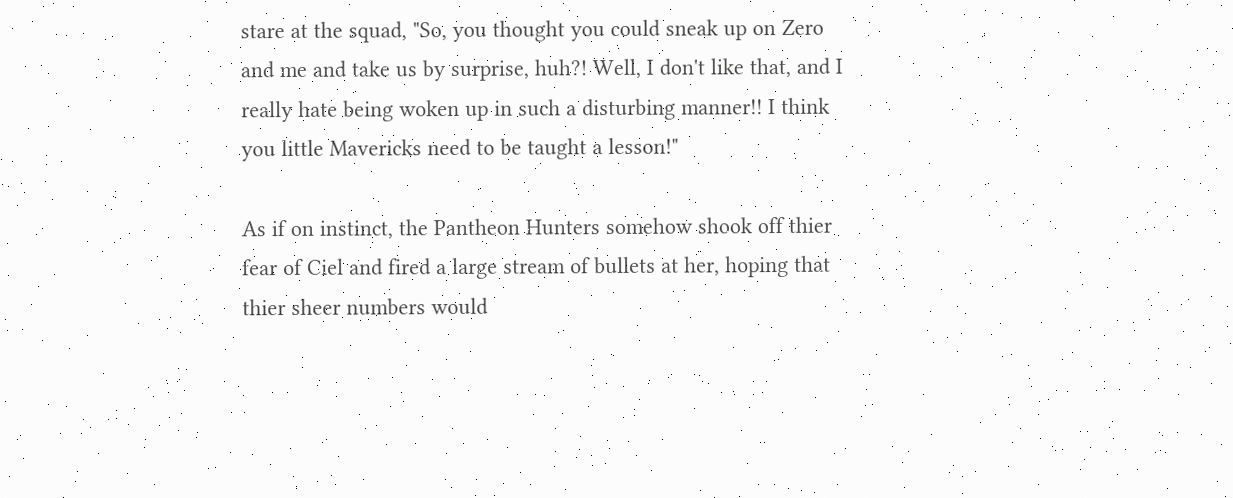stare at the squad, "So, you thought you could sneak up on Zero and me and take us by surprise, huh?! Well, I don't like that, and I really hate being woken up in such a disturbing manner!! I think you little Mavericks need to be taught a lesson!"

As if on instinct, the Pantheon Hunters somehow shook off thier fear of Ciel and fired a large stream of bullets at her, hoping that thier sheer numbers would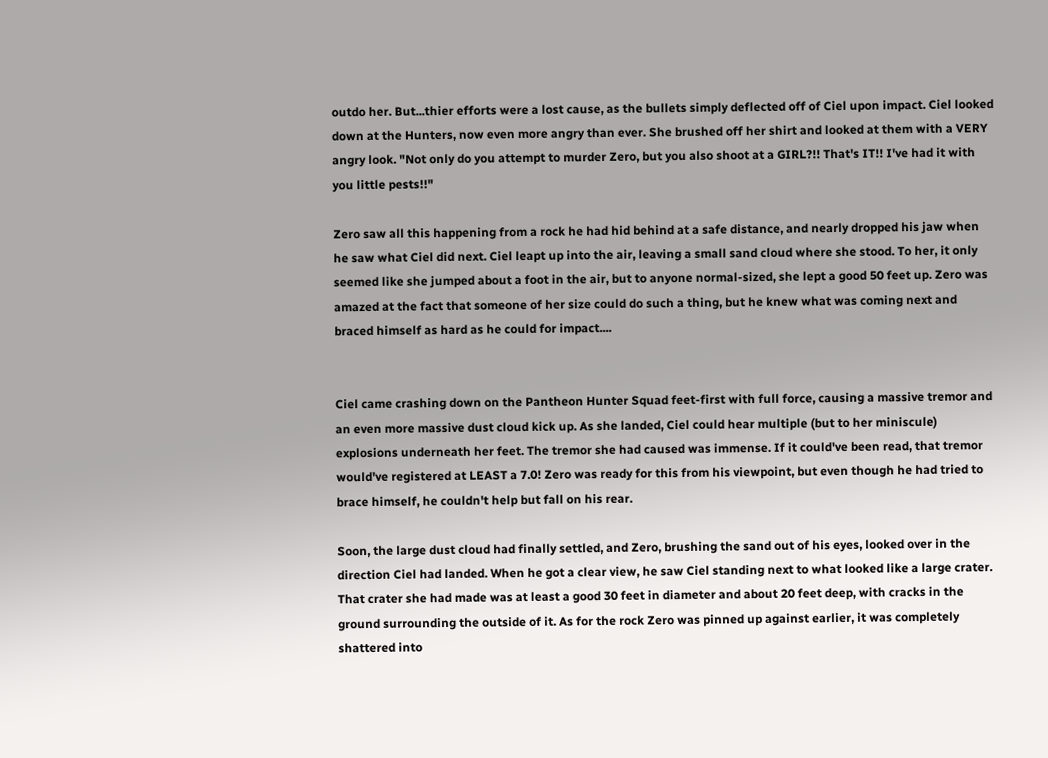outdo her. But...thier efforts were a lost cause, as the bullets simply deflected off of Ciel upon impact. Ciel looked down at the Hunters, now even more angry than ever. She brushed off her shirt and looked at them with a VERY angry look. "Not only do you attempt to murder Zero, but you also shoot at a GIRL?!! That's IT!! I've had it with you little pests!!"

Zero saw all this happening from a rock he had hid behind at a safe distance, and nearly dropped his jaw when he saw what Ciel did next. Ciel leapt up into the air, leaving a small sand cloud where she stood. To her, it only seemed like she jumped about a foot in the air, but to anyone normal-sized, she lept a good 50 feet up. Zero was amazed at the fact that someone of her size could do such a thing, but he knew what was coming next and braced himself as hard as he could for impact....


Ciel came crashing down on the Pantheon Hunter Squad feet-first with full force, causing a massive tremor and an even more massive dust cloud kick up. As she landed, Ciel could hear multiple (but to her miniscule) explosions underneath her feet. The tremor she had caused was immense. If it could've been read, that tremor would've registered at LEAST a 7.0! Zero was ready for this from his viewpoint, but even though he had tried to brace himself, he couldn't help but fall on his rear.

Soon, the large dust cloud had finally settled, and Zero, brushing the sand out of his eyes, looked over in the direction Ciel had landed. When he got a clear view, he saw Ciel standing next to what looked like a large crater. That crater she had made was at least a good 30 feet in diameter and about 20 feet deep, with cracks in the ground surrounding the outside of it. As for the rock Zero was pinned up against earlier, it was completely shattered into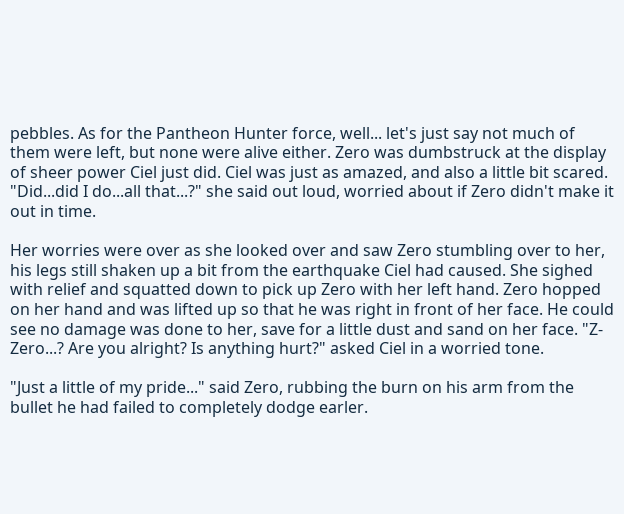pebbles. As for the Pantheon Hunter force, well... let's just say not much of them were left, but none were alive either. Zero was dumbstruck at the display of sheer power Ciel just did. Ciel was just as amazed, and also a little bit scared. "Did...did I do...all that...?" she said out loud, worried about if Zero didn't make it out in time.

Her worries were over as she looked over and saw Zero stumbling over to her, his legs still shaken up a bit from the earthquake Ciel had caused. She sighed with relief and squatted down to pick up Zero with her left hand. Zero hopped on her hand and was lifted up so that he was right in front of her face. He could see no damage was done to her, save for a little dust and sand on her face. "Z-Zero...? Are you alright? Is anything hurt?" asked Ciel in a worried tone.

"Just a little of my pride..." said Zero, rubbing the burn on his arm from the bullet he had failed to completely dodge earler.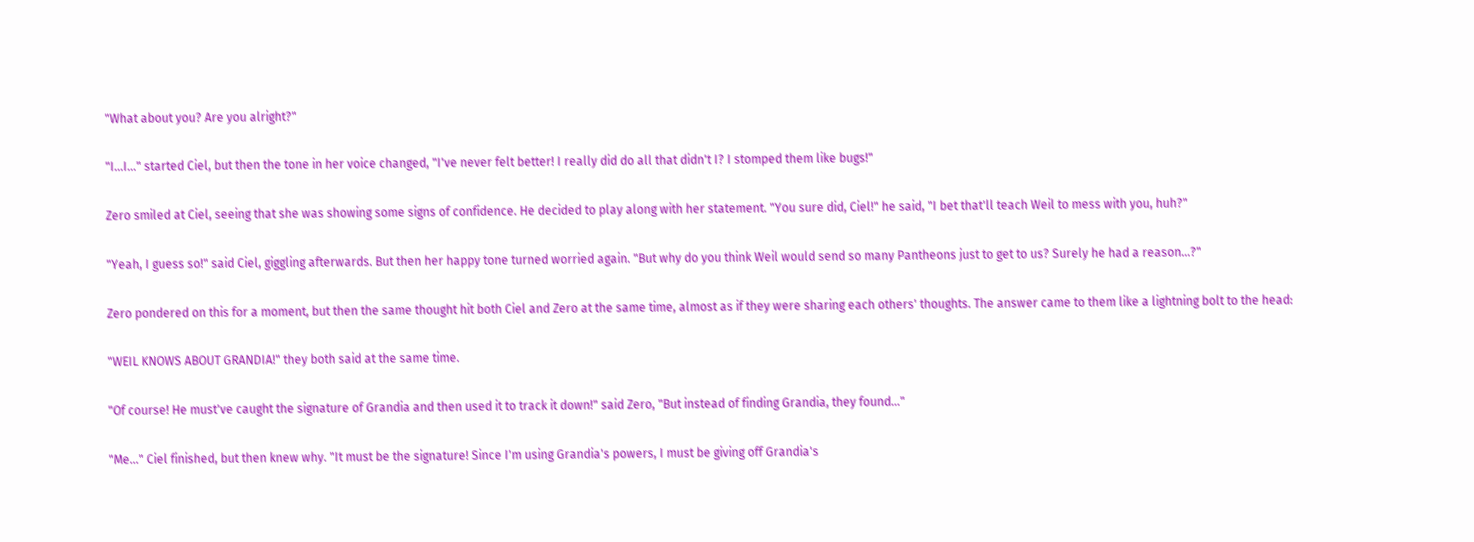"What about you? Are you alright?"

"I...I..." started Ciel, but then the tone in her voice changed, "I've never felt better! I really did do all that didn't I? I stomped them like bugs!"

Zero smiled at Ciel, seeing that she was showing some signs of confidence. He decided to play along with her statement. "You sure did, Ciel!" he said, "I bet that'll teach Weil to mess with you, huh?"

"Yeah, I guess so!" said Ciel, giggling afterwards. But then her happy tone turned worried again. "But why do you think Weil would send so many Pantheons just to get to us? Surely he had a reason...?"

Zero pondered on this for a moment, but then the same thought hit both Ciel and Zero at the same time, almost as if they were sharing each others' thoughts. The answer came to them like a lightning bolt to the head:

"WEIL KNOWS ABOUT GRANDIA!" they both said at the same time.

"Of course! He must've caught the signature of Grandia and then used it to track it down!" said Zero, "But instead of finding Grandia, they found..."

"Me..." Ciel finished, but then knew why. "It must be the signature! Since I'm using Grandia's powers, I must be giving off Grandia's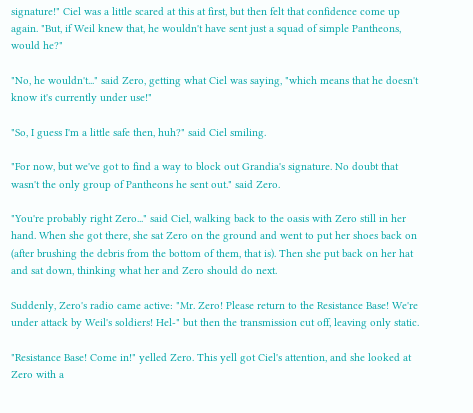signature!" Ciel was a little scared at this at first, but then felt that confidence come up again. "But, if Weil knew that, he wouldn't have sent just a squad of simple Pantheons, would he?"

"No, he wouldn't..." said Zero, getting what Ciel was saying, "which means that he doesn't know it's currently under use!"

"So, I guess I'm a little safe then, huh?" said Ciel smiling.

"For now, but we've got to find a way to block out Grandia's signature. No doubt that wasn't the only group of Pantheons he sent out." said Zero.

"You're probably right Zero..." said Ciel, walking back to the oasis with Zero still in her hand. When she got there, she sat Zero on the ground and went to put her shoes back on (after brushing the debris from the bottom of them, that is). Then she put back on her hat and sat down, thinking what her and Zero should do next.

Suddenly, Zero's radio came active: "Mr. Zero! Please return to the Resistance Base! We're under attack by Weil's soldiers! Hel-" but then the transmission cut off, leaving only static.

"Resistance Base! Come in!" yelled Zero. This yell got Ciel's attention, and she looked at Zero with a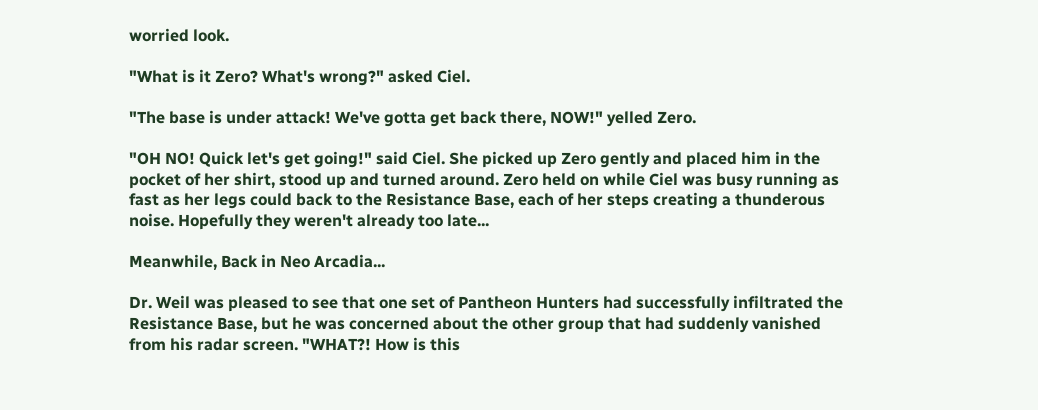worried look.

"What is it Zero? What's wrong?" asked Ciel.

"The base is under attack! We've gotta get back there, NOW!" yelled Zero.

"OH NO! Quick let's get going!" said Ciel. She picked up Zero gently and placed him in the pocket of her shirt, stood up and turned around. Zero held on while Ciel was busy running as fast as her legs could back to the Resistance Base, each of her steps creating a thunderous noise. Hopefully they weren't already too late...

Meanwhile, Back in Neo Arcadia...

Dr. Weil was pleased to see that one set of Pantheon Hunters had successfully infiltrated the Resistance Base, but he was concerned about the other group that had suddenly vanished from his radar screen. "WHAT?! How is this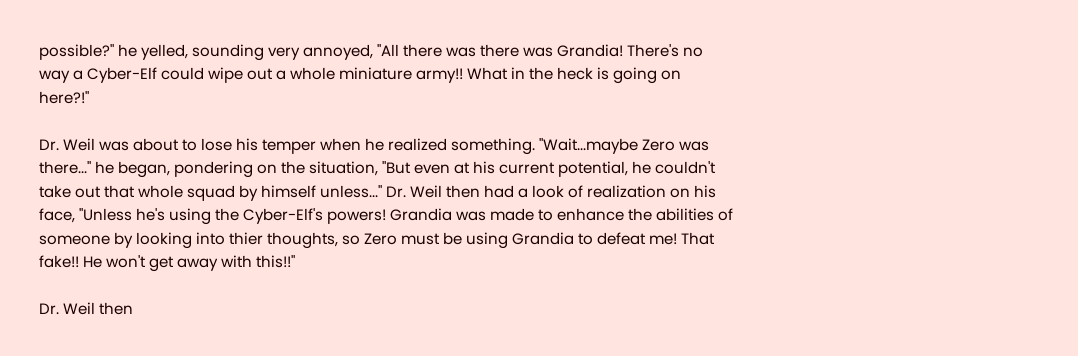possible?" he yelled, sounding very annoyed, "All there was there was Grandia! There's no way a Cyber-Elf could wipe out a whole miniature army!! What in the heck is going on here?!"

Dr. Weil was about to lose his temper when he realized something. "Wait...maybe Zero was there..." he began, pondering on the situation, "But even at his current potential, he couldn't take out that whole squad by himself unless..." Dr. Weil then had a look of realization on his face, "Unless he's using the Cyber-Elf's powers! Grandia was made to enhance the abilities of someone by looking into thier thoughts, so Zero must be using Grandia to defeat me! That fake!! He won't get away with this!!"

Dr. Weil then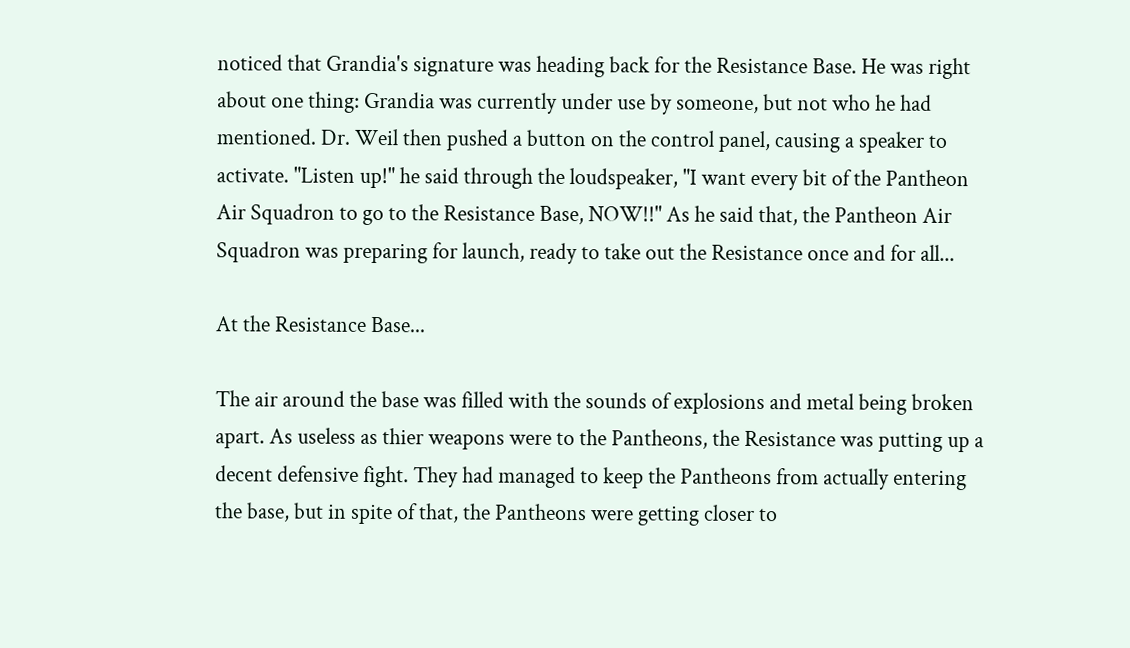noticed that Grandia's signature was heading back for the Resistance Base. He was right about one thing: Grandia was currently under use by someone, but not who he had mentioned. Dr. Weil then pushed a button on the control panel, causing a speaker to activate. "Listen up!" he said through the loudspeaker, "I want every bit of the Pantheon Air Squadron to go to the Resistance Base, NOW!!" As he said that, the Pantheon Air Squadron was preparing for launch, ready to take out the Resistance once and for all...

At the Resistance Base...

The air around the base was filled with the sounds of explosions and metal being broken apart. As useless as thier weapons were to the Pantheons, the Resistance was putting up a decent defensive fight. They had managed to keep the Pantheons from actually entering the base, but in spite of that, the Pantheons were getting closer to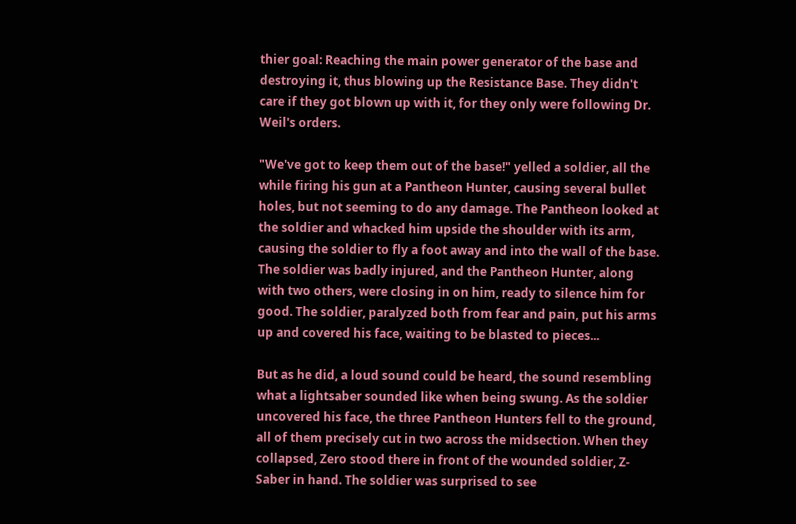thier goal: Reaching the main power generator of the base and destroying it, thus blowing up the Resistance Base. They didn't care if they got blown up with it, for they only were following Dr. Weil's orders.

"We've got to keep them out of the base!" yelled a soldier, all the while firing his gun at a Pantheon Hunter, causing several bullet holes, but not seeming to do any damage. The Pantheon looked at the soldier and whacked him upside the shoulder with its arm, causing the soldier to fly a foot away and into the wall of the base. The soldier was badly injured, and the Pantheon Hunter, along with two others, were closing in on him, ready to silence him for good. The soldier, paralyzed both from fear and pain, put his arms up and covered his face, waiting to be blasted to pieces...

But as he did, a loud sound could be heard, the sound resembling what a lightsaber sounded like when being swung. As the soldier uncovered his face, the three Pantheon Hunters fell to the ground, all of them precisely cut in two across the midsection. When they collapsed, Zero stood there in front of the wounded soldier, Z-Saber in hand. The soldier was surprised to see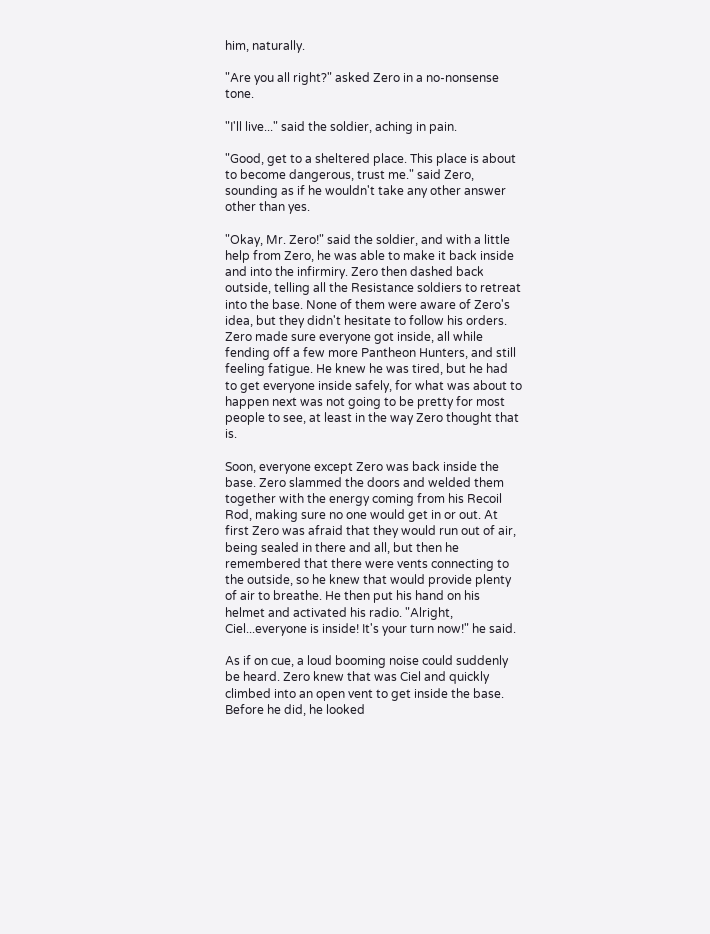him, naturally.

"Are you all right?" asked Zero in a no-nonsense tone.

"I'll live..." said the soldier, aching in pain.

"Good, get to a sheltered place. This place is about to become dangerous, trust me." said Zero, sounding as if he wouldn't take any other answer other than yes.

"Okay, Mr. Zero!" said the soldier, and with a little help from Zero, he was able to make it back inside and into the infirmiry. Zero then dashed back outside, telling all the Resistance soldiers to retreat into the base. None of them were aware of Zero's idea, but they didn't hesitate to follow his orders. Zero made sure everyone got inside, all while fending off a few more Pantheon Hunters, and still feeling fatigue. He knew he was tired, but he had to get everyone inside safely, for what was about to happen next was not going to be pretty for most people to see, at least in the way Zero thought that is.

Soon, everyone except Zero was back inside the base. Zero slammed the doors and welded them together with the energy coming from his Recoil Rod, making sure no one would get in or out. At first Zero was afraid that they would run out of air, being sealed in there and all, but then he remembered that there were vents connecting to the outside, so he knew that would provide plenty of air to breathe. He then put his hand on his helmet and activated his radio. "Alright, Ciel...everyone is inside! It's your turn now!" he said.

As if on cue, a loud booming noise could suddenly be heard. Zero knew that was Ciel and quickly climbed into an open vent to get inside the base. Before he did, he looked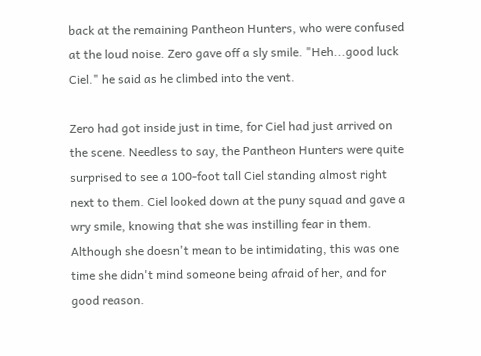back at the remaining Pantheon Hunters, who were confused at the loud noise. Zero gave off a sly smile. "Heh...good luck Ciel." he said as he climbed into the vent.

Zero had got inside just in time, for Ciel had just arrived on the scene. Needless to say, the Pantheon Hunters were quite surprised to see a 100-foot tall Ciel standing almost right next to them. Ciel looked down at the puny squad and gave a wry smile, knowing that she was instilling fear in them. Although she doesn't mean to be intimidating, this was one time she didn't mind someone being afraid of her, and for good reason.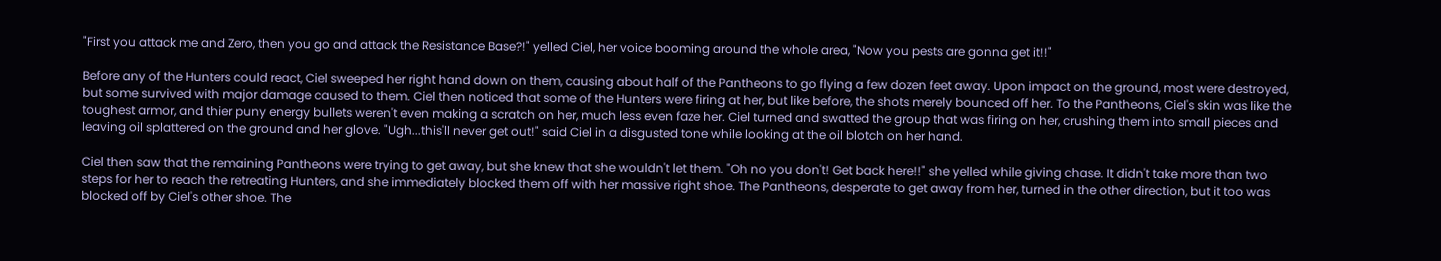"First you attack me and Zero, then you go and attack the Resistance Base?!" yelled Ciel, her voice booming around the whole area, "Now you pests are gonna get it!!"

Before any of the Hunters could react, Ciel sweeped her right hand down on them, causing about half of the Pantheons to go flying a few dozen feet away. Upon impact on the ground, most were destroyed, but some survived with major damage caused to them. Ciel then noticed that some of the Hunters were firing at her, but like before, the shots merely bounced off her. To the Pantheons, Ciel's skin was like the toughest armor, and thier puny energy bullets weren't even making a scratch on her, much less even faze her. Ciel turned and swatted the group that was firing on her, crushing them into small pieces and leaving oil splattered on the ground and her glove. "Ugh...this'll never get out!" said Ciel in a disgusted tone while looking at the oil blotch on her hand.

Ciel then saw that the remaining Pantheons were trying to get away, but she knew that she wouldn't let them. "Oh no you don't! Get back here!!" she yelled while giving chase. It didn't take more than two steps for her to reach the retreating Hunters, and she immediately blocked them off with her massive right shoe. The Pantheons, desperate to get away from her, turned in the other direction, but it too was blocked off by Ciel's other shoe. The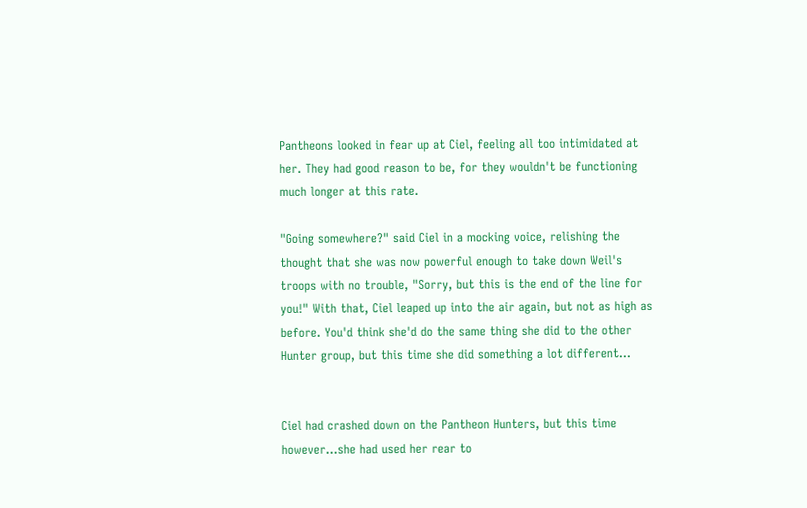Pantheons looked in fear up at Ciel, feeling all too intimidated at her. They had good reason to be, for they wouldn't be functioning much longer at this rate.

"Going somewhere?" said Ciel in a mocking voice, relishing the thought that she was now powerful enough to take down Weil's troops with no trouble, "Sorry, but this is the end of the line for you!" With that, Ciel leaped up into the air again, but not as high as before. You'd think she'd do the same thing she did to the other Hunter group, but this time she did something a lot different...


Ciel had crashed down on the Pantheon Hunters, but this time however...she had used her rear to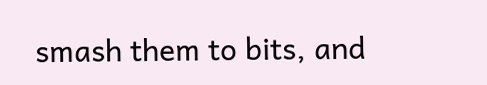smash them to bits, and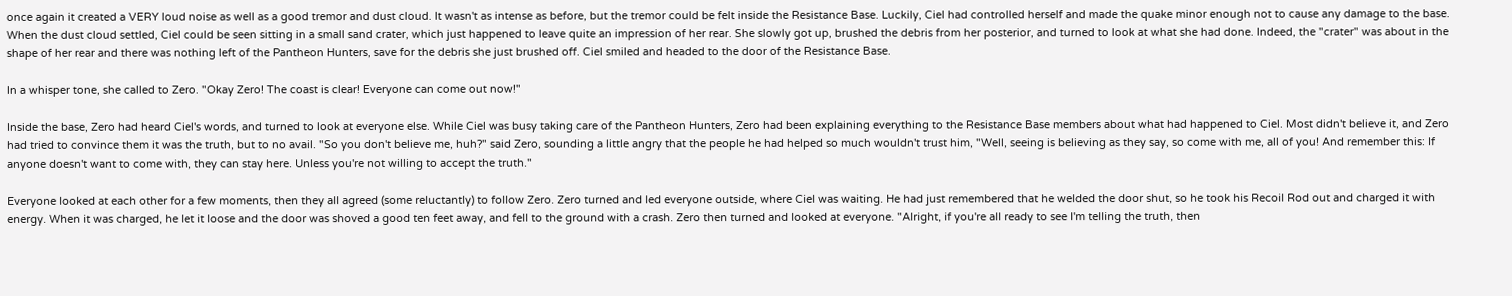once again it created a VERY loud noise as well as a good tremor and dust cloud. It wasn't as intense as before, but the tremor could be felt inside the Resistance Base. Luckily, Ciel had controlled herself and made the quake minor enough not to cause any damage to the base. When the dust cloud settled, Ciel could be seen sitting in a small sand crater, which just happened to leave quite an impression of her rear. She slowly got up, brushed the debris from her posterior, and turned to look at what she had done. Indeed, the "crater" was about in the shape of her rear and there was nothing left of the Pantheon Hunters, save for the debris she just brushed off. Ciel smiled and headed to the door of the Resistance Base.

In a whisper tone, she called to Zero. "Okay Zero! The coast is clear! Everyone can come out now!"

Inside the base, Zero had heard Ciel's words, and turned to look at everyone else. While Ciel was busy taking care of the Pantheon Hunters, Zero had been explaining everything to the Resistance Base members about what had happened to Ciel. Most didn't believe it, and Zero had tried to convince them it was the truth, but to no avail. "So you don't believe me, huh?" said Zero, sounding a little angry that the people he had helped so much wouldn't trust him, "Well, seeing is believing as they say, so come with me, all of you! And remember this: If anyone doesn't want to come with, they can stay here. Unless you're not willing to accept the truth."

Everyone looked at each other for a few moments, then they all agreed (some reluctantly) to follow Zero. Zero turned and led everyone outside, where Ciel was waiting. He had just remembered that he welded the door shut, so he took his Recoil Rod out and charged it with energy. When it was charged, he let it loose and the door was shoved a good ten feet away, and fell to the ground with a crash. Zero then turned and looked at everyone. "Alright, if you're all ready to see I'm telling the truth, then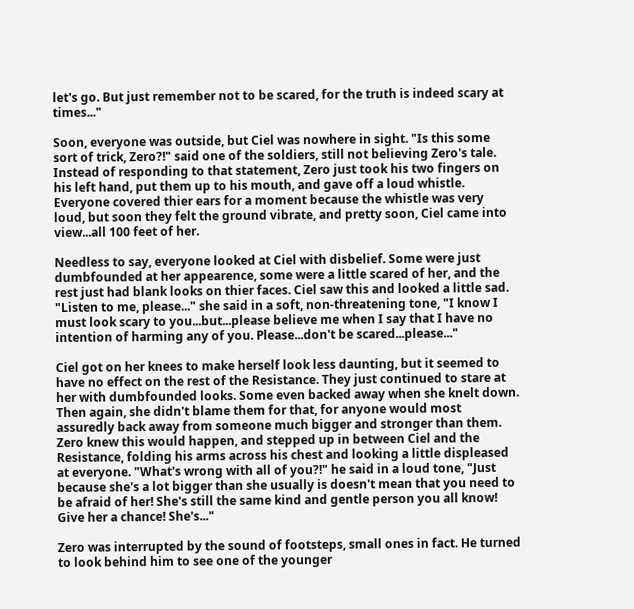let's go. But just remember not to be scared, for the truth is indeed scary at times..."

Soon, everyone was outside, but Ciel was nowhere in sight. "Is this some sort of trick, Zero?!" said one of the soldiers, still not believing Zero's tale. Instead of responding to that statement, Zero just took his two fingers on his left hand, put them up to his mouth, and gave off a loud whistle. Everyone covered thier ears for a moment because the whistle was very loud, but soon they felt the ground vibrate, and pretty soon, Ciel came into view...all 100 feet of her.

Needless to say, everyone looked at Ciel with disbelief. Some were just dumbfounded at her appearence, some were a little scared of her, and the rest just had blank looks on thier faces. Ciel saw this and looked a little sad. "Listen to me, please..." she said in a soft, non-threatening tone, "I know I must look scary to you...but...please believe me when I say that I have no intention of harming any of you. Please...don't be scared...please..."

Ciel got on her knees to make herself look less daunting, but it seemed to have no effect on the rest of the Resistance. They just continued to stare at her with dumbfounded looks. Some even backed away when she knelt down. Then again, she didn't blame them for that, for anyone would most assuredly back away from someone much bigger and stronger than them. Zero knew this would happen, and stepped up in between Ciel and the Resistance, folding his arms across his chest and looking a little displeased at everyone. "What's wrong with all of you?!" he said in a loud tone, "Just because she's a lot bigger than she usually is doesn't mean that you need to be afraid of her! She's still the same kind and gentle person you all know! Give her a chance! She's..."

Zero was interrupted by the sound of footsteps, small ones in fact. He turned to look behind him to see one of the younger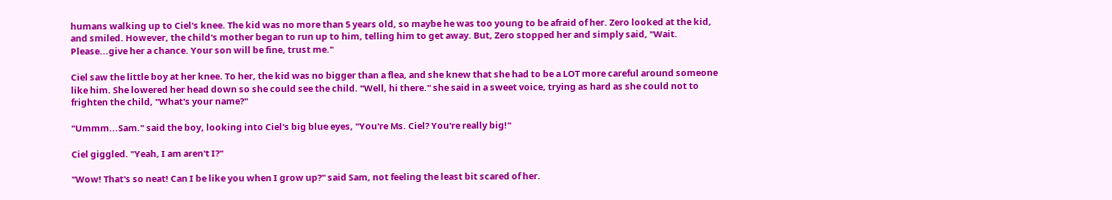humans walking up to Ciel's knee. The kid was no more than 5 years old, so maybe he was too young to be afraid of her. Zero looked at the kid, and smiled. However, the child's mother began to run up to him, telling him to get away. But, Zero stopped her and simply said, "Wait. Please...give her a chance. Your son will be fine, trust me."

Ciel saw the little boy at her knee. To her, the kid was no bigger than a flea, and she knew that she had to be a LOT more careful around someone like him. She lowered her head down so she could see the child. "Well, hi there." she said in a sweet voice, trying as hard as she could not to frighten the child, "What's your name?"

"Ummm...Sam." said the boy, looking into Ciel's big blue eyes, "You're Ms. Ciel? You're really big!"

Ciel giggled. "Yeah, I am aren't I?"

"Wow! That's so neat! Can I be like you when I grow up?" said Sam, not feeling the least bit scared of her.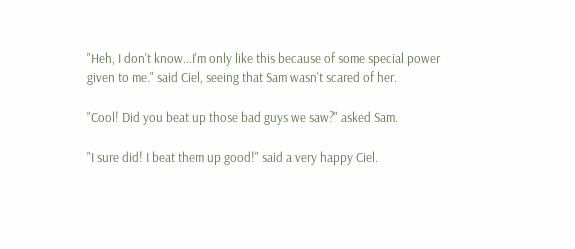"Heh, I don't know...I'm only like this because of some special power given to me." said Ciel, seeing that Sam wasn't scared of her.

"Cool! Did you beat up those bad guys we saw?" asked Sam.

"I sure did! I beat them up good!" said a very happy Ciel.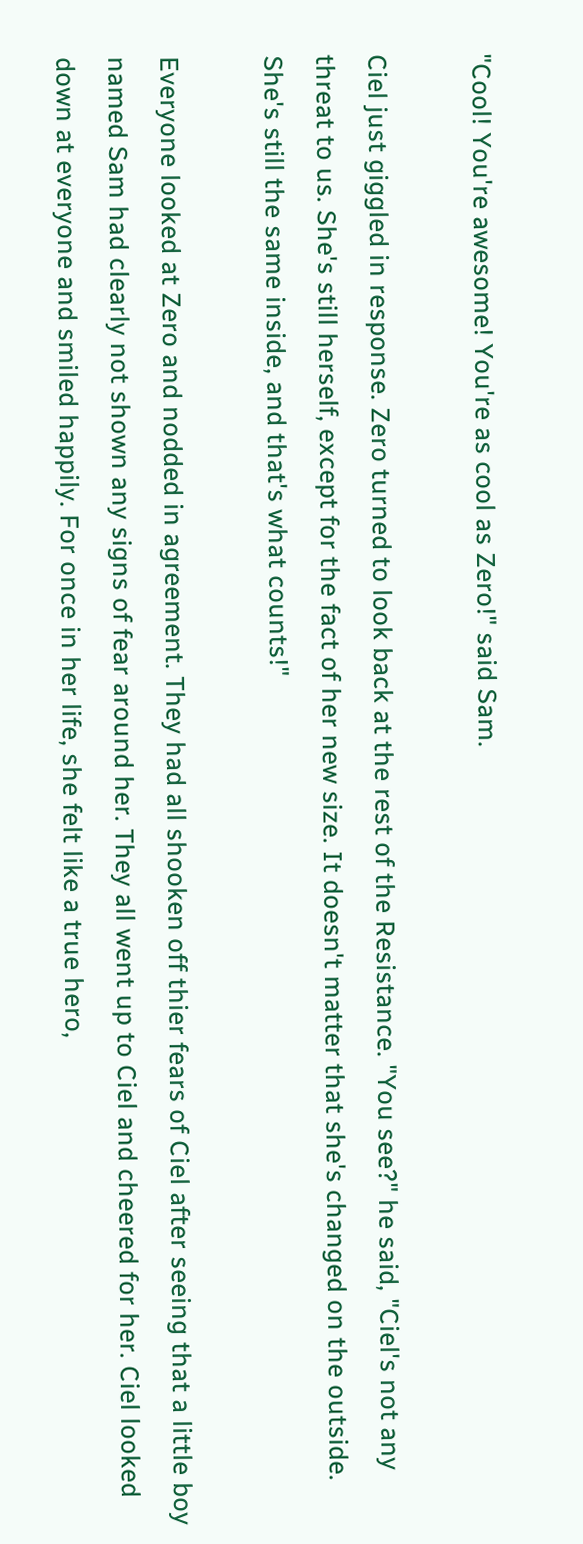"Cool! You're awesome! You're as cool as Zero!" said Sam.

Ciel just giggled in response. Zero turned to look back at the rest of the Resistance. "You see?" he said, "Ciel's not any threat to us. She's still herself, except for the fact of her new size. It doesn't matter that she's changed on the outside. She's still the same inside, and that's what counts!"

Everyone looked at Zero and nodded in agreement. They had all shooken off thier fears of Ciel after seeing that a little boy named Sam had clearly not shown any signs of fear around her. They all went up to Ciel and cheered for her. Ciel looked down at everyone and smiled happily. For once in her life, she felt like a true hero,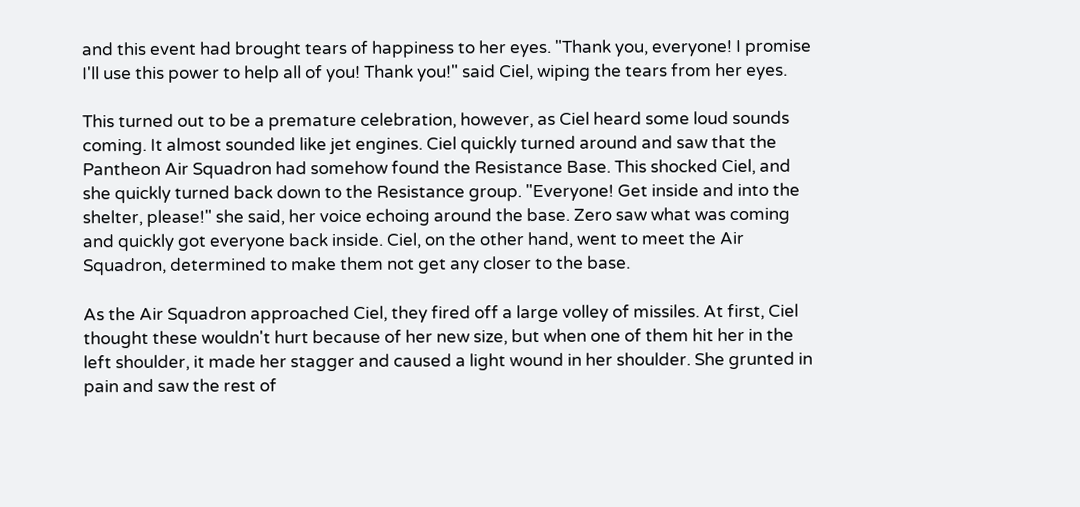and this event had brought tears of happiness to her eyes. "Thank you, everyone! I promise I'll use this power to help all of you! Thank you!" said Ciel, wiping the tears from her eyes.

This turned out to be a premature celebration, however, as Ciel heard some loud sounds coming. It almost sounded like jet engines. Ciel quickly turned around and saw that the Pantheon Air Squadron had somehow found the Resistance Base. This shocked Ciel, and she quickly turned back down to the Resistance group. "Everyone! Get inside and into the shelter, please!" she said, her voice echoing around the base. Zero saw what was coming and quickly got everyone back inside. Ciel, on the other hand, went to meet the Air Squadron, determined to make them not get any closer to the base.

As the Air Squadron approached Ciel, they fired off a large volley of missiles. At first, Ciel thought these wouldn't hurt because of her new size, but when one of them hit her in the left shoulder, it made her stagger and caused a light wound in her shoulder. She grunted in pain and saw the rest of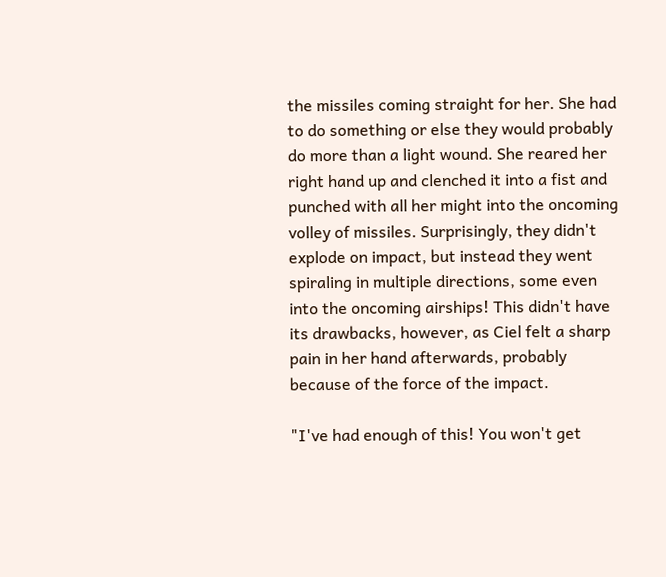the missiles coming straight for her. She had to do something or else they would probably do more than a light wound. She reared her right hand up and clenched it into a fist and punched with all her might into the oncoming volley of missiles. Surprisingly, they didn't explode on impact, but instead they went spiraling in multiple directions, some even into the oncoming airships! This didn't have its drawbacks, however, as Ciel felt a sharp pain in her hand afterwards, probably because of the force of the impact.

"I've had enough of this! You won't get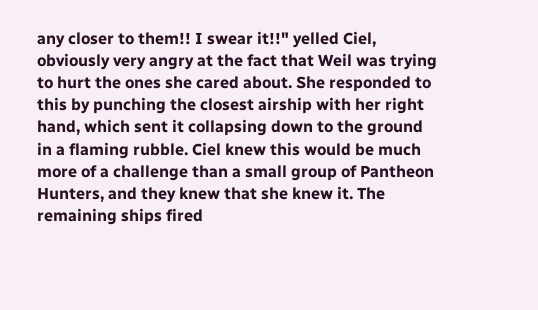any closer to them!! I swear it!!" yelled Ciel, obviously very angry at the fact that Weil was trying to hurt the ones she cared about. She responded to this by punching the closest airship with her right hand, which sent it collapsing down to the ground in a flaming rubble. Ciel knew this would be much more of a challenge than a small group of Pantheon Hunters, and they knew that she knew it. The remaining ships fired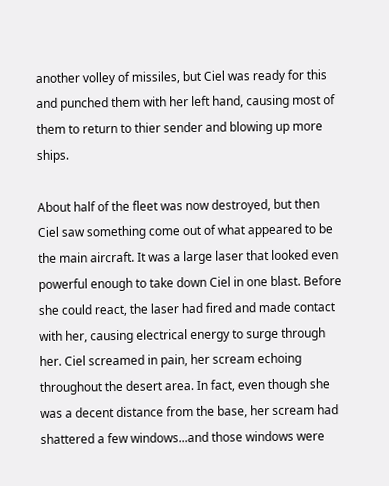another volley of missiles, but Ciel was ready for this and punched them with her left hand, causing most of them to return to thier sender and blowing up more ships.

About half of the fleet was now destroyed, but then Ciel saw something come out of what appeared to be the main aircraft. It was a large laser that looked even powerful enough to take down Ciel in one blast. Before she could react, the laser had fired and made contact with her, causing electrical energy to surge through her. Ciel screamed in pain, her scream echoing throughout the desert area. In fact, even though she was a decent distance from the base, her scream had shattered a few windows...and those windows were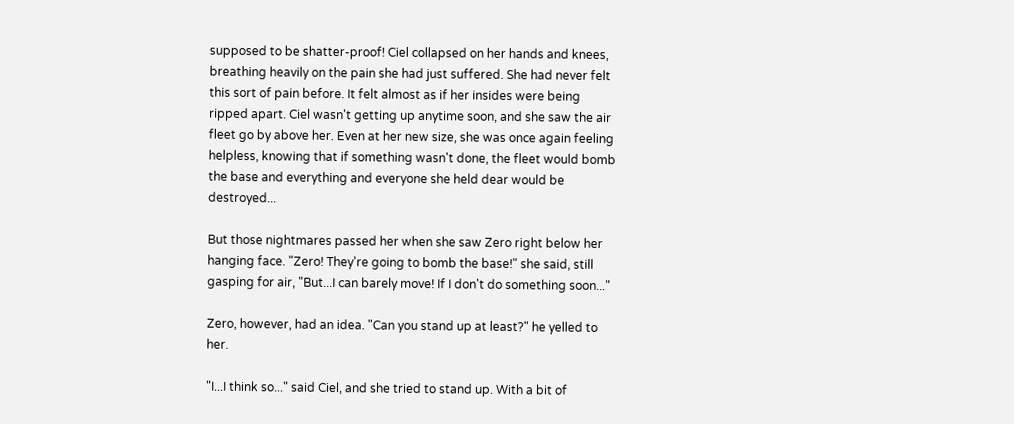supposed to be shatter-proof! Ciel collapsed on her hands and knees, breathing heavily on the pain she had just suffered. She had never felt this sort of pain before. It felt almost as if her insides were being ripped apart. Ciel wasn't getting up anytime soon, and she saw the air fleet go by above her. Even at her new size, she was once again feeling helpless, knowing that if something wasn't done, the fleet would bomb the base and everything and everyone she held dear would be destroyed...

But those nightmares passed her when she saw Zero right below her hanging face. "Zero! They're going to bomb the base!" she said, still gasping for air, "But...I can barely move! If I don't do something soon..."

Zero, however, had an idea. "Can you stand up at least?" he yelled to her.

"I...I think so..." said Ciel, and she tried to stand up. With a bit of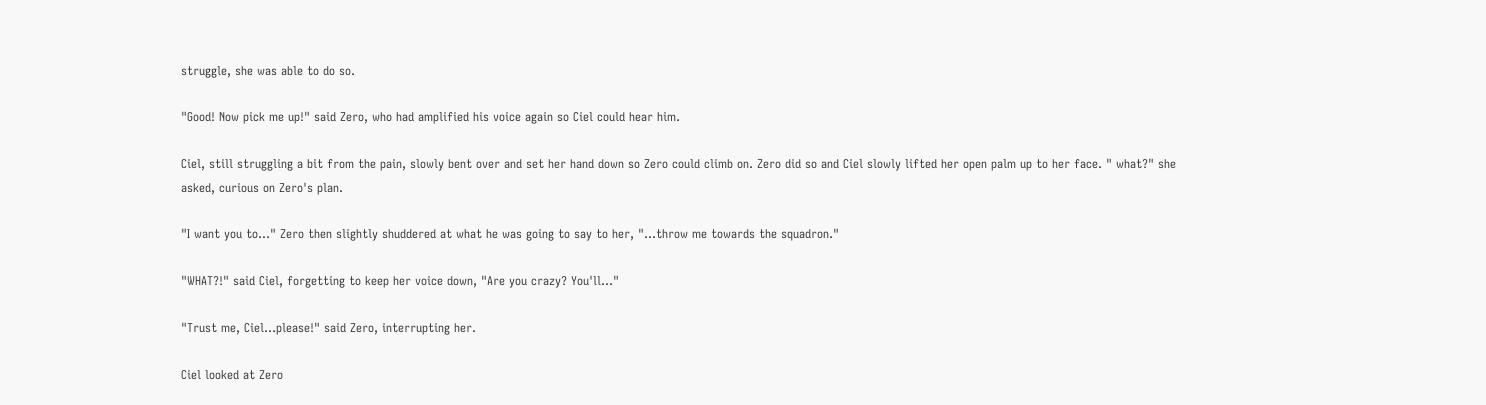struggle, she was able to do so.

"Good! Now pick me up!" said Zero, who had amplified his voice again so Ciel could hear him.

Ciel, still struggling a bit from the pain, slowly bent over and set her hand down so Zero could climb on. Zero did so and Ciel slowly lifted her open palm up to her face. " what?" she asked, curious on Zero's plan.

"I want you to..." Zero then slightly shuddered at what he was going to say to her, "...throw me towards the squadron."

"WHAT?!" said Ciel, forgetting to keep her voice down, "Are you crazy? You'll..."

"Trust me, Ciel...please!" said Zero, interrupting her.

Ciel looked at Zero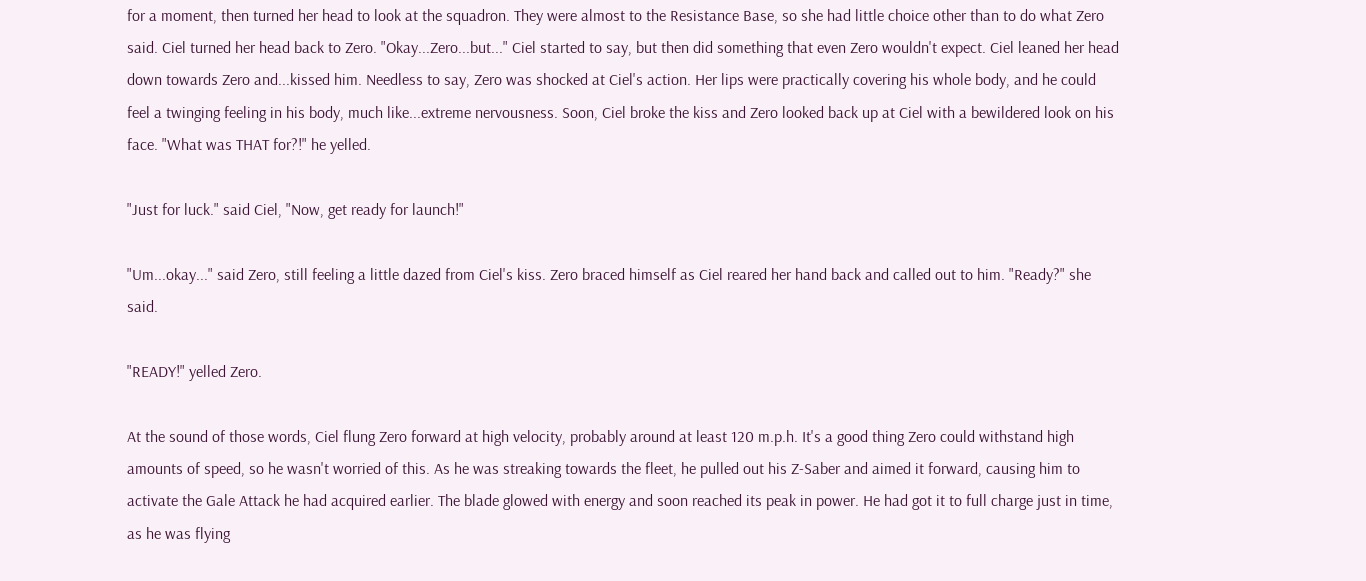for a moment, then turned her head to look at the squadron. They were almost to the Resistance Base, so she had little choice other than to do what Zero said. Ciel turned her head back to Zero. "Okay...Zero...but..." Ciel started to say, but then did something that even Zero wouldn't expect. Ciel leaned her head down towards Zero and...kissed him. Needless to say, Zero was shocked at Ciel's action. Her lips were practically covering his whole body, and he could feel a twinging feeling in his body, much like...extreme nervousness. Soon, Ciel broke the kiss and Zero looked back up at Ciel with a bewildered look on his face. "What was THAT for?!" he yelled.

"Just for luck." said Ciel, "Now, get ready for launch!"

"Um...okay..." said Zero, still feeling a little dazed from Ciel's kiss. Zero braced himself as Ciel reared her hand back and called out to him. "Ready?" she said.

"READY!" yelled Zero.

At the sound of those words, Ciel flung Zero forward at high velocity, probably around at least 120 m.p.h. It's a good thing Zero could withstand high amounts of speed, so he wasn't worried of this. As he was streaking towards the fleet, he pulled out his Z-Saber and aimed it forward, causing him to activate the Gale Attack he had acquired earlier. The blade glowed with energy and soon reached its peak in power. He had got it to full charge just in time, as he was flying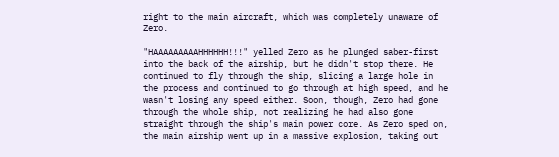right to the main aircraft, which was completely unaware of Zero.

"HAAAAAAAAAHHHHHH!!!" yelled Zero as he plunged saber-first into the back of the airship, but he didn't stop there. He continued to fly through the ship, slicing a large hole in the process and continued to go through at high speed, and he wasn't losing any speed either. Soon, though, Zero had gone through the whole ship, not realizing he had also gone straight through the ship's main power core. As Zero sped on, the main airship went up in a massive explosion, taking out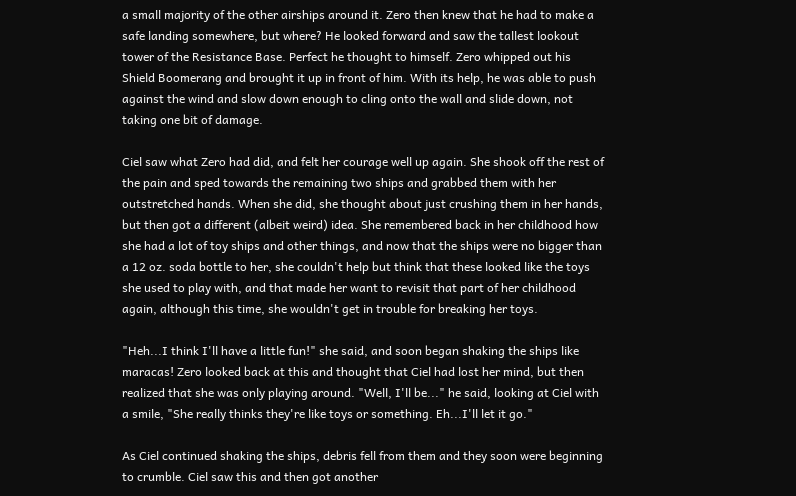a small majority of the other airships around it. Zero then knew that he had to make a safe landing somewhere, but where? He looked forward and saw the tallest lookout tower of the Resistance Base. Perfect he thought to himself. Zero whipped out his Shield Boomerang and brought it up in front of him. With its help, he was able to push against the wind and slow down enough to cling onto the wall and slide down, not taking one bit of damage.

Ciel saw what Zero had did, and felt her courage well up again. She shook off the rest of the pain and sped towards the remaining two ships and grabbed them with her outstretched hands. When she did, she thought about just crushing them in her hands, but then got a different (albeit weird) idea. She remembered back in her childhood how she had a lot of toy ships and other things, and now that the ships were no bigger than a 12 oz. soda bottle to her, she couldn't help but think that these looked like the toys she used to play with, and that made her want to revisit that part of her childhood again, although this time, she wouldn't get in trouble for breaking her toys.

"Heh...I think I'll have a little fun!" she said, and soon began shaking the ships like maracas! Zero looked back at this and thought that Ciel had lost her mind, but then realized that she was only playing around. "Well, I'll be..." he said, looking at Ciel with a smile, "She really thinks they're like toys or something. Eh...I'll let it go."

As Ciel continued shaking the ships, debris fell from them and they soon were beginning to crumble. Ciel saw this and then got another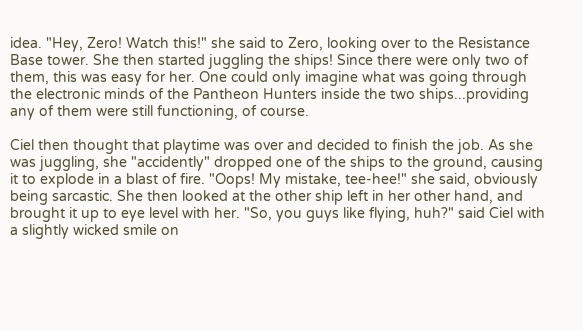idea. "Hey, Zero! Watch this!" she said to Zero, looking over to the Resistance Base tower. She then started juggling the ships! Since there were only two of them, this was easy for her. One could only imagine what was going through the electronic minds of the Pantheon Hunters inside the two ships...providing any of them were still functioning, of course.

Ciel then thought that playtime was over and decided to finish the job. As she was juggling, she "accidently" dropped one of the ships to the ground, causing it to explode in a blast of fire. "Oops! My mistake, tee-hee!" she said, obviously being sarcastic. She then looked at the other ship left in her other hand, and brought it up to eye level with her. "So, you guys like flying, huh?" said Ciel with a slightly wicked smile on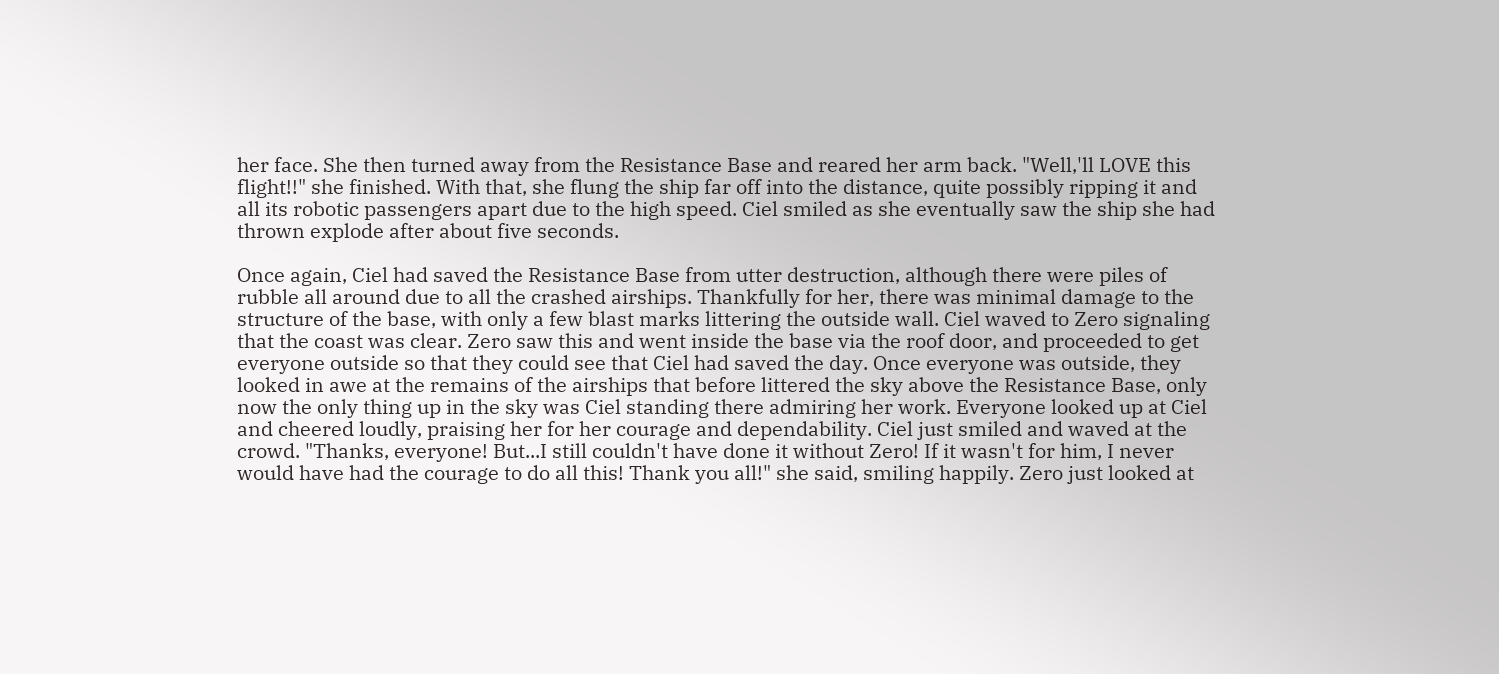her face. She then turned away from the Resistance Base and reared her arm back. "Well,'ll LOVE this flight!!" she finished. With that, she flung the ship far off into the distance, quite possibly ripping it and all its robotic passengers apart due to the high speed. Ciel smiled as she eventually saw the ship she had thrown explode after about five seconds.

Once again, Ciel had saved the Resistance Base from utter destruction, although there were piles of rubble all around due to all the crashed airships. Thankfully for her, there was minimal damage to the structure of the base, with only a few blast marks littering the outside wall. Ciel waved to Zero signaling that the coast was clear. Zero saw this and went inside the base via the roof door, and proceeded to get everyone outside so that they could see that Ciel had saved the day. Once everyone was outside, they looked in awe at the remains of the airships that before littered the sky above the Resistance Base, only now the only thing up in the sky was Ciel standing there admiring her work. Everyone looked up at Ciel and cheered loudly, praising her for her courage and dependability. Ciel just smiled and waved at the crowd. "Thanks, everyone! But...I still couldn't have done it without Zero! If it wasn't for him, I never would have had the courage to do all this! Thank you all!" she said, smiling happily. Zero just looked at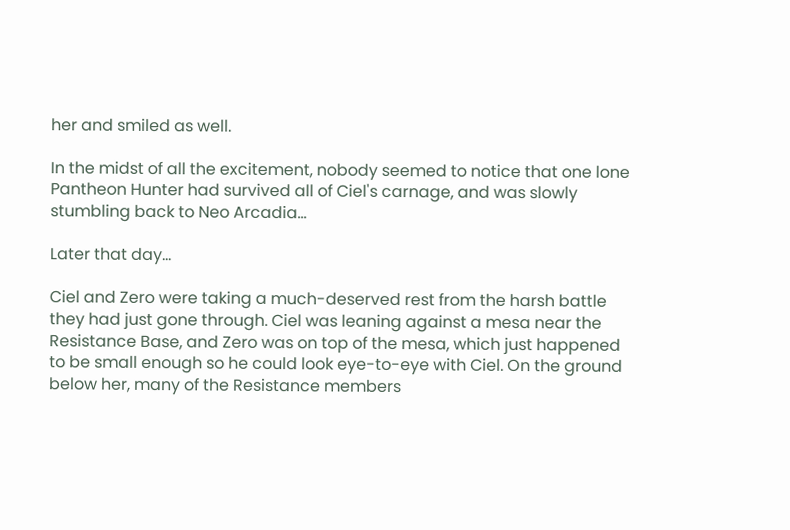her and smiled as well.

In the midst of all the excitement, nobody seemed to notice that one lone Pantheon Hunter had survived all of Ciel's carnage, and was slowly stumbling back to Neo Arcadia...

Later that day...

Ciel and Zero were taking a much-deserved rest from the harsh battle they had just gone through. Ciel was leaning against a mesa near the Resistance Base, and Zero was on top of the mesa, which just happened to be small enough so he could look eye-to-eye with Ciel. On the ground below her, many of the Resistance members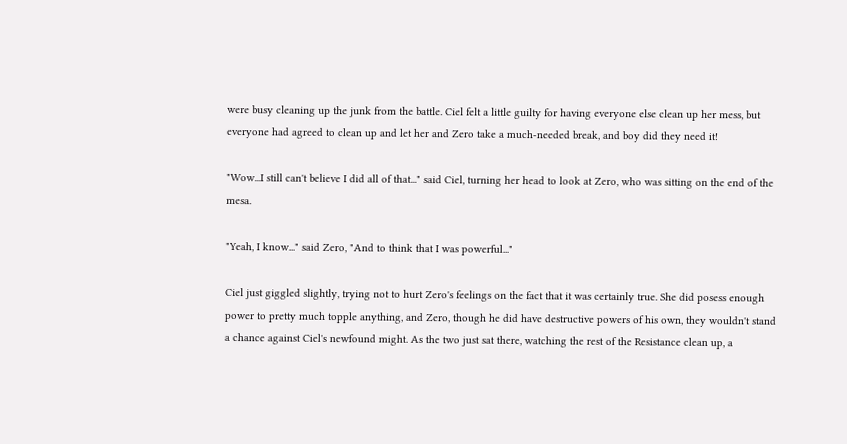were busy cleaning up the junk from the battle. Ciel felt a little guilty for having everyone else clean up her mess, but everyone had agreed to clean up and let her and Zero take a much-needed break, and boy did they need it!

"Wow...I still can't believe I did all of that..." said Ciel, turning her head to look at Zero, who was sitting on the end of the mesa.

"Yeah, I know..." said Zero, "And to think that I was powerful..."

Ciel just giggled slightly, trying not to hurt Zero's feelings on the fact that it was certainly true. She did posess enough power to pretty much topple anything, and Zero, though he did have destructive powers of his own, they wouldn't stand a chance against Ciel's newfound might. As the two just sat there, watching the rest of the Resistance clean up, a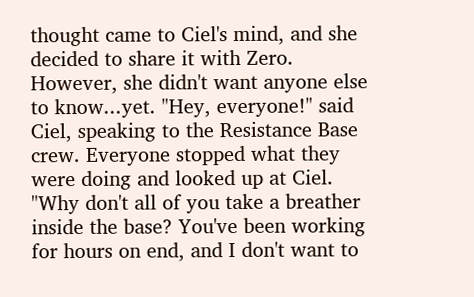thought came to Ciel's mind, and she decided to share it with Zero. However, she didn't want anyone else to know...yet. "Hey, everyone!" said Ciel, speaking to the Resistance Base crew. Everyone stopped what they were doing and looked up at Ciel. "Why don't all of you take a breather inside the base? You've been working for hours on end, and I don't want to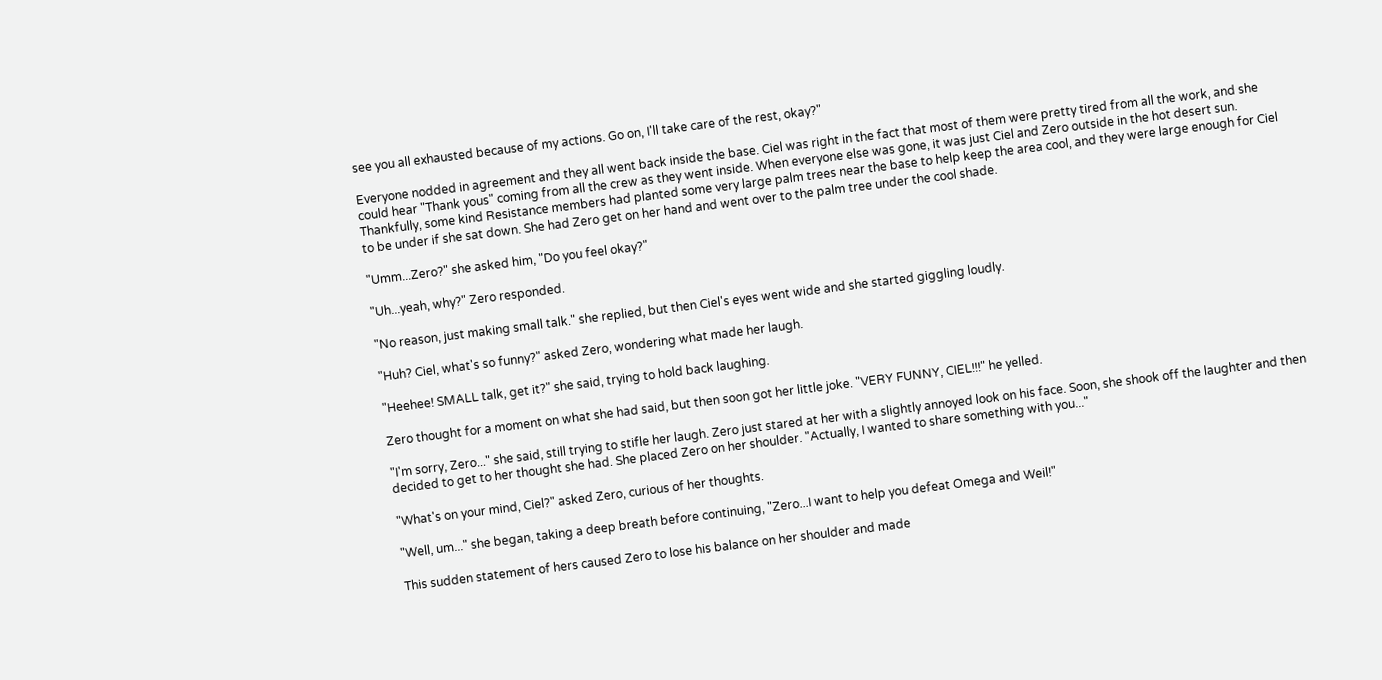see you all exhausted because of my actions. Go on, I'll take care of the rest, okay?"

Everyone nodded in agreement and they all went back inside the base. Ciel was right in the fact that most of them were pretty tired from all the work, and she could hear "Thank yous" coming from all the crew as they went inside. When everyone else was gone, it was just Ciel and Zero outside in the hot desert sun. Thankfully, some kind Resistance members had planted some very large palm trees near the base to help keep the area cool, and they were large enough for Ciel to be under if she sat down. She had Zero get on her hand and went over to the palm tree under the cool shade.

"Umm...Zero?" she asked him, "Do you feel okay?"

"Uh...yeah, why?" Zero responded.

"No reason, just making small talk." she replied, but then Ciel's eyes went wide and she started giggling loudly.

"Huh? Ciel, what's so funny?" asked Zero, wondering what made her laugh.

"Heehee! SMALL talk, get it?" she said, trying to hold back laughing.

Zero thought for a moment on what she had said, but then soon got her little joke. "VERY FUNNY, CIEL!!!" he yelled.

"I'm sorry, Zero..." she said, still trying to stifle her laugh. Zero just stared at her with a slightly annoyed look on his face. Soon, she shook off the laughter and then decided to get to her thought she had. She placed Zero on her shoulder. "Actually, I wanted to share something with you..."

"What's on your mind, Ciel?" asked Zero, curious of her thoughts.

"Well, um..." she began, taking a deep breath before continuing, "Zero...I want to help you defeat Omega and Weil!"

This sudden statement of hers caused Zero to lose his balance on her shoulder and made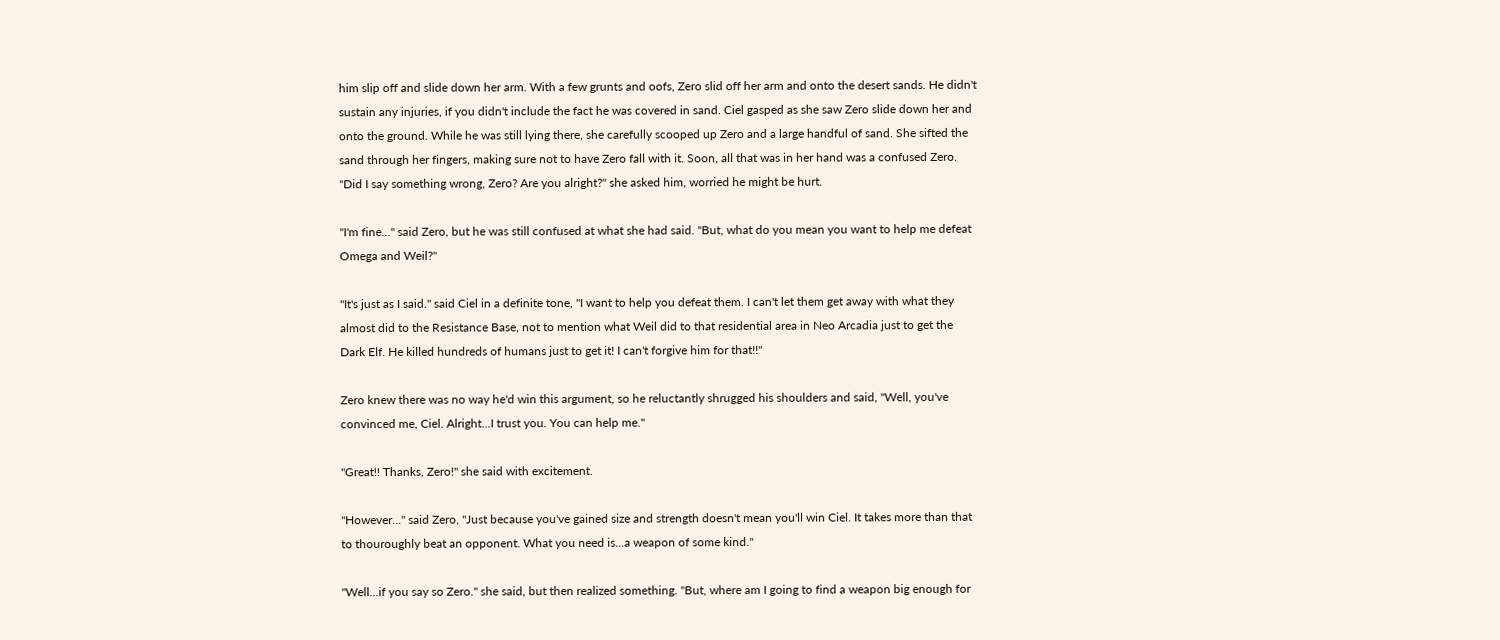him slip off and slide down her arm. With a few grunts and oofs, Zero slid off her arm and onto the desert sands. He didn't sustain any injuries, if you didn't include the fact he was covered in sand. Ciel gasped as she saw Zero slide down her and onto the ground. While he was still lying there, she carefully scooped up Zero and a large handful of sand. She sifted the sand through her fingers, making sure not to have Zero fall with it. Soon, all that was in her hand was a confused Zero. "Did I say something wrong, Zero? Are you alright?" she asked him, worried he might be hurt.

"I'm fine..." said Zero, but he was still confused at what she had said. "But, what do you mean you want to help me defeat Omega and Weil?"

"It's just as I said." said Ciel in a definite tone, "I want to help you defeat them. I can't let them get away with what they almost did to the Resistance Base, not to mention what Weil did to that residential area in Neo Arcadia just to get the Dark Elf. He killed hundreds of humans just to get it! I can't forgive him for that!!"

Zero knew there was no way he'd win this argument, so he reluctantly shrugged his shoulders and said, "Well, you've convinced me, Ciel. Alright...I trust you. You can help me."

"Great!! Thanks, Zero!" she said with excitement.

"However..." said Zero, "Just because you've gained size and strength doesn't mean you'll win Ciel. It takes more than that to thouroughly beat an opponent. What you need is...a weapon of some kind."

"Well...if you say so Zero." she said, but then realized something. "But, where am I going to find a weapon big enough for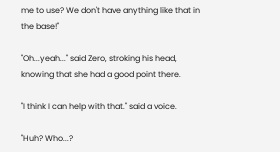me to use? We don't have anything like that in the base!"

"Oh...yeah..." said Zero, stroking his head, knowing that she had a good point there.

"I think I can help with that." said a voice.

"Huh? Who...?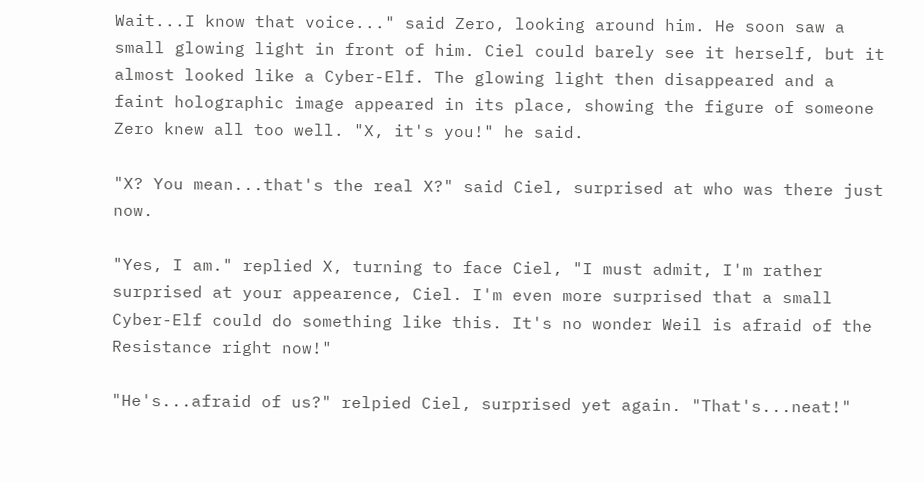Wait...I know that voice..." said Zero, looking around him. He soon saw a small glowing light in front of him. Ciel could barely see it herself, but it almost looked like a Cyber-Elf. The glowing light then disappeared and a faint holographic image appeared in its place, showing the figure of someone Zero knew all too well. "X, it's you!" he said.

"X? You mean...that's the real X?" said Ciel, surprised at who was there just now.

"Yes, I am." replied X, turning to face Ciel, "I must admit, I'm rather surprised at your appearence, Ciel. I'm even more surprised that a small Cyber-Elf could do something like this. It's no wonder Weil is afraid of the Resistance right now!"

"He's...afraid of us?" relpied Ciel, surprised yet again. "That's...neat!"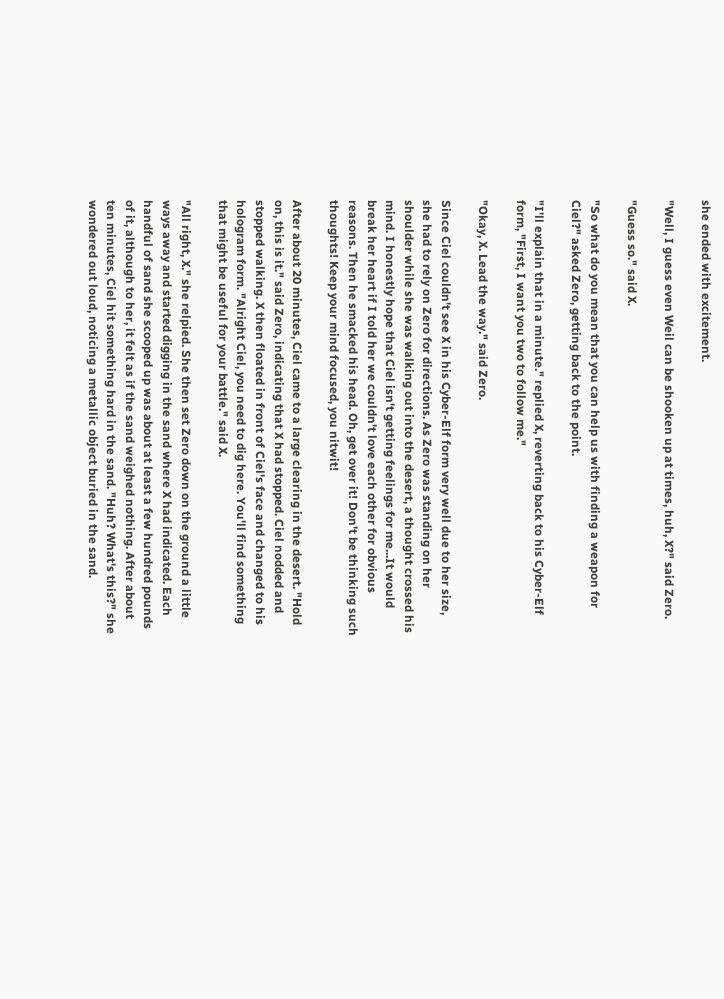she ended with excitement.

"Well, I guess even Weil can be shooken up at times, huh, X?" said Zero.

"Guess so." said X.

"So what do you mean that you can help us with finding a weapon for Ciel?" asked Zero, getting back to the point.

"I'll explain that in a minute." replied X, reverting back to his Cyber-Elf form, "First, I want you two to follow me."

"Okay, X. Lead the way." said Zero.

Since Ciel couldn't see X in his Cyber-Elf form very well due to her size, she had to rely on Zero for directions. As Zero was standing on her shoulder while she was walking out into the desert, a thought crossed his mind. I honestly hope that Ciel isn't getting feelings for me...It would break her heart if I told her we couldn't love each other for obvious reasons. Then he smacked his head. Oh, get over it! Don't be thinking such thoughts! Keep your mind focused, you nitwit!

After about 20 minutes, Ciel came to a large clearing in the desert. "Hold on, this is it." said Zero, indicating that X had stopped. Ciel nodded and stopped walking. X then floated in front of Ciel's face and changed to his hologram form. "Alright Ciel, you need to dig here. You'll find something that might be useful for your battle." said X.

"All right, X." she relpied. She then set Zero down on the ground a little ways away and started digging in the sand where X had indicated. Each handful of sand she scooped up was about at least a few hundred pounds of it, although to her, it felt as if the sand weighed nothing. After about ten minutes, Ciel hit something hard in the sand. "Huh? What's this?" she wondered out loud, noticing a metallic object buried in the sand.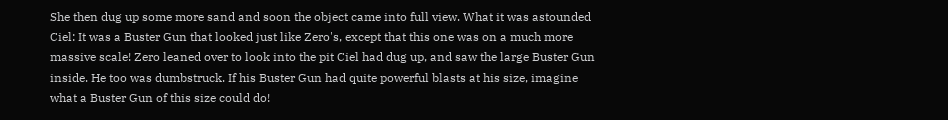She then dug up some more sand and soon the object came into full view. What it was astounded Ciel: It was a Buster Gun that looked just like Zero's, except that this one was on a much more massive scale! Zero leaned over to look into the pit Ciel had dug up, and saw the large Buster Gun inside. He too was dumbstruck. If his Buster Gun had quite powerful blasts at his size, imagine what a Buster Gun of this size could do!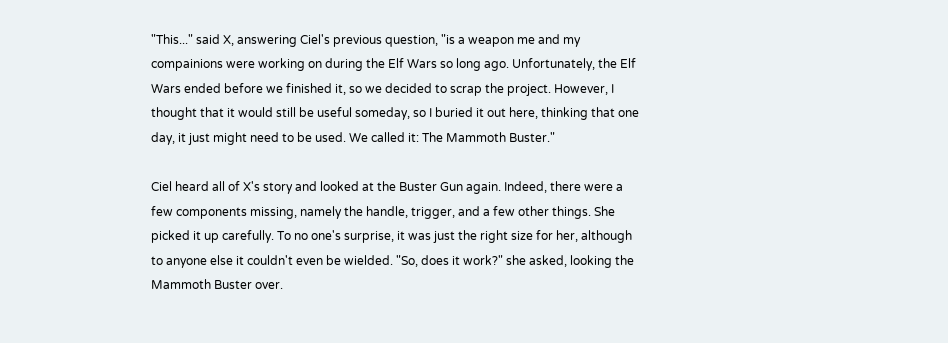"This..." said X, answering Ciel's previous question, "is a weapon me and my compainions were working on during the Elf Wars so long ago. Unfortunately, the Elf Wars ended before we finished it, so we decided to scrap the project. However, I thought that it would still be useful someday, so I buried it out here, thinking that one day, it just might need to be used. We called it: The Mammoth Buster."

Ciel heard all of X's story and looked at the Buster Gun again. Indeed, there were a few components missing, namely the handle, trigger, and a few other things. She picked it up carefully. To no one's surprise, it was just the right size for her, although to anyone else it couldn't even be wielded. "So, does it work?" she asked, looking the Mammoth Buster over.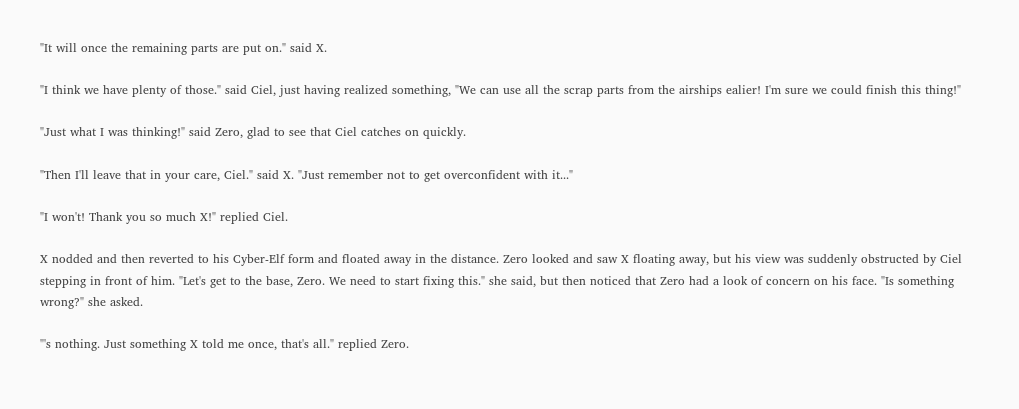"It will once the remaining parts are put on." said X.

"I think we have plenty of those." said Ciel, just having realized something, "We can use all the scrap parts from the airships ealier! I'm sure we could finish this thing!"

"Just what I was thinking!" said Zero, glad to see that Ciel catches on quickly.

"Then I'll leave that in your care, Ciel." said X. "Just remember not to get overconfident with it..."

"I won't! Thank you so much X!" replied Ciel.

X nodded and then reverted to his Cyber-Elf form and floated away in the distance. Zero looked and saw X floating away, but his view was suddenly obstructed by Ciel stepping in front of him. "Let's get to the base, Zero. We need to start fixing this." she said, but then noticed that Zero had a look of concern on his face. "Is something wrong?" she asked.

"'s nothing. Just something X told me once, that's all." replied Zero.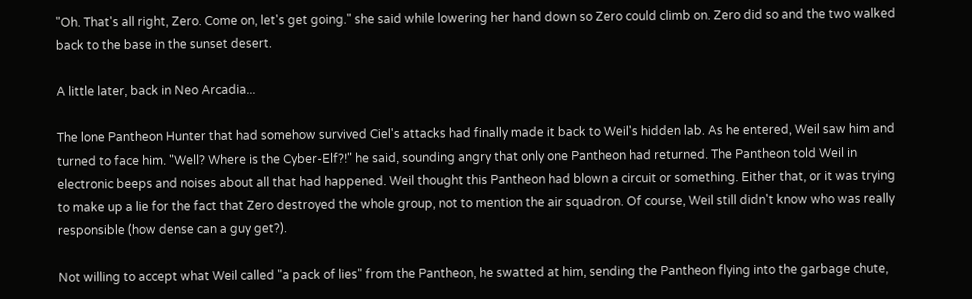"Oh. That's all right, Zero. Come on, let's get going." she said while lowering her hand down so Zero could climb on. Zero did so and the two walked back to the base in the sunset desert.

A little later, back in Neo Arcadia...

The lone Pantheon Hunter that had somehow survived Ciel's attacks had finally made it back to Weil's hidden lab. As he entered, Weil saw him and turned to face him. "Well? Where is the Cyber-Elf?!" he said, sounding angry that only one Pantheon had returned. The Pantheon told Weil in electronic beeps and noises about all that had happened. Weil thought this Pantheon had blown a circuit or something. Either that, or it was trying to make up a lie for the fact that Zero destroyed the whole group, not to mention the air squadron. Of course, Weil still didn't know who was really responsible (how dense can a guy get?).

Not willing to accept what Weil called "a pack of lies" from the Pantheon, he swatted at him, sending the Pantheon flying into the garbage chute,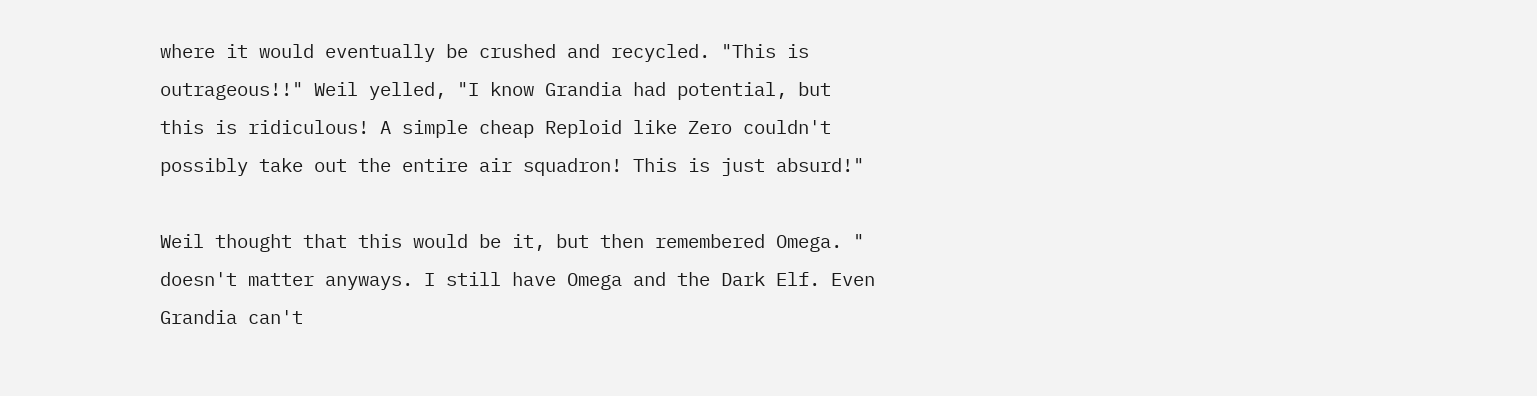where it would eventually be crushed and recycled. "This is outrageous!!" Weil yelled, "I know Grandia had potential, but this is ridiculous! A simple cheap Reploid like Zero couldn't possibly take out the entire air squadron! This is just absurd!"

Weil thought that this would be it, but then remembered Omega. " doesn't matter anyways. I still have Omega and the Dark Elf. Even Grandia can't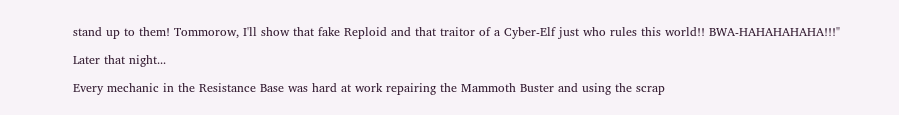stand up to them! Tommorow, I'll show that fake Reploid and that traitor of a Cyber-Elf just who rules this world!! BWA-HAHAHAHAHA!!!"

Later that night...

Every mechanic in the Resistance Base was hard at work repairing the Mammoth Buster and using the scrap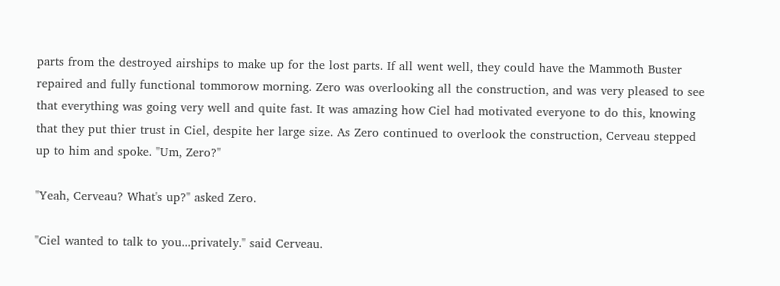parts from the destroyed airships to make up for the lost parts. If all went well, they could have the Mammoth Buster repaired and fully functional tommorow morning. Zero was overlooking all the construction, and was very pleased to see that everything was going very well and quite fast. It was amazing how Ciel had motivated everyone to do this, knowing that they put thier trust in Ciel, despite her large size. As Zero continued to overlook the construction, Cerveau stepped up to him and spoke. "Um, Zero?"

"Yeah, Cerveau? What's up?" asked Zero.

"Ciel wanted to talk to you...privately." said Cerveau.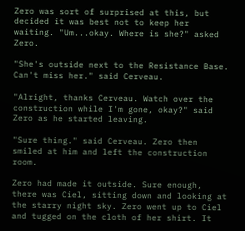Zero was sort of surprised at this, but decided it was best not to keep her waiting. "Um...okay. Where is she?" asked Zero.

"She's outside next to the Resistance Base. Can't miss her." said Cerveau.

"Alright, thanks Cerveau. Watch over the construction while I'm gone, okay?" said Zero as he started leaving.

"Sure thing." said Cerveau. Zero then smiled at him and left the construction room.

Zero had made it outside. Sure enough, there was Ciel, sitting down and looking at the starry night sky. Zero went up to Ciel and tugged on the cloth of her shirt. It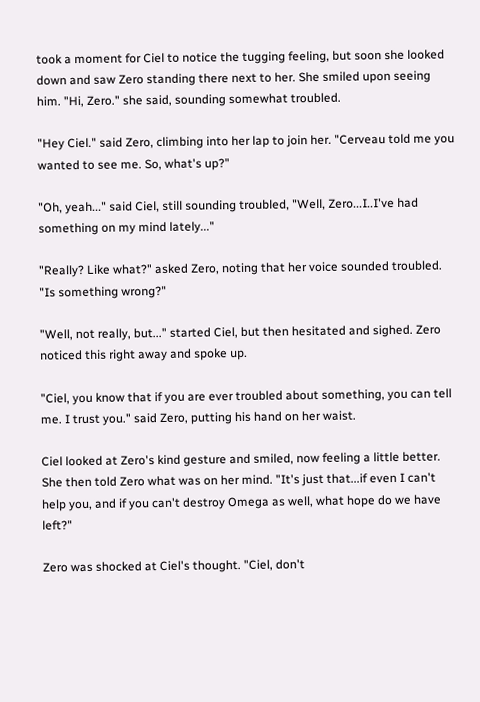took a moment for Ciel to notice the tugging feeling, but soon she looked down and saw Zero standing there next to her. She smiled upon seeing him. "Hi, Zero." she said, sounding somewhat troubled.

"Hey Ciel." said Zero, climbing into her lap to join her. "Cerveau told me you wanted to see me. So, what's up?"

"Oh, yeah..." said Ciel, still sounding troubled, "Well, Zero...I..I've had something on my mind lately..."

"Really? Like what?" asked Zero, noting that her voice sounded troubled. "Is something wrong?"

"Well, not really, but..." started Ciel, but then hesitated and sighed. Zero noticed this right away and spoke up.

"Ciel, you know that if you are ever troubled about something, you can tell me. I trust you." said Zero, putting his hand on her waist.

Ciel looked at Zero's kind gesture and smiled, now feeling a little better. She then told Zero what was on her mind. "It's just that...if even I can't help you, and if you can't destroy Omega as well, what hope do we have left?"

Zero was shocked at Ciel's thought. "Ciel, don't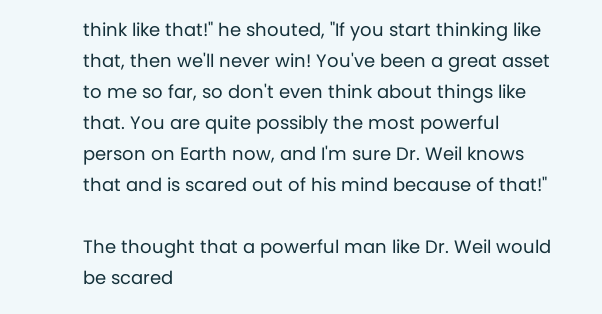think like that!" he shouted, "If you start thinking like that, then we'll never win! You've been a great asset to me so far, so don't even think about things like that. You are quite possibly the most powerful person on Earth now, and I'm sure Dr. Weil knows that and is scared out of his mind because of that!"

The thought that a powerful man like Dr. Weil would be scared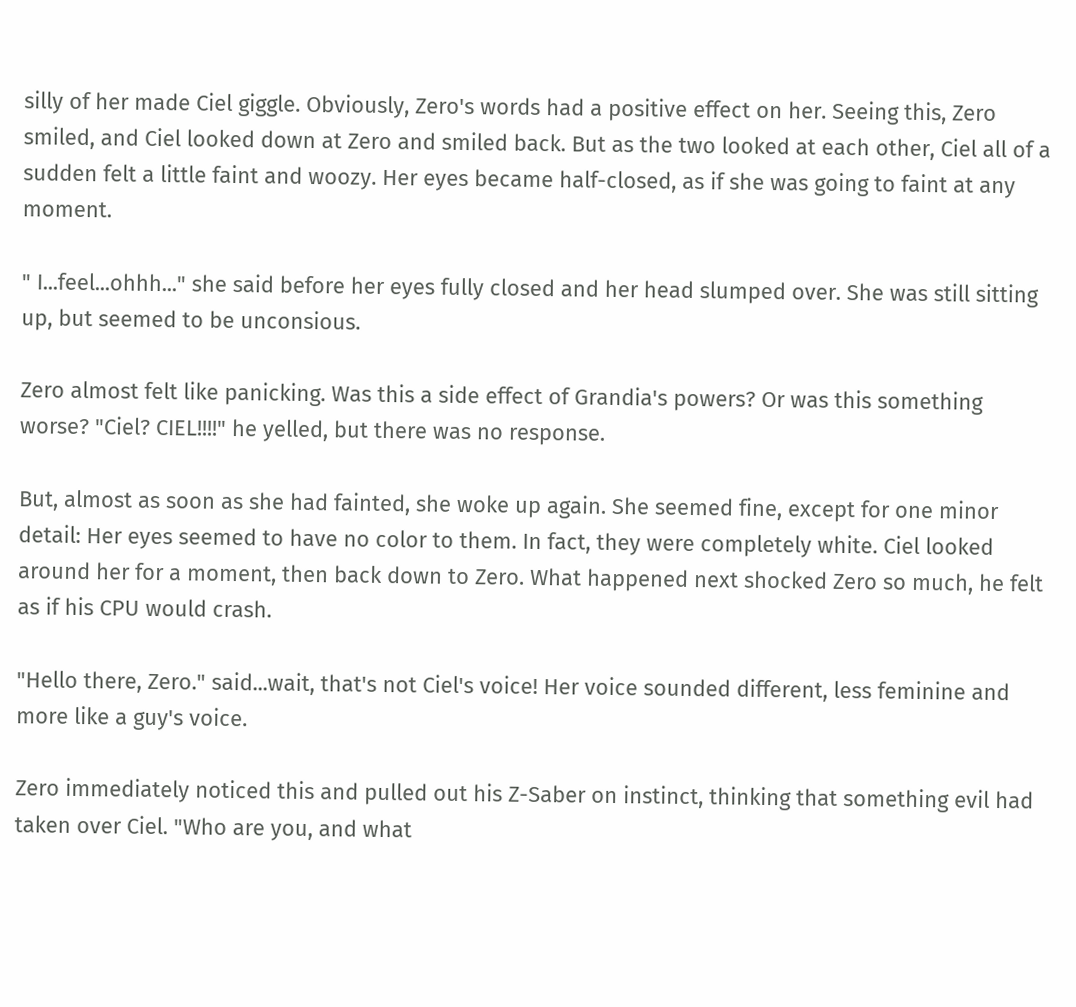silly of her made Ciel giggle. Obviously, Zero's words had a positive effect on her. Seeing this, Zero smiled, and Ciel looked down at Zero and smiled back. But as the two looked at each other, Ciel all of a sudden felt a little faint and woozy. Her eyes became half-closed, as if she was going to faint at any moment.

" I...feel...ohhh..." she said before her eyes fully closed and her head slumped over. She was still sitting up, but seemed to be unconsious.

Zero almost felt like panicking. Was this a side effect of Grandia's powers? Or was this something worse? "Ciel? CIEL!!!!" he yelled, but there was no response.

But, almost as soon as she had fainted, she woke up again. She seemed fine, except for one minor detail: Her eyes seemed to have no color to them. In fact, they were completely white. Ciel looked around her for a moment, then back down to Zero. What happened next shocked Zero so much, he felt as if his CPU would crash.

"Hello there, Zero." said...wait, that's not Ciel's voice! Her voice sounded different, less feminine and more like a guy's voice.

Zero immediately noticed this and pulled out his Z-Saber on instinct, thinking that something evil had taken over Ciel. "Who are you, and what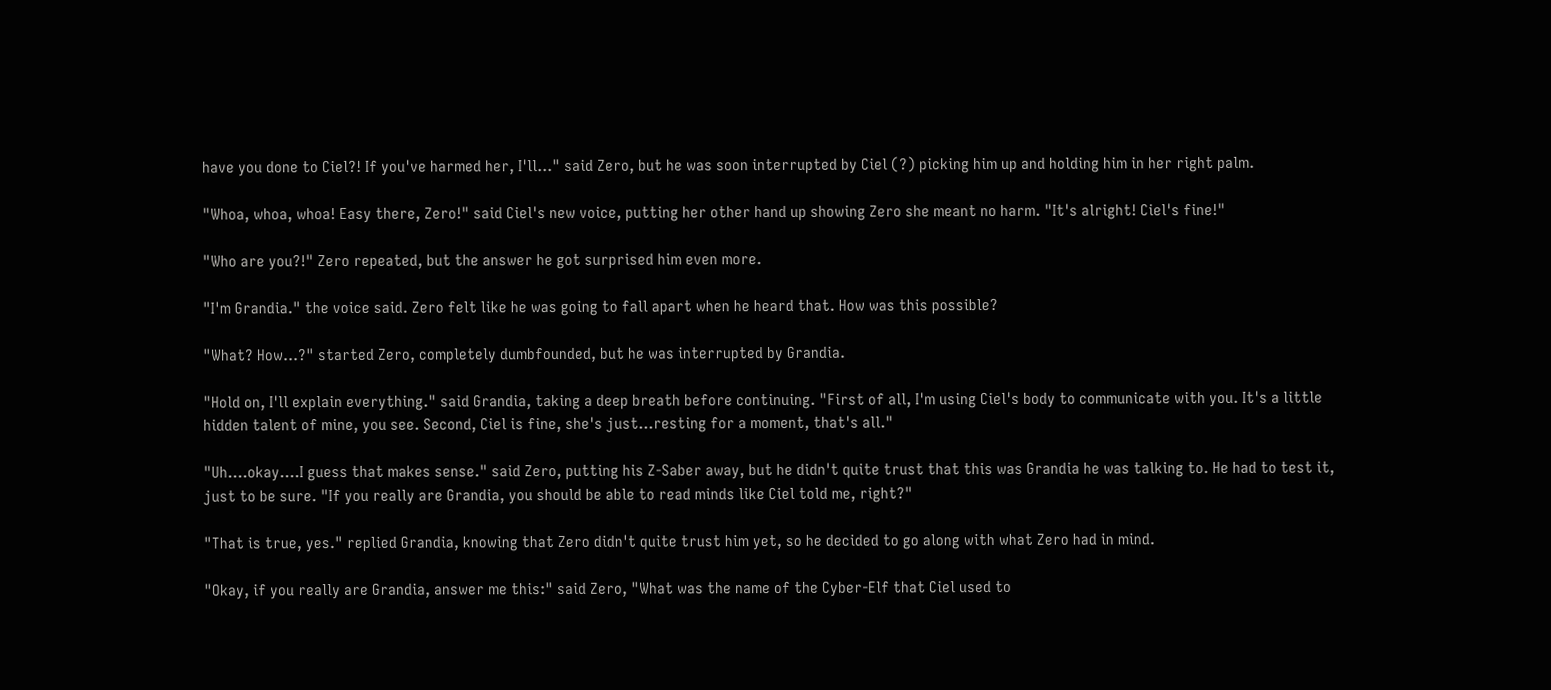have you done to Ciel?! If you've harmed her, I'll..." said Zero, but he was soon interrupted by Ciel (?) picking him up and holding him in her right palm.

"Whoa, whoa, whoa! Easy there, Zero!" said Ciel's new voice, putting her other hand up showing Zero she meant no harm. "It's alright! Ciel's fine!"

"Who are you?!" Zero repeated, but the answer he got surprised him even more.

"I'm Grandia." the voice said. Zero felt like he was going to fall apart when he heard that. How was this possible?

"What? How...?" started Zero, completely dumbfounded, but he was interrupted by Grandia.

"Hold on, I'll explain everything." said Grandia, taking a deep breath before continuing. "First of all, I'm using Ciel's body to communicate with you. It's a little hidden talent of mine, you see. Second, Ciel is fine, she's just...resting for a moment, that's all."

"Uh....okay....I guess that makes sense." said Zero, putting his Z-Saber away, but he didn't quite trust that this was Grandia he was talking to. He had to test it, just to be sure. "If you really are Grandia, you should be able to read minds like Ciel told me, right?"

"That is true, yes." replied Grandia, knowing that Zero didn't quite trust him yet, so he decided to go along with what Zero had in mind.

"Okay, if you really are Grandia, answer me this:" said Zero, "What was the name of the Cyber-Elf that Ciel used to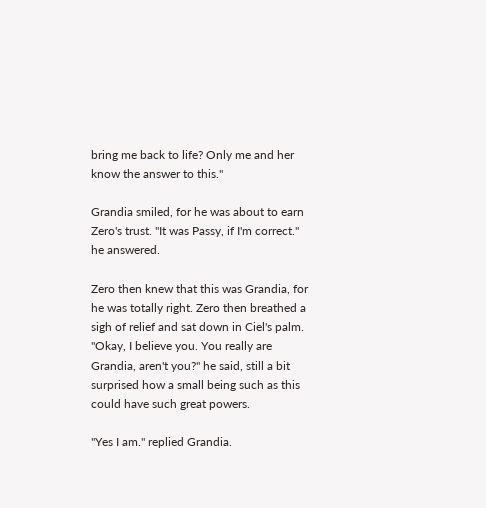bring me back to life? Only me and her know the answer to this."

Grandia smiled, for he was about to earn Zero's trust. "It was Passy, if I'm correct." he answered.

Zero then knew that this was Grandia, for he was totally right. Zero then breathed a sigh of relief and sat down in Ciel's palm. "Okay, I believe you. You really are Grandia, aren't you?" he said, still a bit surprised how a small being such as this could have such great powers.

"Yes I am." replied Grandia.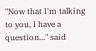"Now that I'm talking to you, I have a question..." said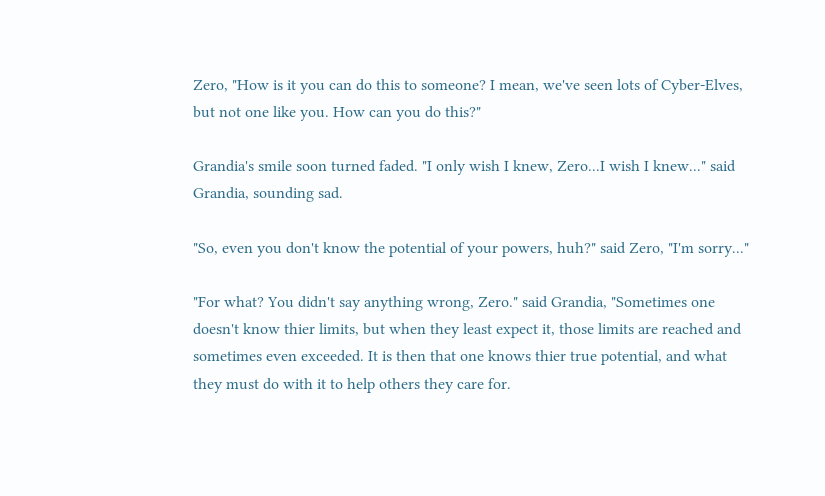Zero, "How is it you can do this to someone? I mean, we've seen lots of Cyber-Elves, but not one like you. How can you do this?"

Grandia's smile soon turned faded. "I only wish I knew, Zero...I wish I knew..." said Grandia, sounding sad.

"So, even you don't know the potential of your powers, huh?" said Zero, "I'm sorry..."

"For what? You didn't say anything wrong, Zero." said Grandia, "Sometimes one doesn't know thier limits, but when they least expect it, those limits are reached and sometimes even exceeded. It is then that one knows thier true potential, and what they must do with it to help others they care for.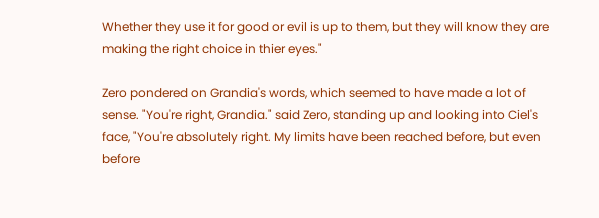Whether they use it for good or evil is up to them, but they will know they are making the right choice in thier eyes."

Zero pondered on Grandia's words, which seemed to have made a lot of sense. "You're right, Grandia." said Zero, standing up and looking into Ciel's face, "You're absolutely right. My limits have been reached before, but even before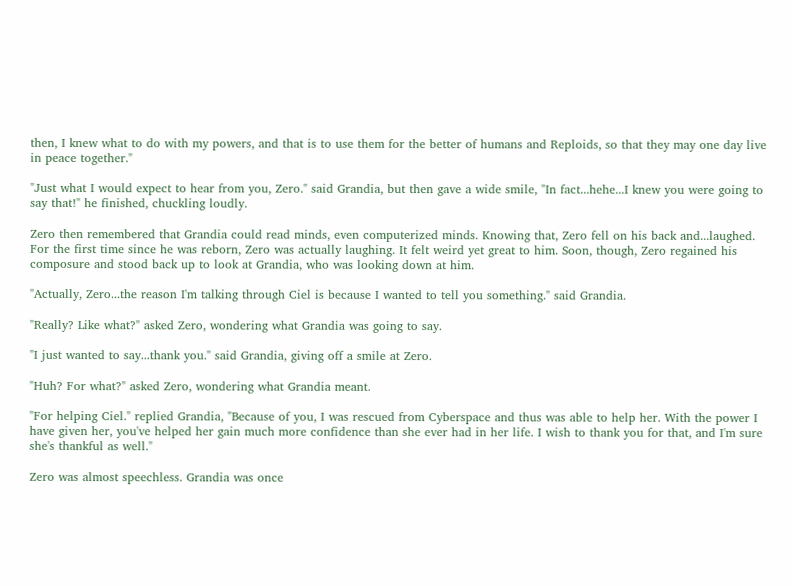then, I knew what to do with my powers, and that is to use them for the better of humans and Reploids, so that they may one day live in peace together."

"Just what I would expect to hear from you, Zero." said Grandia, but then gave a wide smile, "In fact...hehe...I knew you were going to say that!" he finished, chuckling loudly.

Zero then remembered that Grandia could read minds, even computerized minds. Knowing that, Zero fell on his back and...laughed. For the first time since he was reborn, Zero was actually laughing. It felt weird yet great to him. Soon, though, Zero regained his composure and stood back up to look at Grandia, who was looking down at him.

"Actually, Zero...the reason I'm talking through Ciel is because I wanted to tell you something." said Grandia.

"Really? Like what?" asked Zero, wondering what Grandia was going to say.

"I just wanted to say...thank you." said Grandia, giving off a smile at Zero.

"Huh? For what?" asked Zero, wondering what Grandia meant.

"For helping Ciel." replied Grandia, "Because of you, I was rescued from Cyberspace and thus was able to help her. With the power I have given her, you've helped her gain much more confidence than she ever had in her life. I wish to thank you for that, and I'm sure she's thankful as well."

Zero was almost speechless. Grandia was once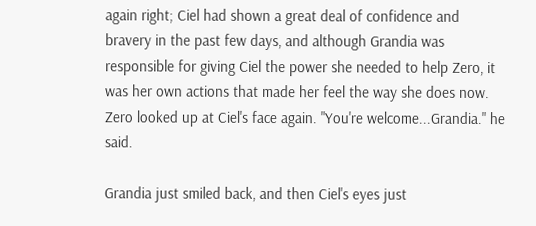again right; Ciel had shown a great deal of confidence and bravery in the past few days, and although Grandia was responsible for giving Ciel the power she needed to help Zero, it was her own actions that made her feel the way she does now. Zero looked up at Ciel's face again. "You're welcome...Grandia." he said.

Grandia just smiled back, and then Ciel's eyes just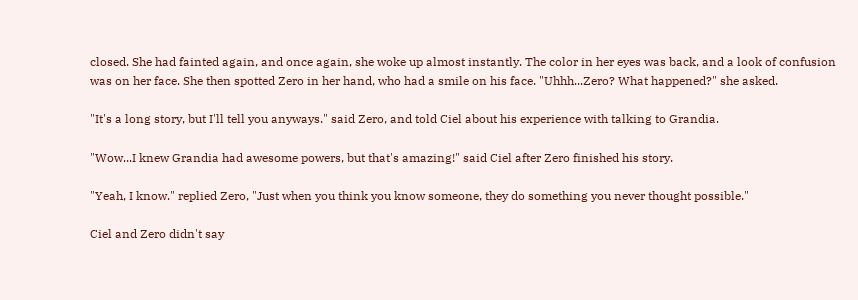closed. She had fainted again, and once again, she woke up almost instantly. The color in her eyes was back, and a look of confusion was on her face. She then spotted Zero in her hand, who had a smile on his face. "Uhhh...Zero? What happened?" she asked.

"It's a long story, but I'll tell you anyways." said Zero, and told Ciel about his experience with talking to Grandia.

"Wow...I knew Grandia had awesome powers, but that's amazing!" said Ciel after Zero finished his story.

"Yeah, I know." replied Zero, "Just when you think you know someone, they do something you never thought possible."

Ciel and Zero didn't say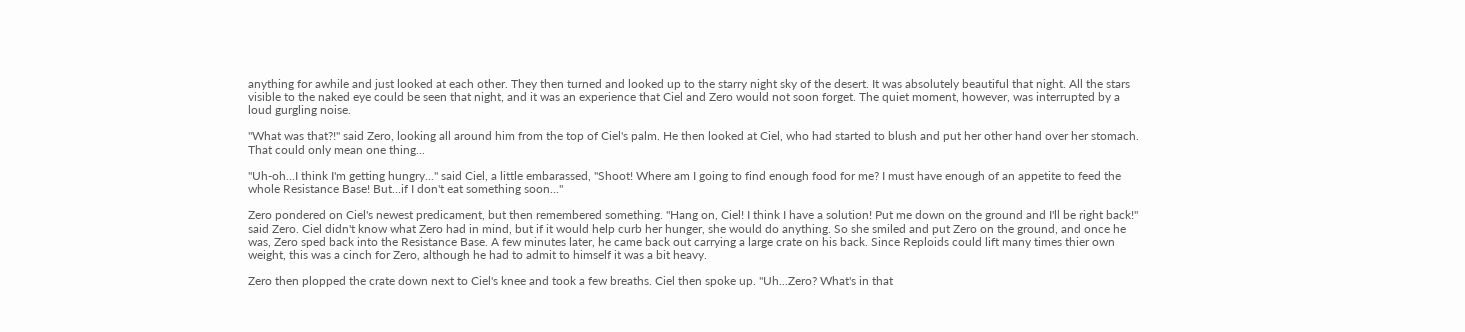anything for awhile and just looked at each other. They then turned and looked up to the starry night sky of the desert. It was absolutely beautiful that night. All the stars visible to the naked eye could be seen that night, and it was an experience that Ciel and Zero would not soon forget. The quiet moment, however, was interrupted by a loud gurgling noise.

"What was that?!" said Zero, looking all around him from the top of Ciel's palm. He then looked at Ciel, who had started to blush and put her other hand over her stomach. That could only mean one thing...

"Uh-oh...I think I'm getting hungry..." said Ciel, a little embarassed, "Shoot! Where am I going to find enough food for me? I must have enough of an appetite to feed the whole Resistance Base! But...if I don't eat something soon..."

Zero pondered on Ciel's newest predicament, but then remembered something. "Hang on, Ciel! I think I have a solution! Put me down on the ground and I'll be right back!" said Zero. Ciel didn't know what Zero had in mind, but if it would help curb her hunger, she would do anything. So she smiled and put Zero on the ground, and once he was, Zero sped back into the Resistance Base. A few minutes later, he came back out carrying a large crate on his back. Since Reploids could lift many times thier own weight, this was a cinch for Zero, although he had to admit to himself it was a bit heavy.

Zero then plopped the crate down next to Ciel's knee and took a few breaths. Ciel then spoke up. "Uh...Zero? What's in that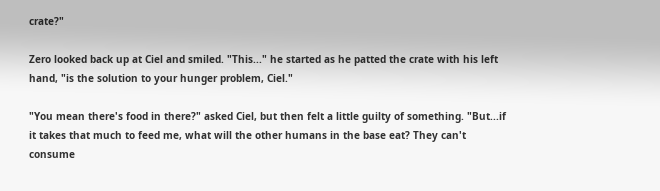crate?"

Zero looked back up at Ciel and smiled. "This..." he started as he patted the crate with his left hand, "is the solution to your hunger problem, Ciel."

"You mean there's food in there?" asked Ciel, but then felt a little guilty of something. "But...if it takes that much to feed me, what will the other humans in the base eat? They can't consume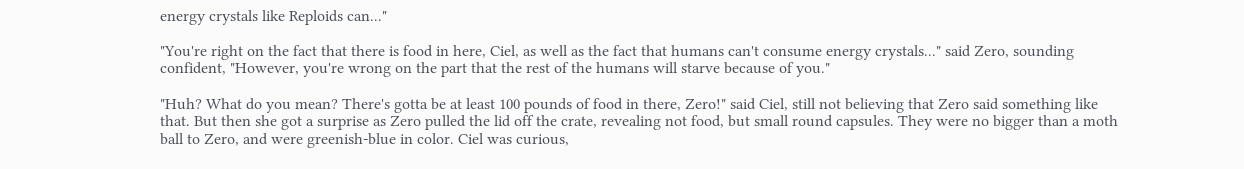energy crystals like Reploids can..."

"You're right on the fact that there is food in here, Ciel, as well as the fact that humans can't consume energy crystals..." said Zero, sounding confident, "However, you're wrong on the part that the rest of the humans will starve because of you."

"Huh? What do you mean? There's gotta be at least 100 pounds of food in there, Zero!" said Ciel, still not believing that Zero said something like that. But then she got a surprise as Zero pulled the lid off the crate, revealing not food, but small round capsules. They were no bigger than a moth ball to Zero, and were greenish-blue in color. Ciel was curious,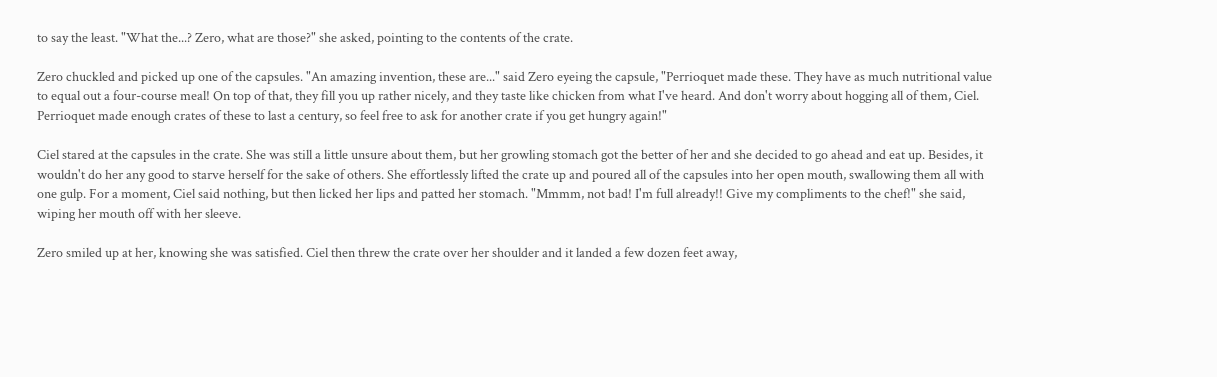to say the least. "What the...? Zero, what are those?" she asked, pointing to the contents of the crate.

Zero chuckled and picked up one of the capsules. "An amazing invention, these are..." said Zero eyeing the capsule, "Perrioquet made these. They have as much nutritional value to equal out a four-course meal! On top of that, they fill you up rather nicely, and they taste like chicken from what I've heard. And don't worry about hogging all of them, Ciel. Perrioquet made enough crates of these to last a century, so feel free to ask for another crate if you get hungry again!"

Ciel stared at the capsules in the crate. She was still a little unsure about them, but her growling stomach got the better of her and she decided to go ahead and eat up. Besides, it wouldn't do her any good to starve herself for the sake of others. She effortlessly lifted the crate up and poured all of the capsules into her open mouth, swallowing them all with one gulp. For a moment, Ciel said nothing, but then licked her lips and patted her stomach. "Mmmm, not bad! I'm full already!! Give my compliments to the chef!" she said, wiping her mouth off with her sleeve.

Zero smiled up at her, knowing she was satisfied. Ciel then threw the crate over her shoulder and it landed a few dozen feet away,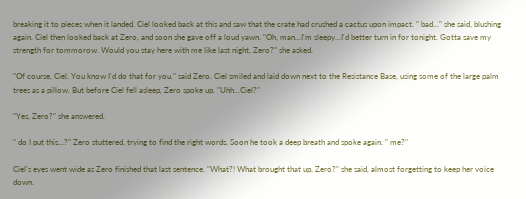breaking it to pieces when it landed. Ciel looked back at this and saw that the crate had crushed a cactus upon impact. " bad..." she said, blushing again. Ciel then looked back at Zero, and soon she gave off a loud yawn. "Oh, man...I'm sleepy...I'd better turn in for tonight. Gotta save my strength for tommorow. Would you stay here with me like last night, Zero?" she asked.

"Of course, Ciel. You know I'd do that for you." said Zero. Ciel smiled and laid down next to the Resistance Base, using some of the large palm trees as a pillow. But before Ciel fell asleep, Zero spoke up. "Uhh...Ciel?"

"Yes, Zero?" she answered.

" do I put this...?" Zero stuttered, trying to find the right words. Soon he took a deep breath and spoke again. " me?"

Ciel's eyes went wide as Zero finished that last sentence. "What?! What brought that up, Zero?" she said, almost forgetting to keep her voice down.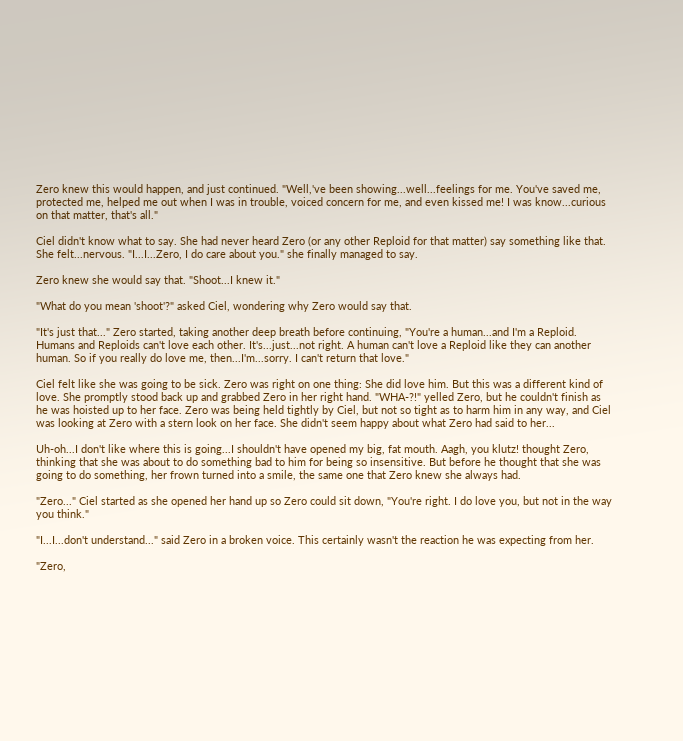Zero knew this would happen, and just continued. "Well,'ve been showing...well...feelings for me. You've saved me, protected me, helped me out when I was in trouble, voiced concern for me, and even kissed me! I was know...curious on that matter, that's all."

Ciel didn't know what to say. She had never heard Zero (or any other Reploid for that matter) say something like that. She felt...nervous. "I...I...Zero, I do care about you." she finally managed to say.

Zero knew she would say that. "Shoot...I knew it."

"What do you mean 'shoot'?" asked Ciel, wondering why Zero would say that.

"It's just that..." Zero started, taking another deep breath before continuing, "You're a human...and I'm a Reploid. Humans and Reploids can't love each other. It's...just...not right. A human can't love a Reploid like they can another human. So if you really do love me, then...I'm...sorry. I can't return that love."

Ciel felt like she was going to be sick. Zero was right on one thing: She did love him. But this was a different kind of love. She promptly stood back up and grabbed Zero in her right hand. "WHA-?!" yelled Zero, but he couldn't finish as he was hoisted up to her face. Zero was being held tightly by Ciel, but not so tight as to harm him in any way, and Ciel was looking at Zero with a stern look on her face. She didn't seem happy about what Zero had said to her...

Uh-oh...I don't like where this is going...I shouldn't have opened my big, fat mouth. Aagh, you klutz! thought Zero, thinking that she was about to do something bad to him for being so insensitive. But before he thought that she was going to do something, her frown turned into a smile, the same one that Zero knew she always had.

"Zero..." Ciel started as she opened her hand up so Zero could sit down, "You're right. I do love you, but not in the way you think."

"I...I...don't understand..." said Zero in a broken voice. This certainly wasn't the reaction he was expecting from her.

"Zero,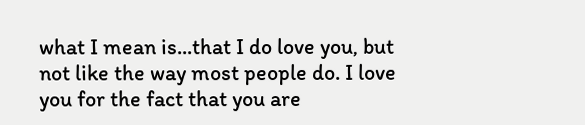what I mean is...that I do love you, but not like the way most people do. I love you for the fact that you are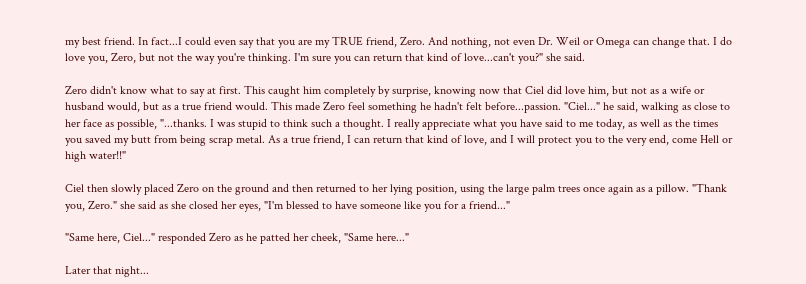my best friend. In fact...I could even say that you are my TRUE friend, Zero. And nothing, not even Dr. Weil or Omega can change that. I do love you, Zero, but not the way you're thinking. I'm sure you can return that kind of love...can't you?" she said.

Zero didn't know what to say at first. This caught him completely by surprise, knowing now that Ciel did love him, but not as a wife or husband would, but as a true friend would. This made Zero feel something he hadn't felt before...passion. "Ciel..." he said, walking as close to her face as possible, "...thanks. I was stupid to think such a thought. I really appreciate what you have said to me today, as well as the times you saved my butt from being scrap metal. As a true friend, I can return that kind of love, and I will protect you to the very end, come Hell or high water!!"

Ciel then slowly placed Zero on the ground and then returned to her lying position, using the large palm trees once again as a pillow. "Thank you, Zero." she said as she closed her eyes, "I'm blessed to have someone like you for a friend..."

"Same here, Ciel..." responded Zero as he patted her cheek, "Same here..."

Later that night...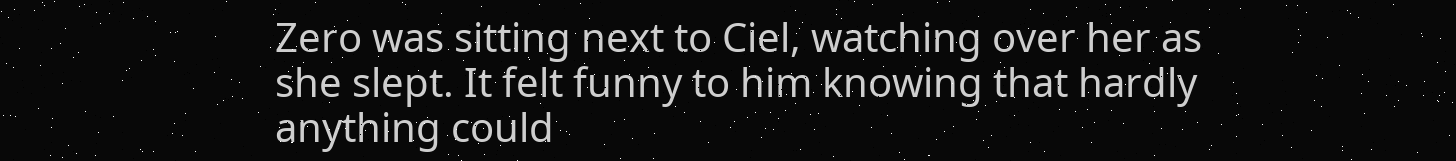Zero was sitting next to Ciel, watching over her as she slept. It felt funny to him knowing that hardly anything could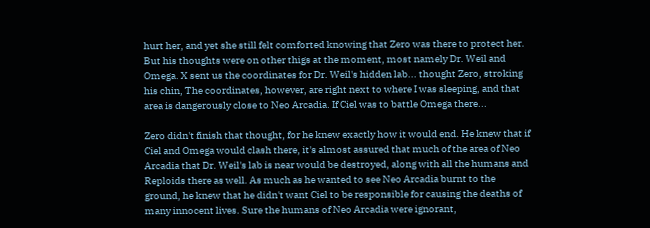hurt her, and yet she still felt comforted knowing that Zero was there to protect her. But his thoughts were on other thigs at the moment, most namely Dr. Weil and Omega. X sent us the coordinates for Dr. Weil's hidden lab... thought Zero, stroking his chin, The coordinates, however, are right next to where I was sleeping, and that area is dangerously close to Neo Arcadia. If Ciel was to battle Omega there...

Zero didn't finish that thought, for he knew exactly how it would end. He knew that if Ciel and Omega would clash there, it's almost assured that much of the area of Neo Arcadia that Dr. Weil's lab is near would be destroyed, along with all the humans and Reploids there as well. As much as he wanted to see Neo Arcadia burnt to the ground, he knew that he didn't want Ciel to be responsible for causing the deaths of many innocent lives. Sure the humans of Neo Arcadia were ignorant,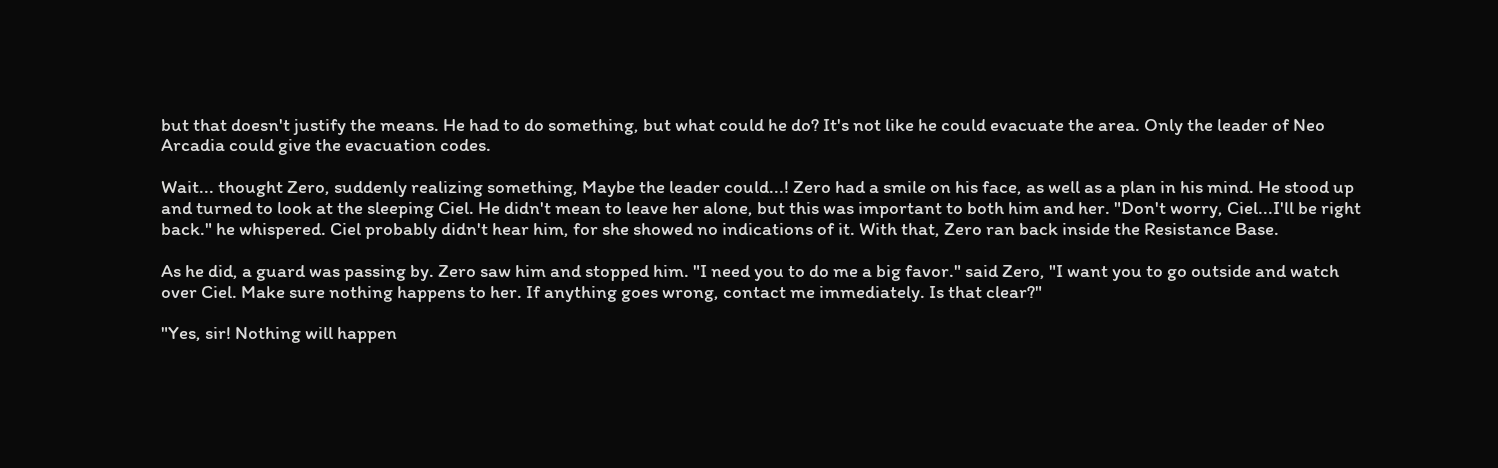but that doesn't justify the means. He had to do something, but what could he do? It's not like he could evacuate the area. Only the leader of Neo Arcadia could give the evacuation codes.

Wait... thought Zero, suddenly realizing something, Maybe the leader could...! Zero had a smile on his face, as well as a plan in his mind. He stood up and turned to look at the sleeping Ciel. He didn't mean to leave her alone, but this was important to both him and her. "Don't worry, Ciel...I'll be right back." he whispered. Ciel probably didn't hear him, for she showed no indications of it. With that, Zero ran back inside the Resistance Base.

As he did, a guard was passing by. Zero saw him and stopped him. "I need you to do me a big favor." said Zero, "I want you to go outside and watch over Ciel. Make sure nothing happens to her. If anything goes wrong, contact me immediately. Is that clear?"

"Yes, sir! Nothing will happen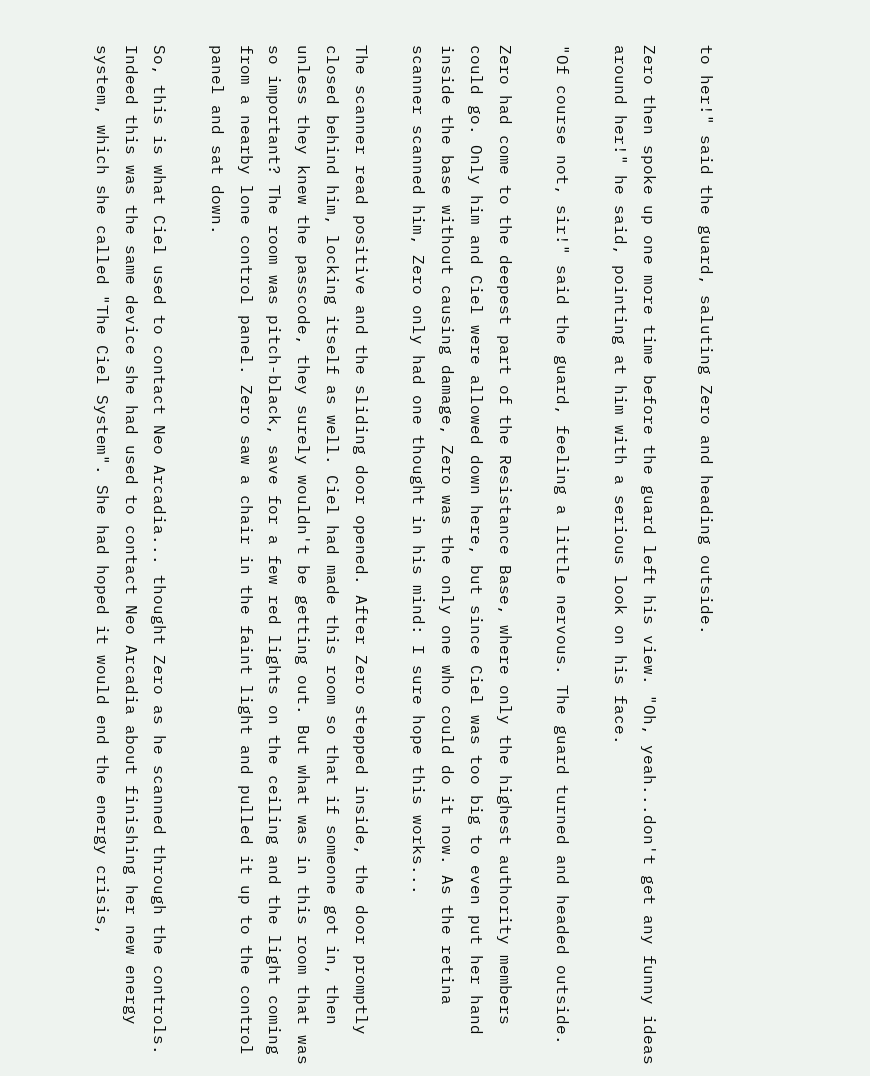to her!" said the guard, saluting Zero and heading outside.

Zero then spoke up one more time before the guard left his view. "Oh, yeah...don't get any funny ideas around her!" he said, pointing at him with a serious look on his face.

"Of course not, sir!" said the guard, feeling a little nervous. The guard turned and headed outside.

Zero had come to the deepest part of the Resistance Base, where only the highest authority members could go. Only him and Ciel were allowed down here, but since Ciel was too big to even put her hand inside the base without causing damage, Zero was the only one who could do it now. As the retina scanner scanned him, Zero only had one thought in his mind: I sure hope this works...

The scanner read positive and the sliding door opened. After Zero stepped inside, the door promptly closed behind him, locking itself as well. Ciel had made this room so that if someone got in, then unless they knew the passcode, they surely wouldn't be getting out. But what was in this room that was so important? The room was pitch-black, save for a few red lights on the ceiling and the light coming from a nearby lone control panel. Zero saw a chair in the faint light and pulled it up to the control panel and sat down.

So, this is what Ciel used to contact Neo Arcadia... thought Zero as he scanned through the controls. Indeed this was the same device she had used to contact Neo Arcadia about finishing her new energy system, which she called "The Ciel System". She had hoped it would end the energy crisis,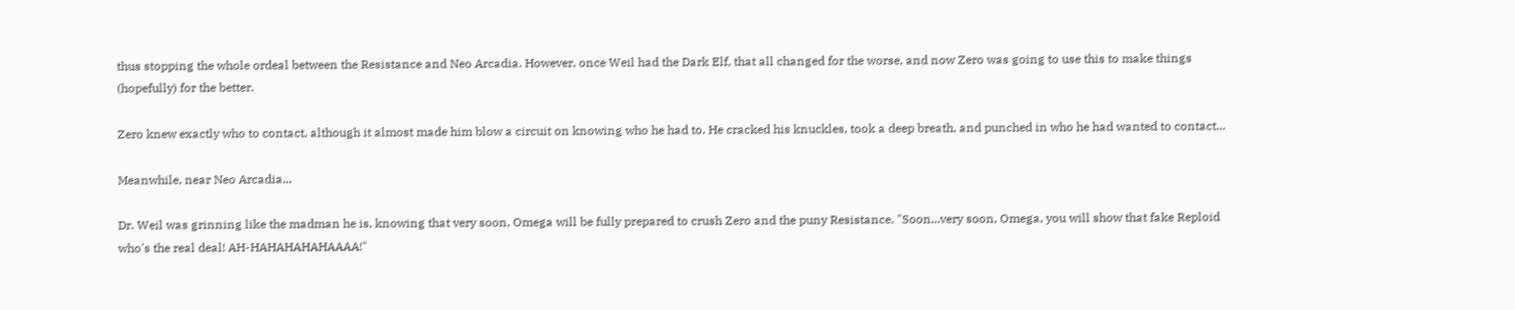thus stopping the whole ordeal between the Resistance and Neo Arcadia. However, once Weil had the Dark Elf, that all changed for the worse, and now Zero was going to use this to make things (hopefully) for the better.

Zero knew exactly who to contact, although it almost made him blow a circuit on knowing who he had to. He cracked his knuckles, took a deep breath, and punched in who he had wanted to contact...

Meanwhile, near Neo Arcadia...

Dr. Weil was grinning like the madman he is, knowing that very soon, Omega will be fully prepared to crush Zero and the puny Resistance. "Soon...very soon, Omega, you will show that fake Reploid who's the real deal! AH-HAHAHAHAHAAAA!"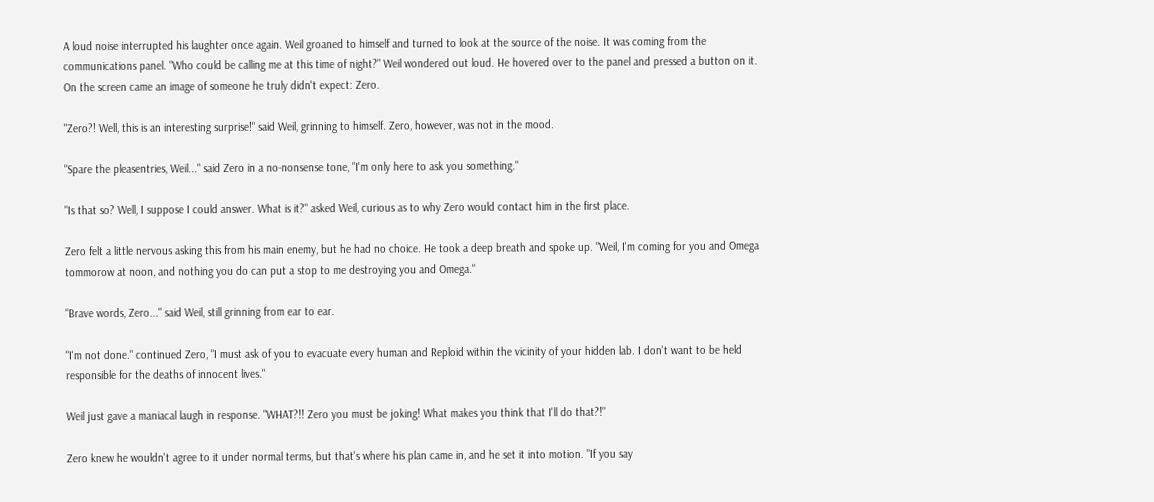A loud noise interrupted his laughter once again. Weil groaned to himself and turned to look at the source of the noise. It was coming from the communications panel. "Who could be calling me at this time of night?" Weil wondered out loud. He hovered over to the panel and pressed a button on it. On the screen came an image of someone he truly didn't expect: Zero.

"Zero?! Well, this is an interesting surprise!" said Weil, grinning to himself. Zero, however, was not in the mood.

"Spare the pleasentries, Weil..." said Zero in a no-nonsense tone, "I'm only here to ask you something."

"Is that so? Well, I suppose I could answer. What is it?" asked Weil, curious as to why Zero would contact him in the first place.

Zero felt a little nervous asking this from his main enemy, but he had no choice. He took a deep breath and spoke up. "Weil, I'm coming for you and Omega tommorow at noon, and nothing you do can put a stop to me destroying you and Omega."

"Brave words, Zero..." said Weil, still grinning from ear to ear.

"I'm not done." continued Zero, "I must ask of you to evacuate every human and Reploid within the vicinity of your hidden lab. I don't want to be held responsible for the deaths of innocent lives."

Weil just gave a maniacal laugh in response. "WHAT?!! Zero you must be joking! What makes you think that I'll do that?!"

Zero knew he wouldn't agree to it under normal terms, but that's where his plan came in, and he set it into motion. "If you say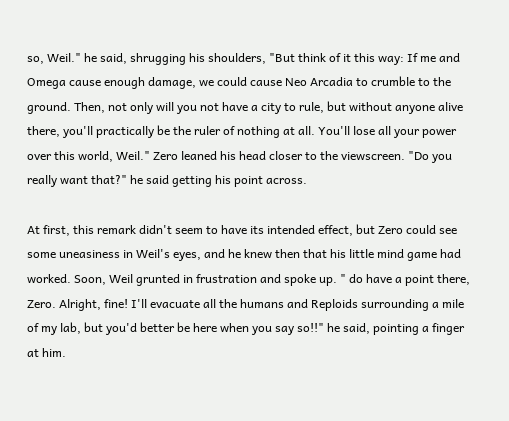so, Weil." he said, shrugging his shoulders, "But think of it this way: If me and Omega cause enough damage, we could cause Neo Arcadia to crumble to the ground. Then, not only will you not have a city to rule, but without anyone alive there, you'll practically be the ruler of nothing at all. You'll lose all your power over this world, Weil." Zero leaned his head closer to the viewscreen. "Do you really want that?" he said getting his point across.

At first, this remark didn't seem to have its intended effect, but Zero could see some uneasiness in Weil's eyes, and he knew then that his little mind game had worked. Soon, Weil grunted in frustration and spoke up. " do have a point there, Zero. Alright, fine! I'll evacuate all the humans and Reploids surrounding a mile of my lab, but you'd better be here when you say so!!" he said, pointing a finger at him.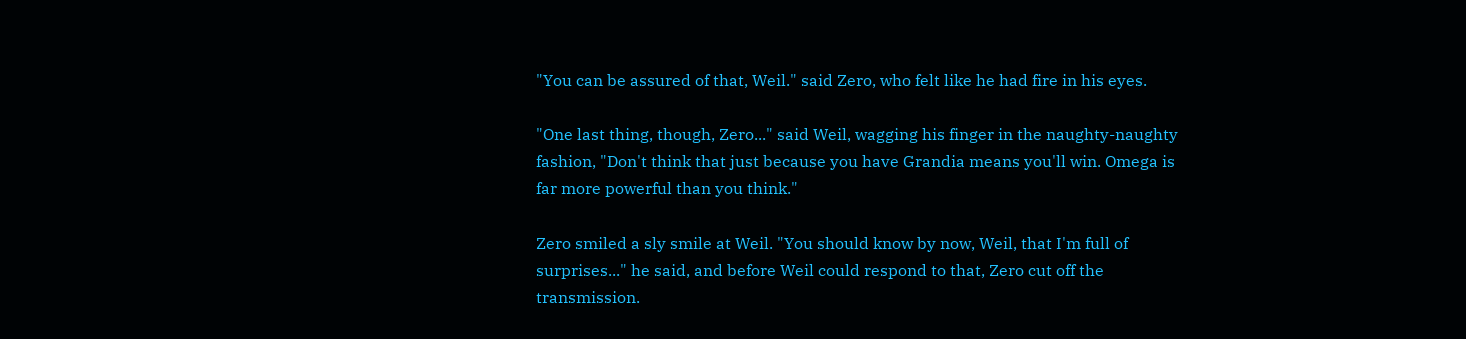"You can be assured of that, Weil." said Zero, who felt like he had fire in his eyes.

"One last thing, though, Zero..." said Weil, wagging his finger in the naughty-naughty fashion, "Don't think that just because you have Grandia means you'll win. Omega is far more powerful than you think."

Zero smiled a sly smile at Weil. "You should know by now, Weil, that I'm full of surprises..." he said, and before Weil could respond to that, Zero cut off the transmission.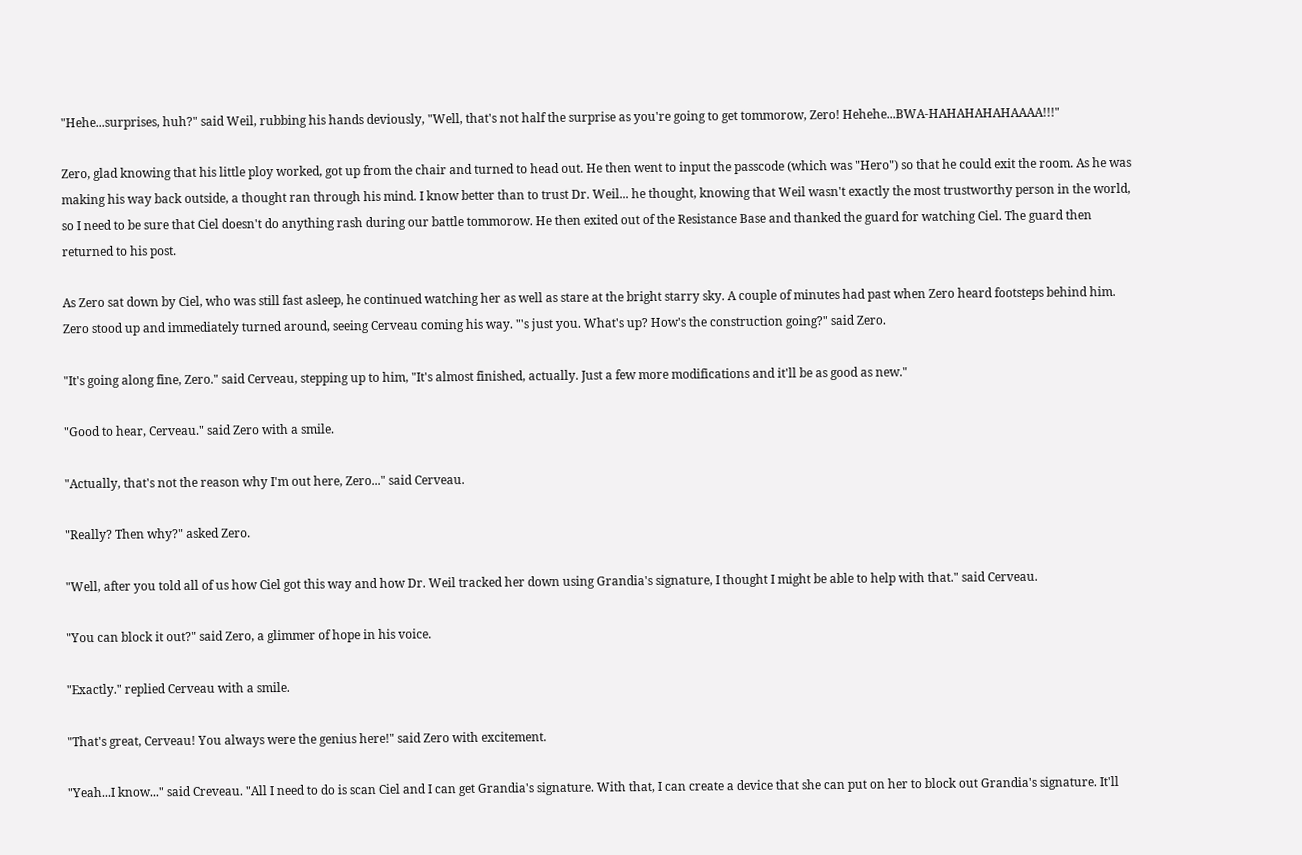"Hehe...surprises, huh?" said Weil, rubbing his hands deviously, "Well, that's not half the surprise as you're going to get tommorow, Zero! Hehehe...BWA-HAHAHAHAHAAAA!!!"

Zero, glad knowing that his little ploy worked, got up from the chair and turned to head out. He then went to input the passcode (which was "Hero") so that he could exit the room. As he was making his way back outside, a thought ran through his mind. I know better than to trust Dr. Weil... he thought, knowing that Weil wasn't exactly the most trustworthy person in the world, so I need to be sure that Ciel doesn't do anything rash during our battle tommorow. He then exited out of the Resistance Base and thanked the guard for watching Ciel. The guard then returned to his post.

As Zero sat down by Ciel, who was still fast asleep, he continued watching her as well as stare at the bright starry sky. A couple of minutes had past when Zero heard footsteps behind him. Zero stood up and immediately turned around, seeing Cerveau coming his way. "'s just you. What's up? How's the construction going?" said Zero.

"It's going along fine, Zero." said Cerveau, stepping up to him, "It's almost finished, actually. Just a few more modifications and it'll be as good as new."

"Good to hear, Cerveau." said Zero with a smile.

"Actually, that's not the reason why I'm out here, Zero..." said Cerveau.

"Really? Then why?" asked Zero.

"Well, after you told all of us how Ciel got this way and how Dr. Weil tracked her down using Grandia's signature, I thought I might be able to help with that." said Cerveau.

"You can block it out?" said Zero, a glimmer of hope in his voice.

"Exactly." replied Cerveau with a smile.

"That's great, Cerveau! You always were the genius here!" said Zero with excitement.

"Yeah...I know..." said Creveau. "All I need to do is scan Ciel and I can get Grandia's signature. With that, I can create a device that she can put on her to block out Grandia's signature. It'll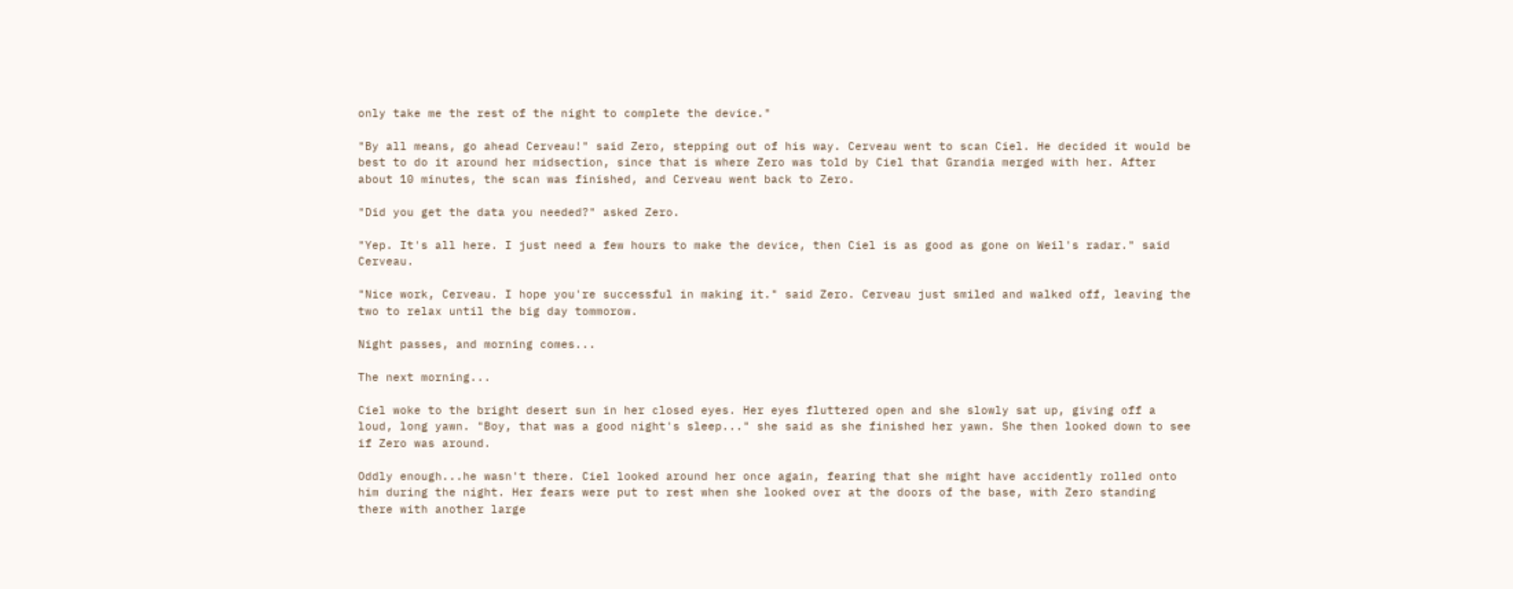only take me the rest of the night to complete the device."

"By all means, go ahead Cerveau!" said Zero, stepping out of his way. Cerveau went to scan Ciel. He decided it would be best to do it around her midsection, since that is where Zero was told by Ciel that Grandia merged with her. After about 10 minutes, the scan was finished, and Cerveau went back to Zero.

"Did you get the data you needed?" asked Zero.

"Yep. It's all here. I just need a few hours to make the device, then Ciel is as good as gone on Weil's radar." said Cerveau.

"Nice work, Cerveau. I hope you're successful in making it." said Zero. Cerveau just smiled and walked off, leaving the two to relax until the big day tommorow.

Night passes, and morning comes...

The next morning...

Ciel woke to the bright desert sun in her closed eyes. Her eyes fluttered open and she slowly sat up, giving off a loud, long yawn. "Boy, that was a good night's sleep..." she said as she finished her yawn. She then looked down to see if Zero was around.

Oddly enough...he wasn't there. Ciel looked around her once again, fearing that she might have accidently rolled onto him during the night. Her fears were put to rest when she looked over at the doors of the base, with Zero standing there with another large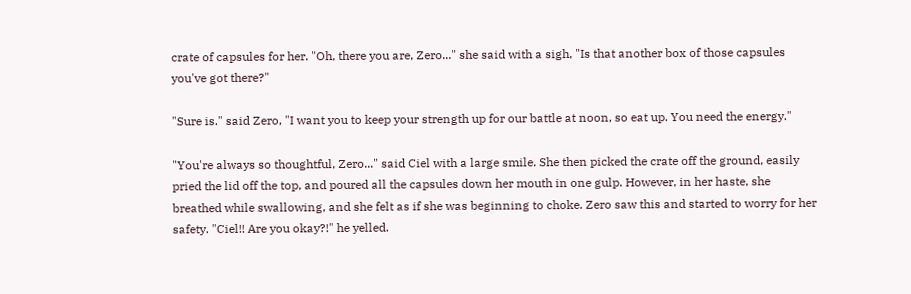crate of capsules for her. "Oh, there you are, Zero..." she said with a sigh, "Is that another box of those capsules you've got there?"

"Sure is." said Zero, "I want you to keep your strength up for our battle at noon, so eat up. You need the energy."

"You're always so thoughtful, Zero..." said Ciel with a large smile. She then picked the crate off the ground, easily pried the lid off the top, and poured all the capsules down her mouth in one gulp. However, in her haste, she breathed while swallowing, and she felt as if she was beginning to choke. Zero saw this and started to worry for her safety. "Ciel!! Are you okay?!" he yelled.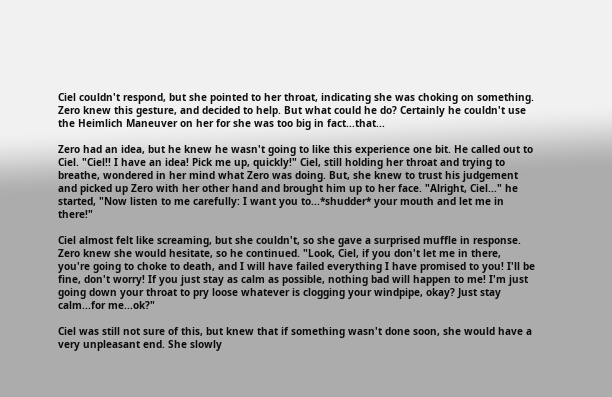Ciel couldn't respond, but she pointed to her throat, indicating she was choking on something. Zero knew this gesture, and decided to help. But what could he do? Certainly he couldn't use the Heimlich Maneuver on her for she was too big in fact...that...

Zero had an idea, but he knew he wasn't going to like this experience one bit. He called out to Ciel. "Ciel!! I have an idea! Pick me up, quickly!" Ciel, still holding her throat and trying to breathe, wondered in her mind what Zero was doing. But, she knew to trust his judgement and picked up Zero with her other hand and brought him up to her face. "Alright, Ciel..." he started, "Now listen to me carefully: I want you to...*shudder* your mouth and let me in there!"

Ciel almost felt like screaming, but she couldn't, so she gave a surprised muffle in response. Zero knew she would hesitate, so he continued. "Look, Ciel, if you don't let me in there, you're going to choke to death, and I will have failed everything I have promised to you! I'll be fine, don't worry! If you just stay as calm as possible, nothing bad will happen to me! I'm just going down your throat to pry loose whatever is clogging your windpipe, okay? Just stay calm...for me...ok?"

Ciel was still not sure of this, but knew that if something wasn't done soon, she would have a very unpleasant end. She slowly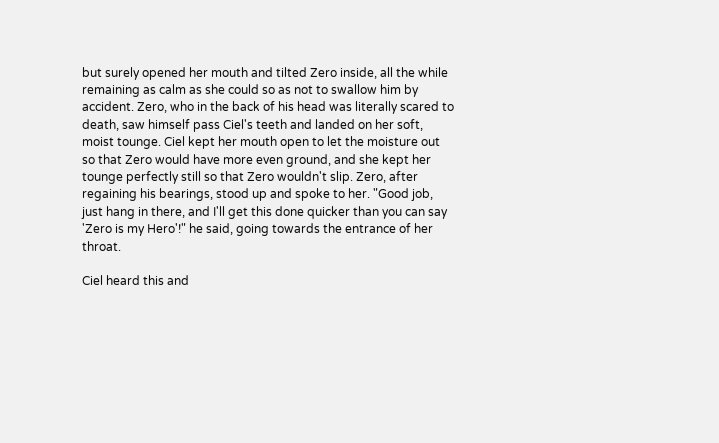but surely opened her mouth and tilted Zero inside, all the while remaining as calm as she could so as not to swallow him by accident. Zero, who in the back of his head was literally scared to death, saw himself pass Ciel's teeth and landed on her soft, moist tounge. Ciel kept her mouth open to let the moisture out so that Zero would have more even ground, and she kept her tounge perfectly still so that Zero wouldn't slip. Zero, after regaining his bearings, stood up and spoke to her. "Good job, just hang in there, and I'll get this done quicker than you can say 'Zero is my Hero'!" he said, going towards the entrance of her throat.

Ciel heard this and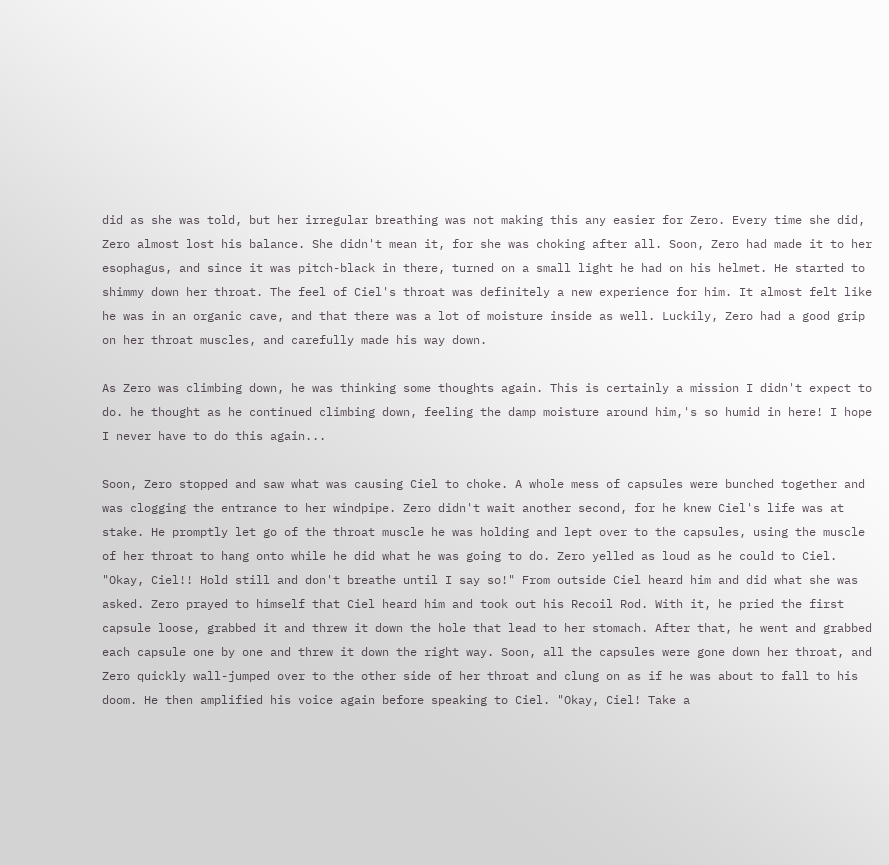did as she was told, but her irregular breathing was not making this any easier for Zero. Every time she did, Zero almost lost his balance. She didn't mean it, for she was choking after all. Soon, Zero had made it to her esophagus, and since it was pitch-black in there, turned on a small light he had on his helmet. He started to shimmy down her throat. The feel of Ciel's throat was definitely a new experience for him. It almost felt like he was in an organic cave, and that there was a lot of moisture inside as well. Luckily, Zero had a good grip on her throat muscles, and carefully made his way down.

As Zero was climbing down, he was thinking some thoughts again. This is certainly a mission I didn't expect to do. he thought as he continued climbing down, feeling the damp moisture around him,'s so humid in here! I hope I never have to do this again...

Soon, Zero stopped and saw what was causing Ciel to choke. A whole mess of capsules were bunched together and was clogging the entrance to her windpipe. Zero didn't wait another second, for he knew Ciel's life was at stake. He promptly let go of the throat muscle he was holding and lept over to the capsules, using the muscle of her throat to hang onto while he did what he was going to do. Zero yelled as loud as he could to Ciel. "Okay, Ciel!! Hold still and don't breathe until I say so!" From outside Ciel heard him and did what she was asked. Zero prayed to himself that Ciel heard him and took out his Recoil Rod. With it, he pried the first capsule loose, grabbed it and threw it down the hole that lead to her stomach. After that, he went and grabbed each capsule one by one and threw it down the right way. Soon, all the capsules were gone down her throat, and Zero quickly wall-jumped over to the other side of her throat and clung on as if he was about to fall to his doom. He then amplified his voice again before speaking to Ciel. "Okay, Ciel! Take a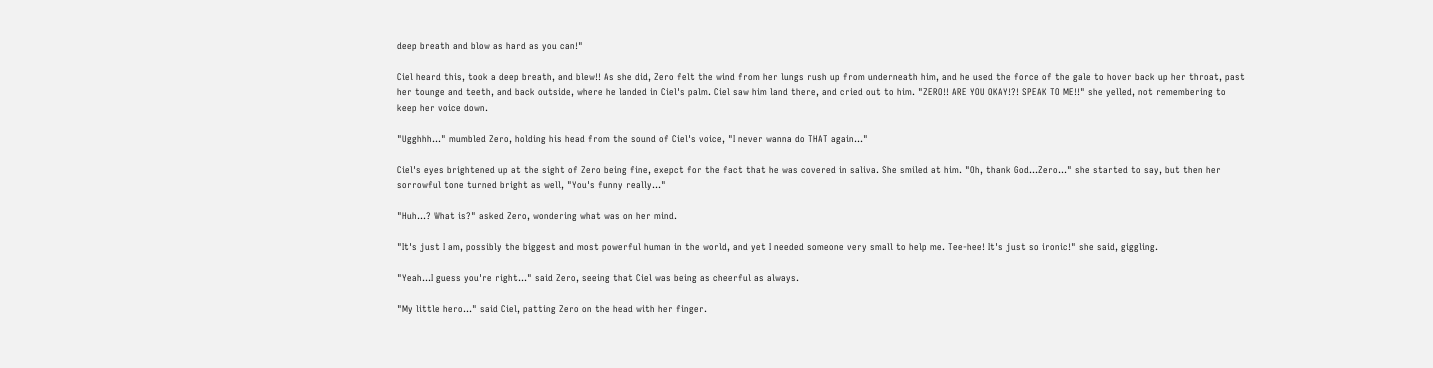deep breath and blow as hard as you can!"

Ciel heard this, took a deep breath, and blew!! As she did, Zero felt the wind from her lungs rush up from underneath him, and he used the force of the gale to hover back up her throat, past her tounge and teeth, and back outside, where he landed in Ciel's palm. Ciel saw him land there, and cried out to him. "ZERO!! ARE YOU OKAY!?! SPEAK TO ME!!" she yelled, not remembering to keep her voice down.

"Ugghhh..." mumbled Zero, holding his head from the sound of Ciel's voice, "I never wanna do THAT again..."

Ciel's eyes brightened up at the sight of Zero being fine, exepct for the fact that he was covered in saliva. She smiled at him. "Oh, thank God...Zero..." she started to say, but then her sorrowful tone turned bright as well, "You's funny really..."

"Huh...? What is?" asked Zero, wondering what was on her mind.

"It's just I am, possibly the biggest and most powerful human in the world, and yet I needed someone very small to help me. Tee-hee! It's just so ironic!" she said, giggling.

"Yeah...I guess you're right..." said Zero, seeing that Ciel was being as cheerful as always.

"My little hero..." said Ciel, patting Zero on the head with her finger.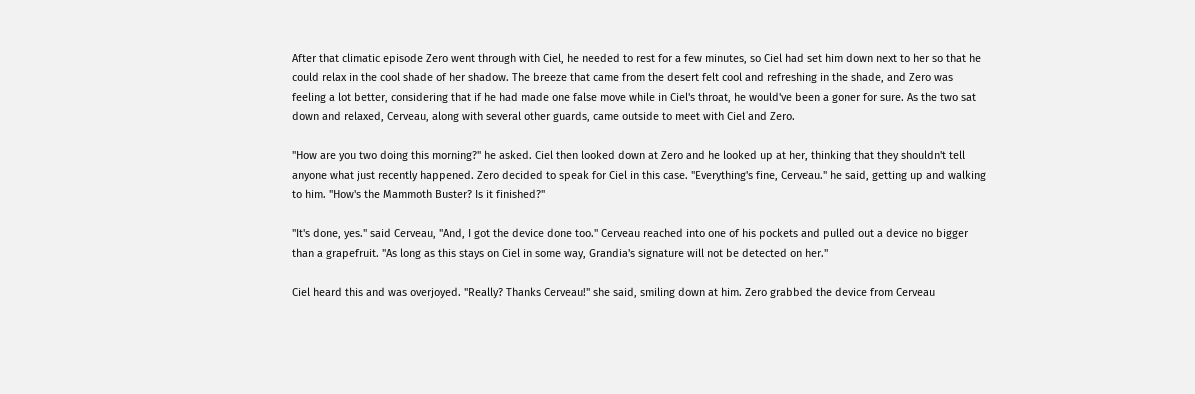After that climatic episode Zero went through with Ciel, he needed to rest for a few minutes, so Ciel had set him down next to her so that he could relax in the cool shade of her shadow. The breeze that came from the desert felt cool and refreshing in the shade, and Zero was feeling a lot better, considering that if he had made one false move while in Ciel's throat, he would've been a goner for sure. As the two sat down and relaxed, Cerveau, along with several other guards, came outside to meet with Ciel and Zero.

"How are you two doing this morning?" he asked. Ciel then looked down at Zero and he looked up at her, thinking that they shouldn't tell anyone what just recently happened. Zero decided to speak for Ciel in this case. "Everything's fine, Cerveau." he said, getting up and walking to him. "How's the Mammoth Buster? Is it finished?"

"It's done, yes." said Cerveau, "And, I got the device done too." Cerveau reached into one of his pockets and pulled out a device no bigger than a grapefruit. "As long as this stays on Ciel in some way, Grandia's signature will not be detected on her."

Ciel heard this and was overjoyed. "Really? Thanks Cerveau!" she said, smiling down at him. Zero grabbed the device from Cerveau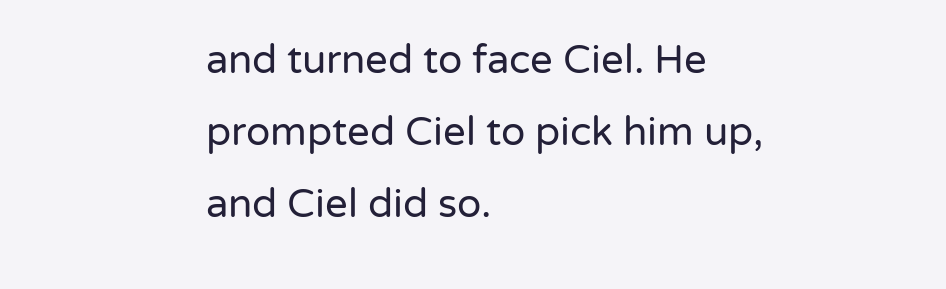and turned to face Ciel. He prompted Ciel to pick him up, and Ciel did so.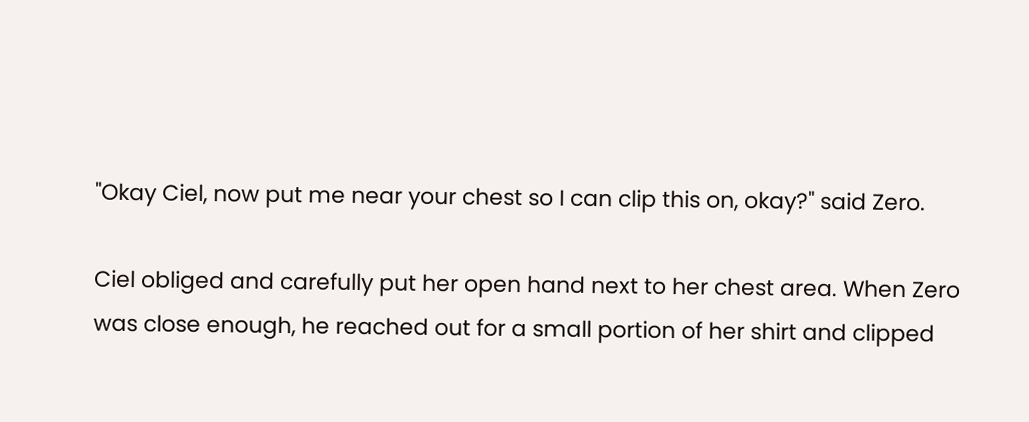"Okay Ciel, now put me near your chest so I can clip this on, okay?" said Zero.

Ciel obliged and carefully put her open hand next to her chest area. When Zero was close enough, he reached out for a small portion of her shirt and clipped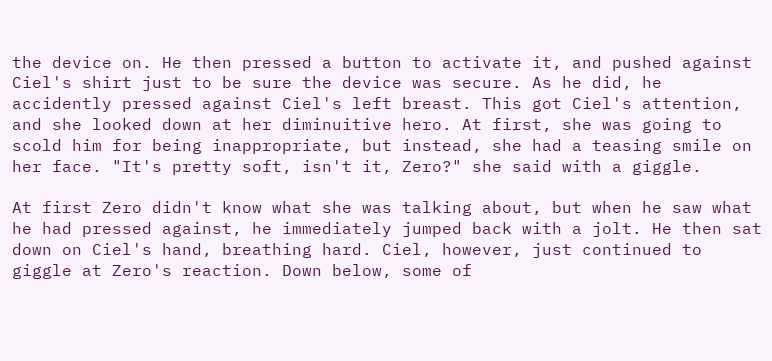the device on. He then pressed a button to activate it, and pushed against Ciel's shirt just to be sure the device was secure. As he did, he accidently pressed against Ciel's left breast. This got Ciel's attention, and she looked down at her diminuitive hero. At first, she was going to scold him for being inappropriate, but instead, she had a teasing smile on her face. "It's pretty soft, isn't it, Zero?" she said with a giggle.

At first Zero didn't know what she was talking about, but when he saw what he had pressed against, he immediately jumped back with a jolt. He then sat down on Ciel's hand, breathing hard. Ciel, however, just continued to giggle at Zero's reaction. Down below, some of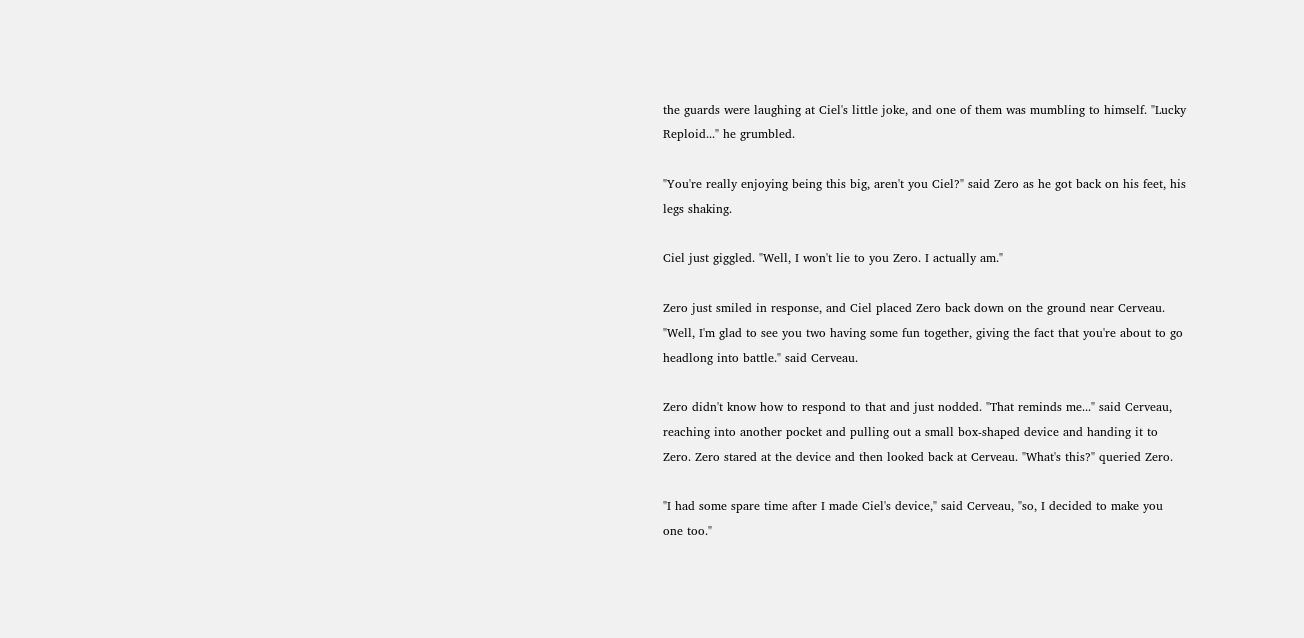the guards were laughing at Ciel's little joke, and one of them was mumbling to himself. "Lucky Reploid..." he grumbled.

"You're really enjoying being this big, aren't you Ciel?" said Zero as he got back on his feet, his legs shaking.

Ciel just giggled. "Well, I won't lie to you Zero. I actually am."

Zero just smiled in response, and Ciel placed Zero back down on the ground near Cerveau. "Well, I'm glad to see you two having some fun together, giving the fact that you're about to go headlong into battle." said Cerveau.

Zero didn't know how to respond to that and just nodded. "That reminds me..." said Cerveau, reaching into another pocket and pulling out a small box-shaped device and handing it to Zero. Zero stared at the device and then looked back at Cerveau. "What's this?" queried Zero.

"I had some spare time after I made Ciel's device," said Cerveau, "so, I decided to make you one too."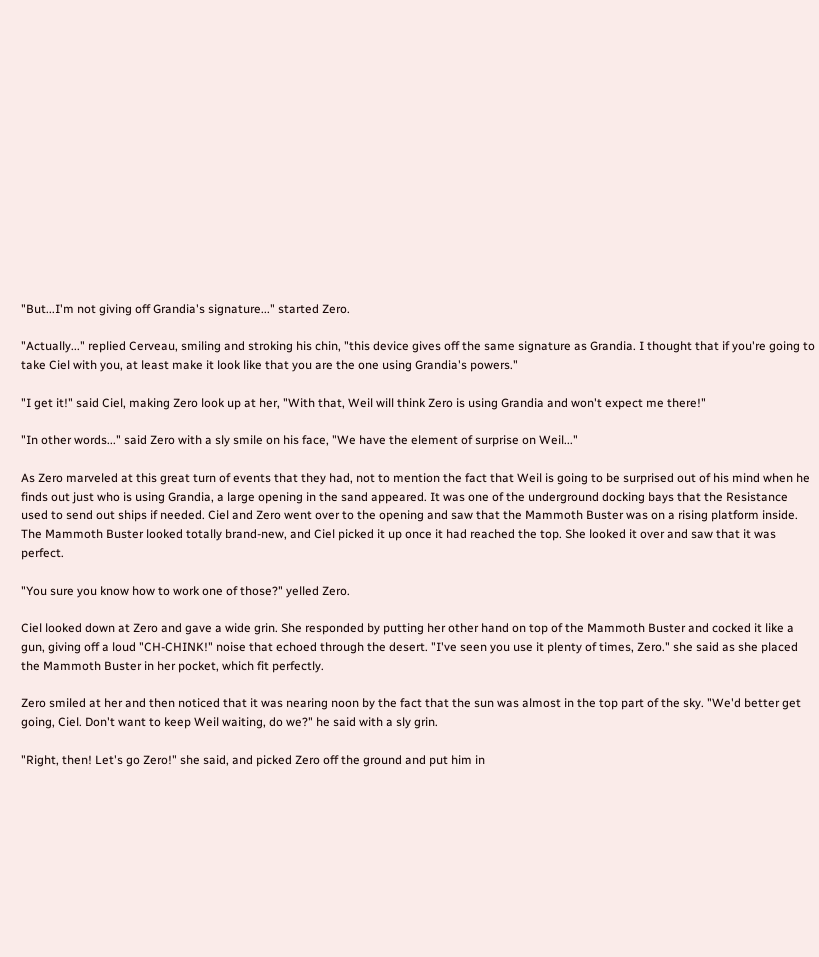"But...I'm not giving off Grandia's signature..." started Zero.

"Actually..." replied Cerveau, smiling and stroking his chin, "this device gives off the same signature as Grandia. I thought that if you're going to take Ciel with you, at least make it look like that you are the one using Grandia's powers."

"I get it!" said Ciel, making Zero look up at her, "With that, Weil will think Zero is using Grandia and won't expect me there!"

"In other words..." said Zero with a sly smile on his face, "We have the element of surprise on Weil..."

As Zero marveled at this great turn of events that they had, not to mention the fact that Weil is going to be surprised out of his mind when he finds out just who is using Grandia, a large opening in the sand appeared. It was one of the underground docking bays that the Resistance used to send out ships if needed. Ciel and Zero went over to the opening and saw that the Mammoth Buster was on a rising platform inside. The Mammoth Buster looked totally brand-new, and Ciel picked it up once it had reached the top. She looked it over and saw that it was perfect.

"You sure you know how to work one of those?" yelled Zero.

Ciel looked down at Zero and gave a wide grin. She responded by putting her other hand on top of the Mammoth Buster and cocked it like a gun, giving off a loud "CH-CHINK!" noise that echoed through the desert. "I've seen you use it plenty of times, Zero." she said as she placed the Mammoth Buster in her pocket, which fit perfectly.

Zero smiled at her and then noticed that it was nearing noon by the fact that the sun was almost in the top part of the sky. "We'd better get going, Ciel. Don't want to keep Weil waiting, do we?" he said with a sly grin.

"Right, then! Let's go Zero!" she said, and picked Zero off the ground and put him in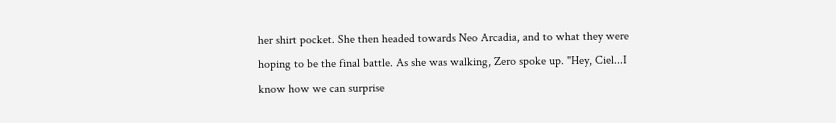her shirt pocket. She then headed towards Neo Arcadia, and to what they were hoping to be the final battle. As she was walking, Zero spoke up. "Hey, Ciel...I know how we can surprise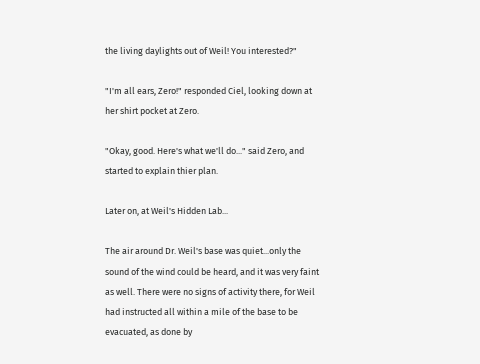the living daylights out of Weil! You interested?"

"I'm all ears, Zero!" responded Ciel, looking down at her shirt pocket at Zero.

"Okay, good. Here's what we'll do..." said Zero, and started to explain thier plan.

Later on, at Weil's Hidden Lab...

The air around Dr. Weil's base was quiet...only the sound of the wind could be heard, and it was very faint as well. There were no signs of activity there, for Weil had instructed all within a mile of the base to be evacuated, as done by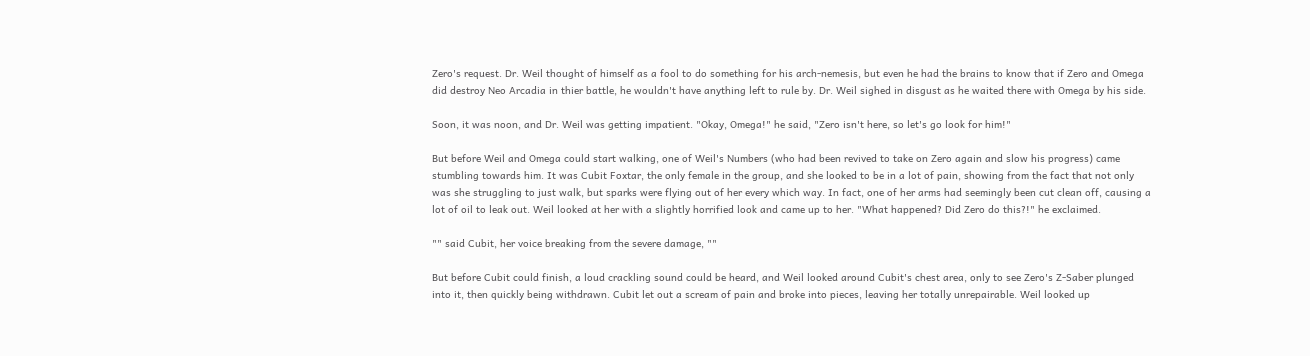Zero's request. Dr. Weil thought of himself as a fool to do something for his arch-nemesis, but even he had the brains to know that if Zero and Omega did destroy Neo Arcadia in thier battle, he wouldn't have anything left to rule by. Dr. Weil sighed in disgust as he waited there with Omega by his side.

Soon, it was noon, and Dr. Weil was getting impatient. "Okay, Omega!" he said, "Zero isn't here, so let's go look for him!"

But before Weil and Omega could start walking, one of Weil's Numbers (who had been revived to take on Zero again and slow his progress) came stumbling towards him. It was Cubit Foxtar, the only female in the group, and she looked to be in a lot of pain, showing from the fact that not only was she struggling to just walk, but sparks were flying out of her every which way. In fact, one of her arms had seemingly been cut clean off, causing a lot of oil to leak out. Weil looked at her with a slightly horrified look and came up to her. "What happened? Did Zero do this?!" he exclaimed.

"" said Cubit, her voice breaking from the severe damage, ""

But before Cubit could finish, a loud crackling sound could be heard, and Weil looked around Cubit's chest area, only to see Zero's Z-Saber plunged into it, then quickly being withdrawn. Cubit let out a scream of pain and broke into pieces, leaving her totally unrepairable. Weil looked up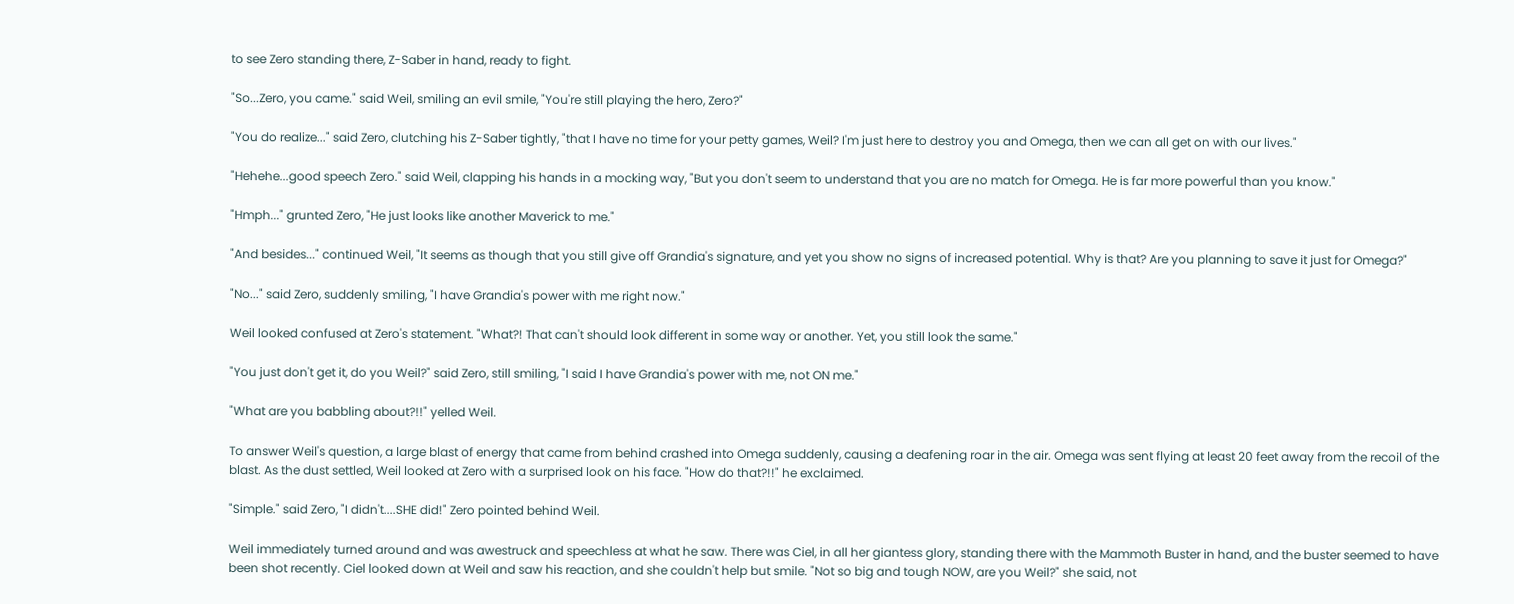to see Zero standing there, Z-Saber in hand, ready to fight.

"So...Zero, you came." said Weil, smiling an evil smile, "You're still playing the hero, Zero?"

"You do realize..." said Zero, clutching his Z-Saber tightly, "that I have no time for your petty games, Weil? I'm just here to destroy you and Omega, then we can all get on with our lives."

"Hehehe...good speech Zero." said Weil, clapping his hands in a mocking way, "But you don't seem to understand that you are no match for Omega. He is far more powerful than you know."

"Hmph..." grunted Zero, "He just looks like another Maverick to me."

"And besides..." continued Weil, "It seems as though that you still give off Grandia's signature, and yet you show no signs of increased potential. Why is that? Are you planning to save it just for Omega?"

"No..." said Zero, suddenly smiling, "I have Grandia's power with me right now."

Weil looked confused at Zero's statement. "What?! That can't should look different in some way or another. Yet, you still look the same."

"You just don't get it, do you Weil?" said Zero, still smiling, "I said I have Grandia's power with me, not ON me."

"What are you babbling about?!!" yelled Weil.

To answer Weil's question, a large blast of energy that came from behind crashed into Omega suddenly, causing a deafening roar in the air. Omega was sent flying at least 20 feet away from the recoil of the blast. As the dust settled, Weil looked at Zero with a surprised look on his face. "How do that?!!" he exclaimed.

"Simple." said Zero, "I didn't....SHE did!" Zero pointed behind Weil.

Weil immediately turned around and was awestruck and speechless at what he saw. There was Ciel, in all her giantess glory, standing there with the Mammoth Buster in hand, and the buster seemed to have been shot recently. Ciel looked down at Weil and saw his reaction, and she couldn't help but smile. "Not so big and tough NOW, are you Weil?" she said, not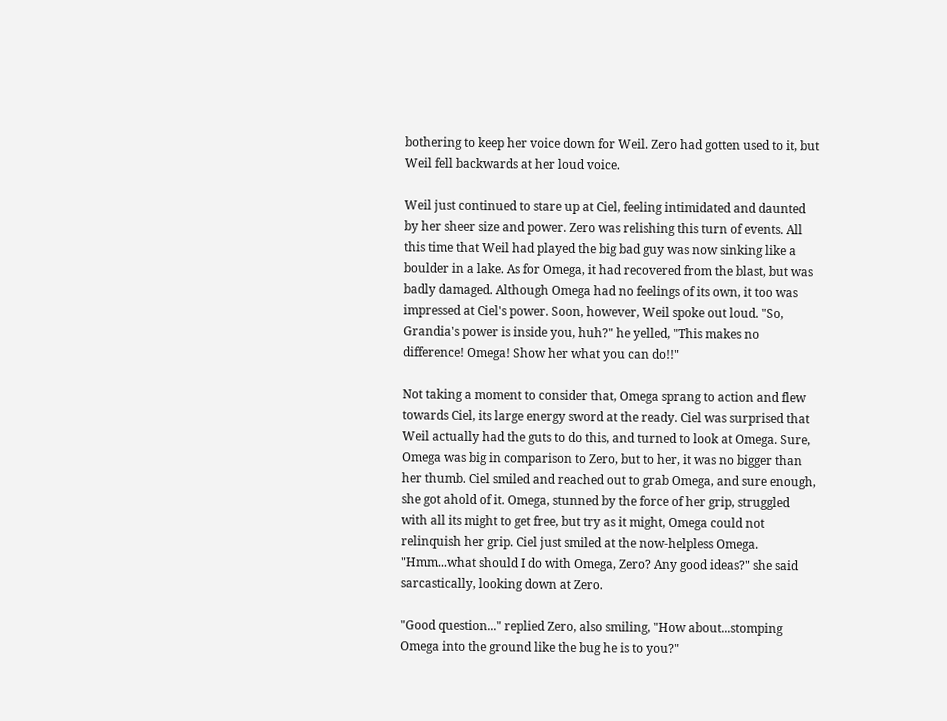bothering to keep her voice down for Weil. Zero had gotten used to it, but Weil fell backwards at her loud voice.

Weil just continued to stare up at Ciel, feeling intimidated and daunted by her sheer size and power. Zero was relishing this turn of events. All this time that Weil had played the big bad guy was now sinking like a boulder in a lake. As for Omega, it had recovered from the blast, but was badly damaged. Although Omega had no feelings of its own, it too was impressed at Ciel's power. Soon, however, Weil spoke out loud. "So, Grandia's power is inside you, huh?" he yelled, "This makes no difference! Omega! Show her what you can do!!"

Not taking a moment to consider that, Omega sprang to action and flew towards Ciel, its large energy sword at the ready. Ciel was surprised that Weil actually had the guts to do this, and turned to look at Omega. Sure, Omega was big in comparison to Zero, but to her, it was no bigger than her thumb. Ciel smiled and reached out to grab Omega, and sure enough, she got ahold of it. Omega, stunned by the force of her grip, struggled with all its might to get free, but try as it might, Omega could not relinquish her grip. Ciel just smiled at the now-helpless Omega. "Hmm...what should I do with Omega, Zero? Any good ideas?" she said sarcastically, looking down at Zero.

"Good question..." replied Zero, also smiling, "How about...stomping Omega into the ground like the bug he is to you?"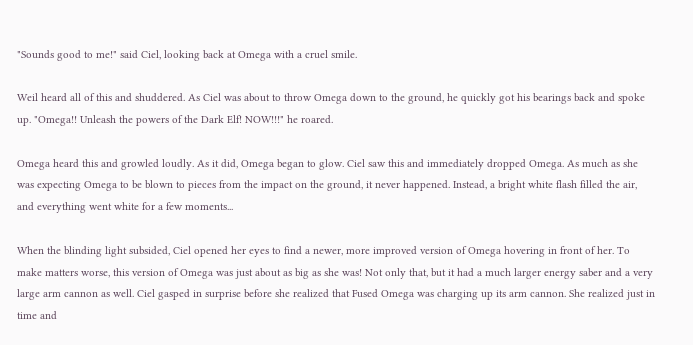"Sounds good to me!" said Ciel, looking back at Omega with a cruel smile.

Weil heard all of this and shuddered. As Ciel was about to throw Omega down to the ground, he quickly got his bearings back and spoke up. "Omega!! Unleash the powers of the Dark Elf! NOW!!!" he roared.

Omega heard this and growled loudly. As it did, Omega began to glow. Ciel saw this and immediately dropped Omega. As much as she was expecting Omega to be blown to pieces from the impact on the ground, it never happened. Instead, a bright white flash filled the air, and everything went white for a few moments...

When the blinding light subsided, Ciel opened her eyes to find a newer, more improved version of Omega hovering in front of her. To make matters worse, this version of Omega was just about as big as she was! Not only that, but it had a much larger energy saber and a very large arm cannon as well. Ciel gasped in surprise before she realized that Fused Omega was charging up its arm cannon. She realized just in time and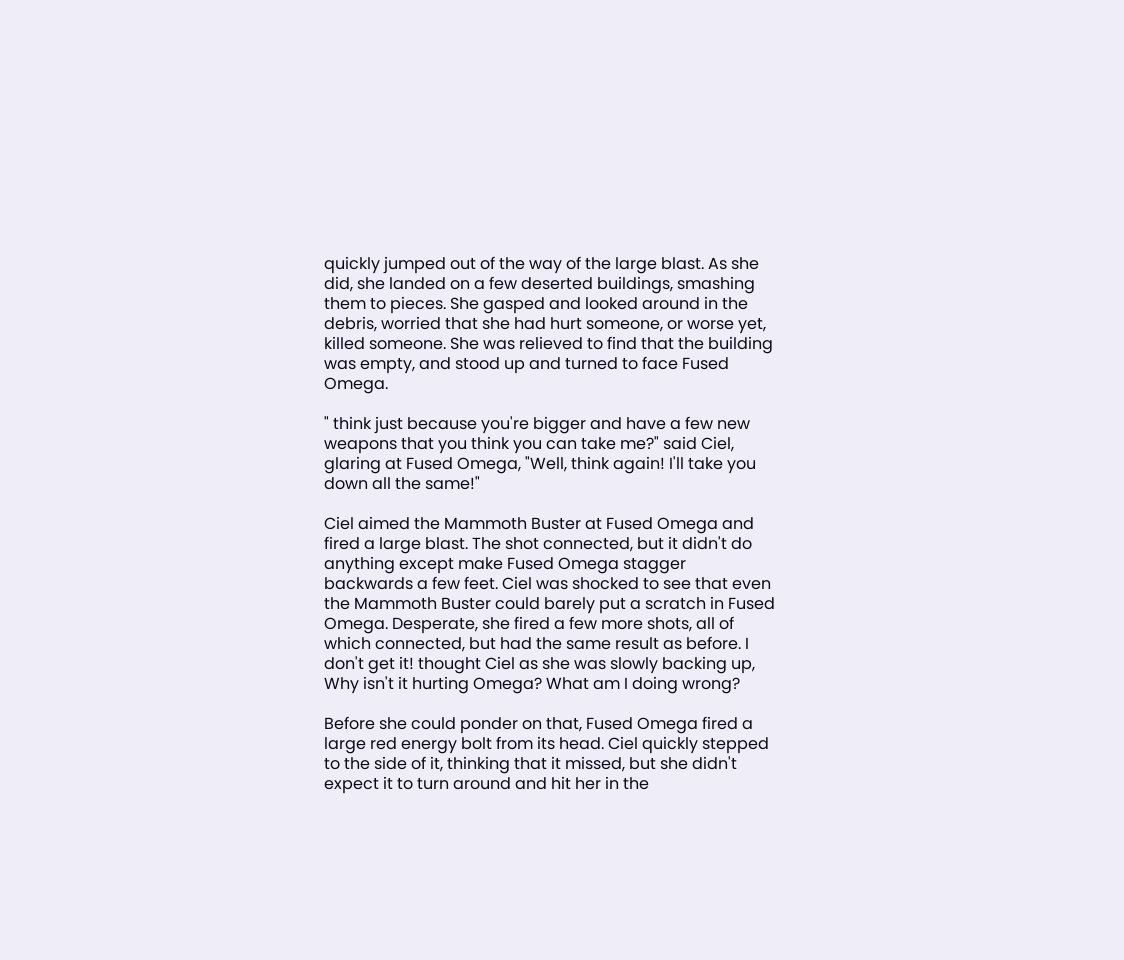quickly jumped out of the way of the large blast. As she did, she landed on a few deserted buildings, smashing them to pieces. She gasped and looked around in the debris, worried that she had hurt someone, or worse yet, killed someone. She was relieved to find that the building was empty, and stood up and turned to face Fused Omega.

" think just because you're bigger and have a few new weapons that you think you can take me?" said Ciel, glaring at Fused Omega, "Well, think again! I'll take you down all the same!"

Ciel aimed the Mammoth Buster at Fused Omega and fired a large blast. The shot connected, but it didn't do anything except make Fused Omega stagger backwards a few feet. Ciel was shocked to see that even the Mammoth Buster could barely put a scratch in Fused Omega. Desperate, she fired a few more shots, all of which connected, but had the same result as before. I don't get it! thought Ciel as she was slowly backing up, Why isn't it hurting Omega? What am I doing wrong?

Before she could ponder on that, Fused Omega fired a large red energy bolt from its head. Ciel quickly stepped to the side of it, thinking that it missed, but she didn't expect it to turn around and hit her in the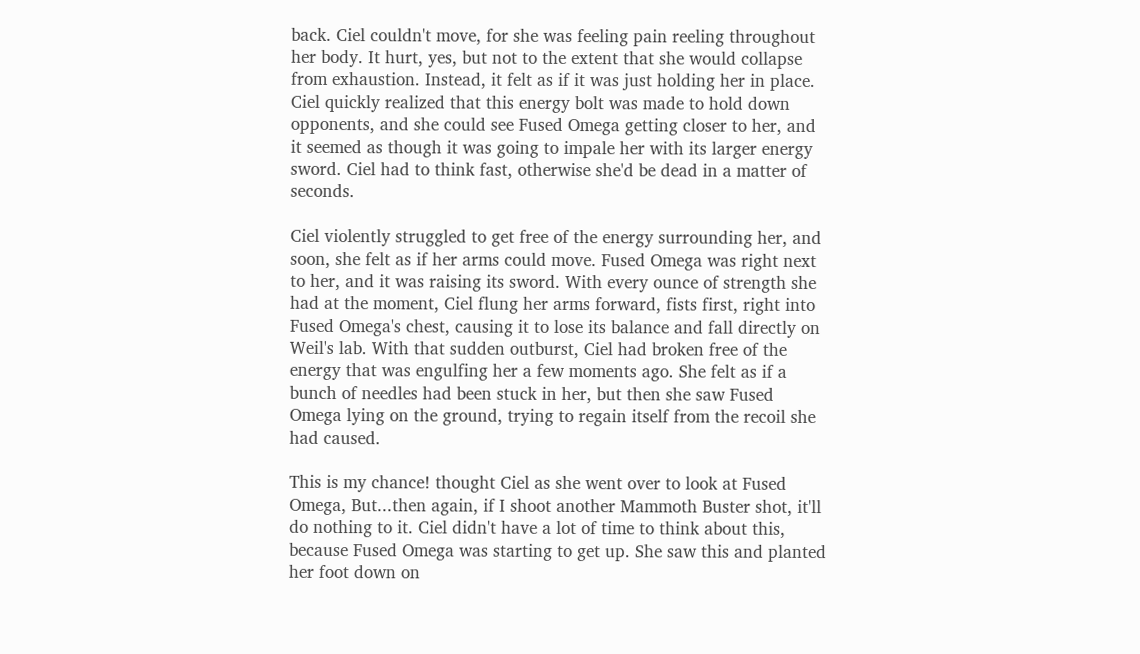back. Ciel couldn't move, for she was feeling pain reeling throughout her body. It hurt, yes, but not to the extent that she would collapse from exhaustion. Instead, it felt as if it was just holding her in place. Ciel quickly realized that this energy bolt was made to hold down opponents, and she could see Fused Omega getting closer to her, and it seemed as though it was going to impale her with its larger energy sword. Ciel had to think fast, otherwise she'd be dead in a matter of seconds.

Ciel violently struggled to get free of the energy surrounding her, and soon, she felt as if her arms could move. Fused Omega was right next to her, and it was raising its sword. With every ounce of strength she had at the moment, Ciel flung her arms forward, fists first, right into Fused Omega's chest, causing it to lose its balance and fall directly on Weil's lab. With that sudden outburst, Ciel had broken free of the energy that was engulfing her a few moments ago. She felt as if a bunch of needles had been stuck in her, but then she saw Fused Omega lying on the ground, trying to regain itself from the recoil she had caused.

This is my chance! thought Ciel as she went over to look at Fused Omega, But...then again, if I shoot another Mammoth Buster shot, it'll do nothing to it. Ciel didn't have a lot of time to think about this, because Fused Omega was starting to get up. She saw this and planted her foot down on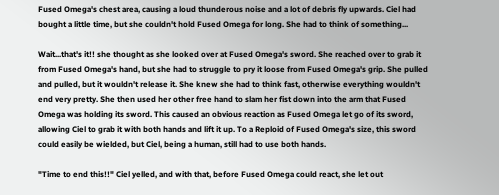Fused Omega's chest area, causing a loud thunderous noise and a lot of debris fly upwards. Ciel had bought a little time, but she couldn't hold Fused Omega for long. She had to think of something...

Wait...that's it!! she thought as she looked over at Fused Omega's sword. She reached over to grab it from Fused Omega's hand, but she had to struggle to pry it loose from Fused Omega's grip. She pulled and pulled, but it wouldn't release it. She knew she had to think fast, otherwise everything wouldn't end very pretty. She then used her other free hand to slam her fist down into the arm that Fused Omega was holding its sword. This caused an obvious reaction as Fused Omega let go of its sword, allowing Ciel to grab it with both hands and lift it up. To a Reploid of Fused Omega's size, this sword could easily be wielded, but Ciel, being a human, still had to use both hands.

"Time to end this!!" Ciel yelled, and with that, before Fused Omega could react, she let out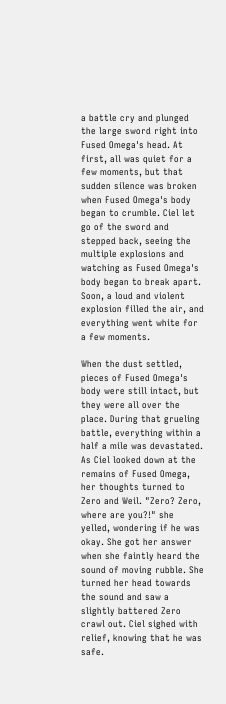a battle cry and plunged the large sword right into Fused Omega's head. At first, all was quiet for a few moments, but that sudden silence was broken when Fused Omega's body began to crumble. Ciel let go of the sword and stepped back, seeing the multiple explosions and watching as Fused Omega's body began to break apart. Soon, a loud and violent explosion filled the air, and everything went white for a few moments.

When the dust settled, pieces of Fused Omega's body were still intact, but they were all over the place. During that grueling battle, everything within a half a mile was devastated. As Ciel looked down at the remains of Fused Omega, her thoughts turned to Zero and Weil. "Zero? Zero, where are you?!" she yelled, wondering if he was okay. She got her answer when she faintly heard the sound of moving rubble. She turned her head towards the sound and saw a slightly battered Zero crawl out. Ciel sighed with relief, knowing that he was safe.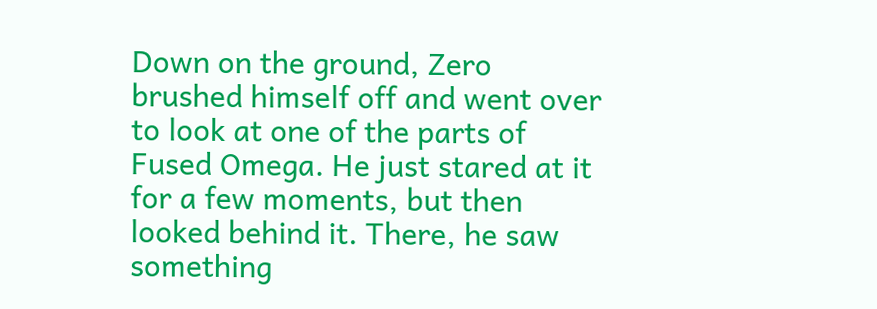Down on the ground, Zero brushed himself off and went over to look at one of the parts of Fused Omega. He just stared at it for a few moments, but then looked behind it. There, he saw something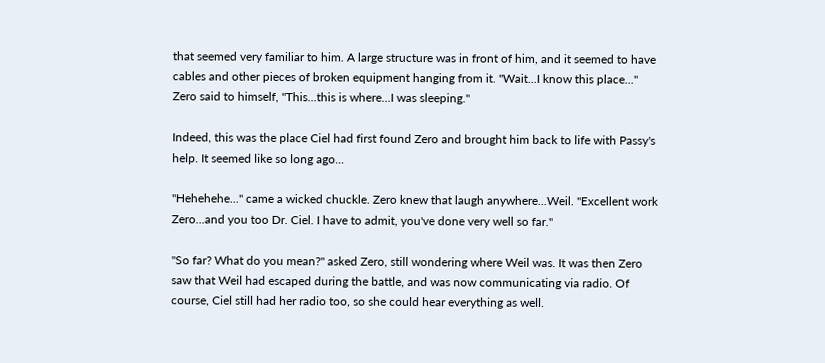that seemed very familiar to him. A large structure was in front of him, and it seemed to have cables and other pieces of broken equipment hanging from it. "Wait...I know this place..." Zero said to himself, "This...this is where...I was sleeping."

Indeed, this was the place Ciel had first found Zero and brought him back to life with Passy's help. It seemed like so long ago...

"Hehehehe..." came a wicked chuckle. Zero knew that laugh anywhere...Weil. "Excellent work Zero...and you too Dr. Ciel. I have to admit, you've done very well so far."

"So far? What do you mean?" asked Zero, still wondering where Weil was. It was then Zero saw that Weil had escaped during the battle, and was now communicating via radio. Of course, Ciel still had her radio too, so she could hear everything as well.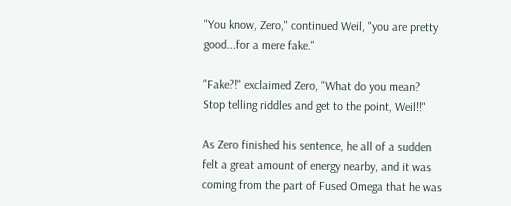"You know, Zero," continued Weil, "you are pretty good...for a mere fake."

"Fake?!" exclaimed Zero, "What do you mean? Stop telling riddles and get to the point, Weil!!"

As Zero finished his sentence, he all of a sudden felt a great amount of energy nearby, and it was coming from the part of Fused Omega that he was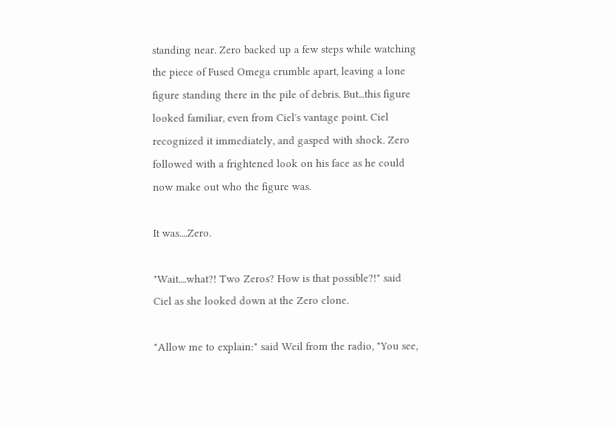standing near. Zero backed up a few steps while watching the piece of Fused Omega crumble apart, leaving a lone figure standing there in the pile of debris. But...this figure looked familiar, even from Ciel's vantage point. Ciel recognized it immediately, and gasped with shock. Zero followed with a frightened look on his face as he could now make out who the figure was.

It was....Zero.

"Wait....what?! Two Zeros? How is that possible?!" said Ciel as she looked down at the Zero clone.

"Allow me to explain:" said Weil from the radio, "You see,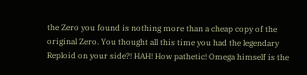the Zero you found is nothing more than a cheap copy of the original Zero. You thought all this time you had the legendary Reploid on your side?! HAH! How pathetic! Omega himself is the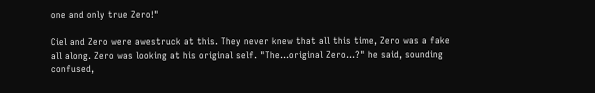one and only true Zero!"

Ciel and Zero were awestruck at this. They never knew that all this time, Zero was a fake all along. Zero was looking at his original self. "The...original Zero...?" he said, sounding confused,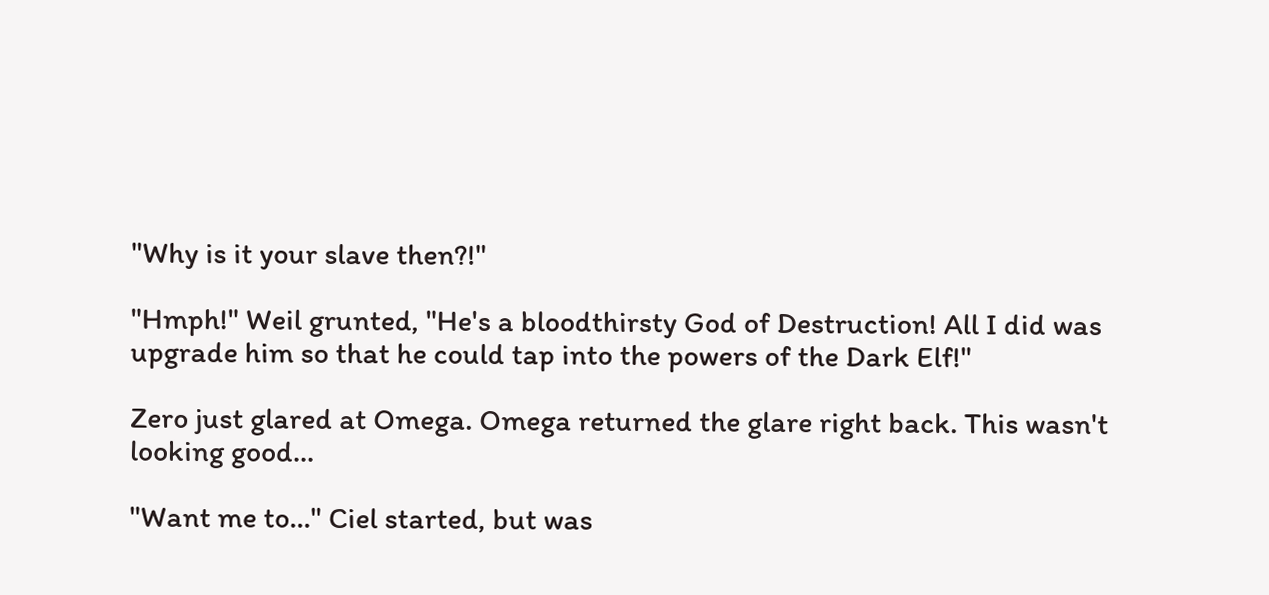"Why is it your slave then?!"

"Hmph!" Weil grunted, "He's a bloodthirsty God of Destruction! All I did was upgrade him so that he could tap into the powers of the Dark Elf!"

Zero just glared at Omega. Omega returned the glare right back. This wasn't looking good...

"Want me to..." Ciel started, but was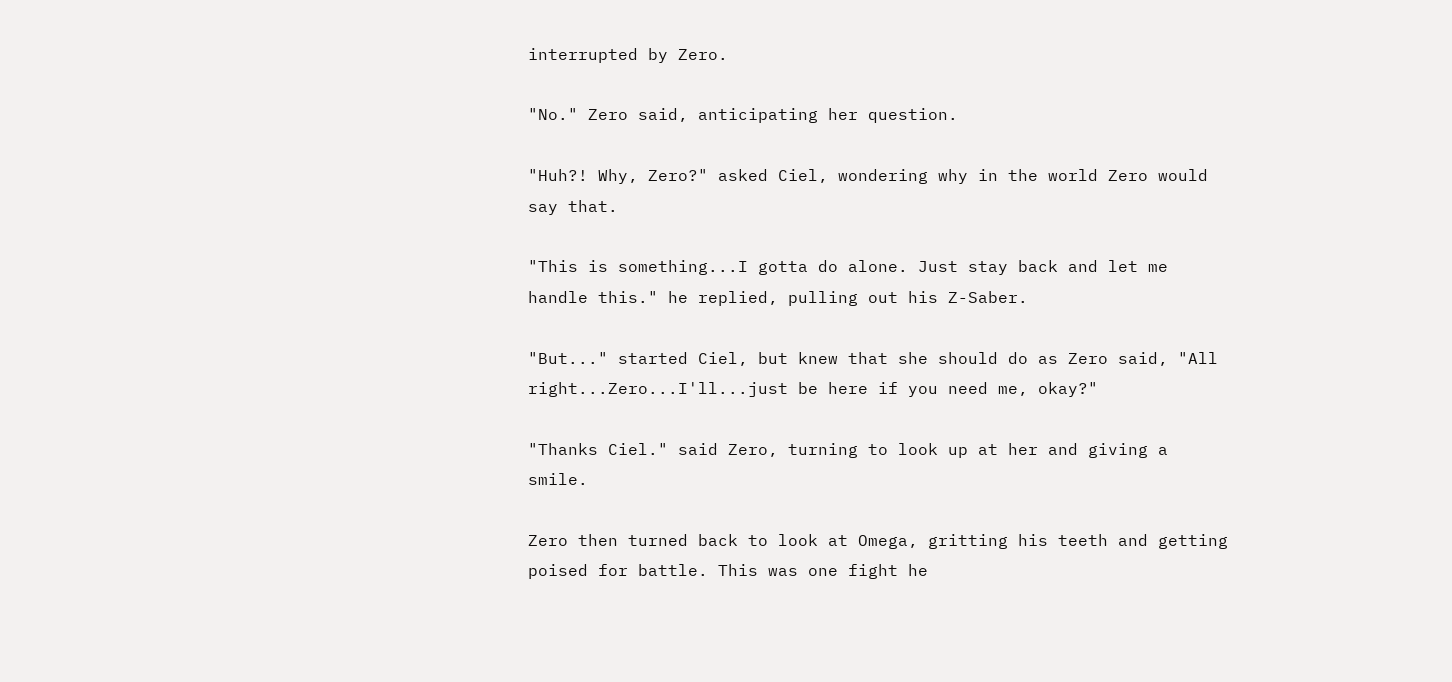interrupted by Zero.

"No." Zero said, anticipating her question.

"Huh?! Why, Zero?" asked Ciel, wondering why in the world Zero would say that.

"This is something...I gotta do alone. Just stay back and let me handle this." he replied, pulling out his Z-Saber.

"But..." started Ciel, but knew that she should do as Zero said, "All right...Zero...I'll...just be here if you need me, okay?"

"Thanks Ciel." said Zero, turning to look up at her and giving a smile.

Zero then turned back to look at Omega, gritting his teeth and getting poised for battle. This was one fight he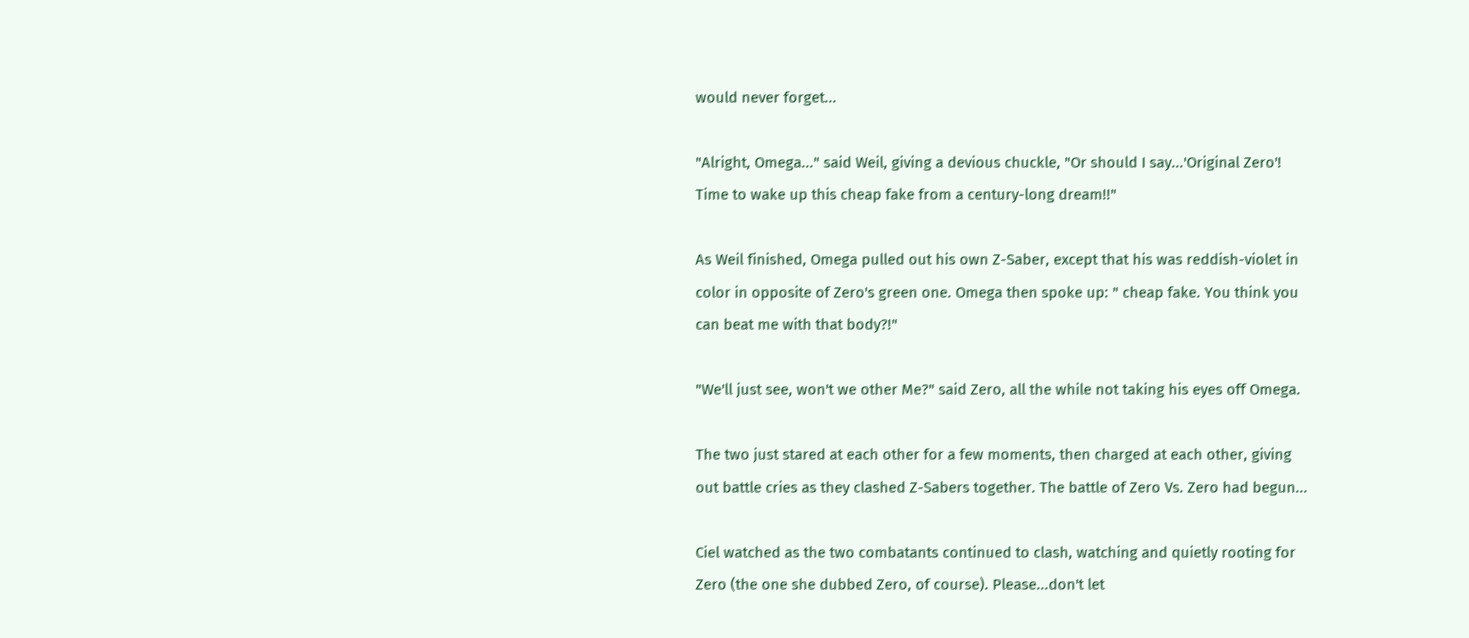would never forget...

"Alright, Omega..." said Weil, giving a devious chuckle, "Or should I say...'Original Zero'! Time to wake up this cheap fake from a century-long dream!!"

As Weil finished, Omega pulled out his own Z-Saber, except that his was reddish-violet in color in opposite of Zero's green one. Omega then spoke up: " cheap fake. You think you can beat me with that body?!"

"We'll just see, won't we other Me?" said Zero, all the while not taking his eyes off Omega.

The two just stared at each other for a few moments, then charged at each other, giving out battle cries as they clashed Z-Sabers together. The battle of Zero Vs. Zero had begun...

Ciel watched as the two combatants continued to clash, watching and quietly rooting for Zero (the one she dubbed Zero, of course). Please...don't let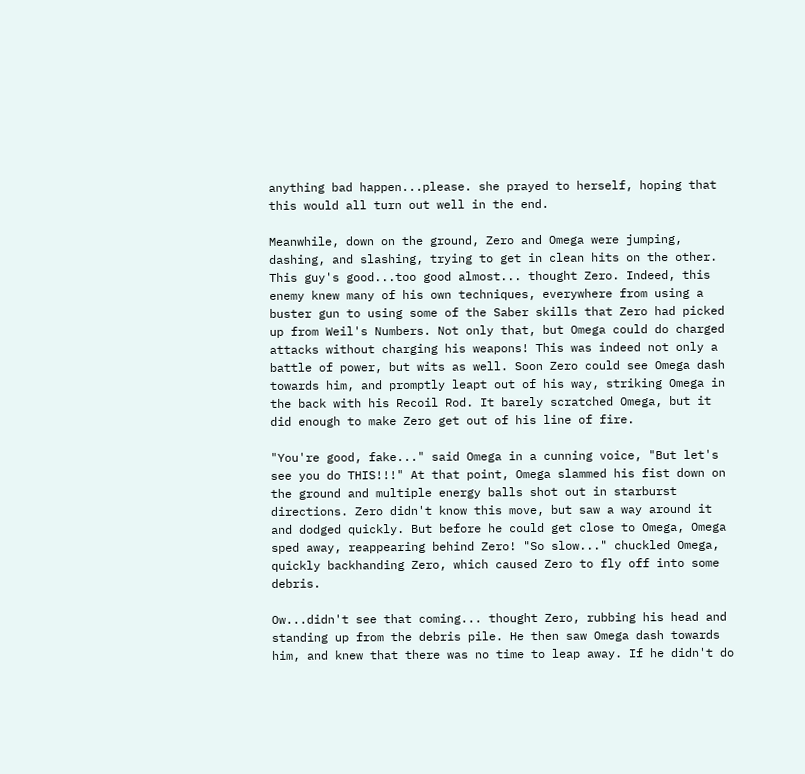anything bad happen...please. she prayed to herself, hoping that this would all turn out well in the end.

Meanwhile, down on the ground, Zero and Omega were jumping, dashing, and slashing, trying to get in clean hits on the other. This guy's good...too good almost... thought Zero. Indeed, this enemy knew many of his own techniques, everywhere from using a buster gun to using some of the Saber skills that Zero had picked up from Weil's Numbers. Not only that, but Omega could do charged attacks without charging his weapons! This was indeed not only a battle of power, but wits as well. Soon Zero could see Omega dash towards him, and promptly leapt out of his way, striking Omega in the back with his Recoil Rod. It barely scratched Omega, but it did enough to make Zero get out of his line of fire.

"You're good, fake..." said Omega in a cunning voice, "But let's see you do THIS!!!" At that point, Omega slammed his fist down on the ground and multiple energy balls shot out in starburst directions. Zero didn't know this move, but saw a way around it and dodged quickly. But before he could get close to Omega, Omega sped away, reappearing behind Zero! "So slow..." chuckled Omega, quickly backhanding Zero, which caused Zero to fly off into some debris.

Ow...didn't see that coming... thought Zero, rubbing his head and standing up from the debris pile. He then saw Omega dash towards him, and knew that there was no time to leap away. If he didn't do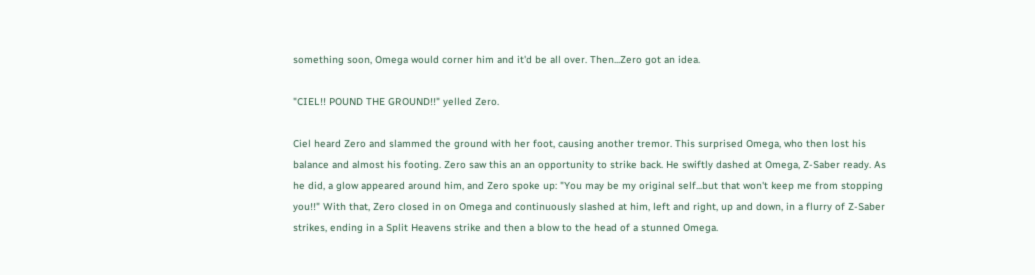something soon, Omega would corner him and it'd be all over. Then...Zero got an idea.

"CIEL!! POUND THE GROUND!!" yelled Zero.

Ciel heard Zero and slammed the ground with her foot, causing another tremor. This surprised Omega, who then lost his balance and almost his footing. Zero saw this an an opportunity to strike back. He swiftly dashed at Omega, Z-Saber ready. As he did, a glow appeared around him, and Zero spoke up: "You may be my original self...but that won't keep me from stopping you!!" With that, Zero closed in on Omega and continuously slashed at him, left and right, up and down, in a flurry of Z-Saber strikes, ending in a Split Heavens strike and then a blow to the head of a stunned Omega.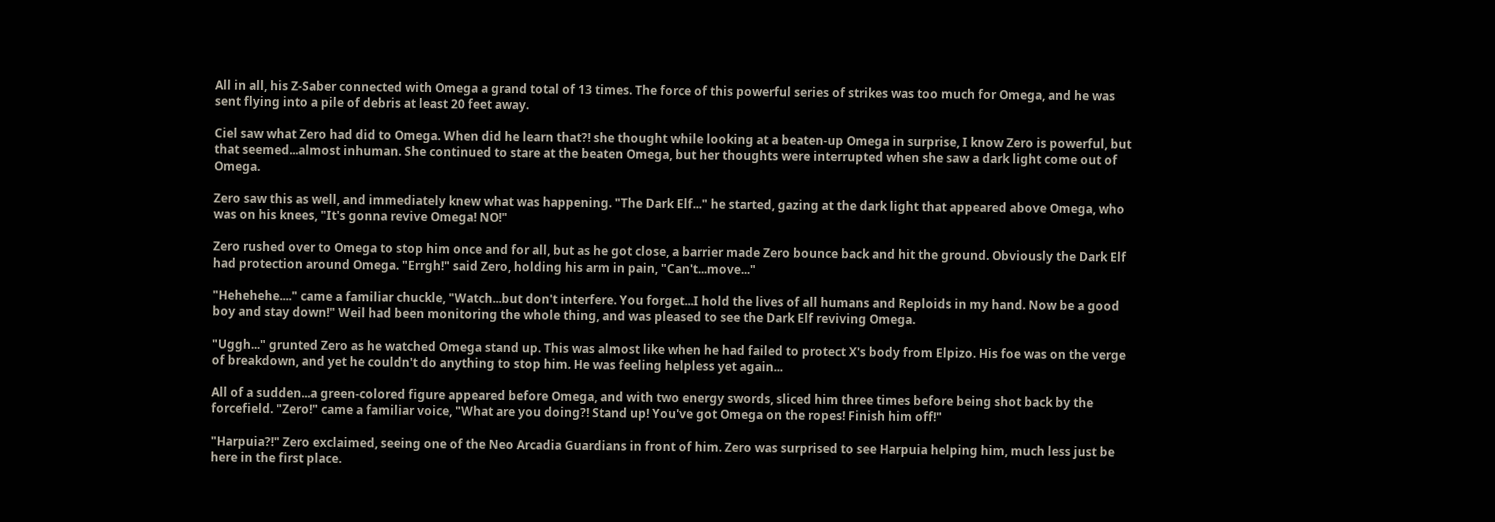All in all, his Z-Saber connected with Omega a grand total of 13 times. The force of this powerful series of strikes was too much for Omega, and he was sent flying into a pile of debris at least 20 feet away.

Ciel saw what Zero had did to Omega. When did he learn that?! she thought while looking at a beaten-up Omega in surprise, I know Zero is powerful, but that seemed...almost inhuman. She continued to stare at the beaten Omega, but her thoughts were interrupted when she saw a dark light come out of Omega.

Zero saw this as well, and immediately knew what was happening. "The Dark Elf..." he started, gazing at the dark light that appeared above Omega, who was on his knees, "It's gonna revive Omega! NO!"

Zero rushed over to Omega to stop him once and for all, but as he got close, a barrier made Zero bounce back and hit the ground. Obviously the Dark Elf had protection around Omega. "Errgh!" said Zero, holding his arm in pain, "Can't...move..."

"Hehehehe...." came a familiar chuckle, "Watch...but don't interfere. You forget...I hold the lives of all humans and Reploids in my hand. Now be a good boy and stay down!" Weil had been monitoring the whole thing, and was pleased to see the Dark Elf reviving Omega.

"Uggh..." grunted Zero as he watched Omega stand up. This was almost like when he had failed to protect X's body from Elpizo. His foe was on the verge of breakdown, and yet he couldn't do anything to stop him. He was feeling helpless yet again...

All of a sudden...a green-colored figure appeared before Omega, and with two energy swords, sliced him three times before being shot back by the forcefield. "Zero!" came a familiar voice, "What are you doing?! Stand up! You've got Omega on the ropes! Finish him off!"

"Harpuia?!" Zero exclaimed, seeing one of the Neo Arcadia Guardians in front of him. Zero was surprised to see Harpuia helping him, much less just be here in the first place.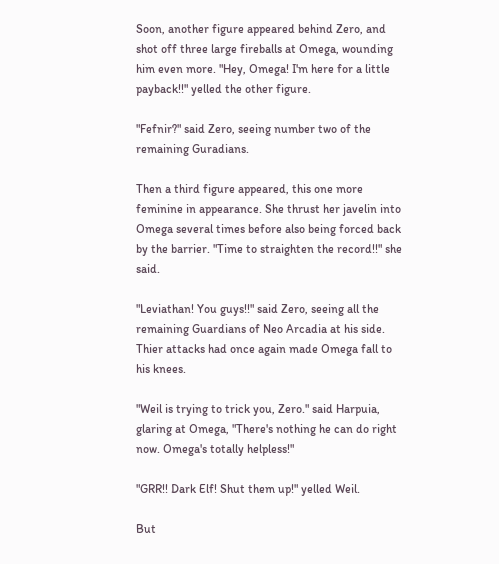Soon, another figure appeared behind Zero, and shot off three large fireballs at Omega, wounding him even more. "Hey, Omega! I'm here for a little payback!!" yelled the other figure.

"Fefnir?" said Zero, seeing number two of the remaining Guradians.

Then a third figure appeared, this one more feminine in appearance. She thrust her javelin into Omega several times before also being forced back by the barrier. "Time to straighten the record!!" she said.

"Leviathan! You guys!!" said Zero, seeing all the remaining Guardians of Neo Arcadia at his side. Thier attacks had once again made Omega fall to his knees.

"Weil is trying to trick you, Zero." said Harpuia, glaring at Omega, "There's nothing he can do right now. Omega's totally helpless!"

"GRR!! Dark Elf! Shut them up!" yelled Weil.

But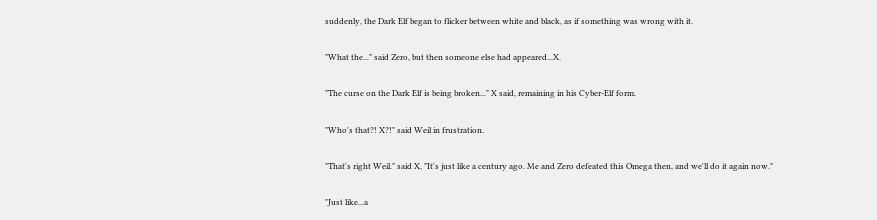suddenly, the Dark Elf began to flicker between white and black, as if something was wrong with it.

"What the..." said Zero, but then someone else had appeared...X.

"The curse on the Dark Elf is being broken..." X said, remaining in his Cyber-Elf form.

"Who's that?! X?!" said Weil in frustration.

"That's right Weil." said X, "It's just like a century ago. Me and Zero defeated this Omega then, and we'll do it again now."

"Just like...a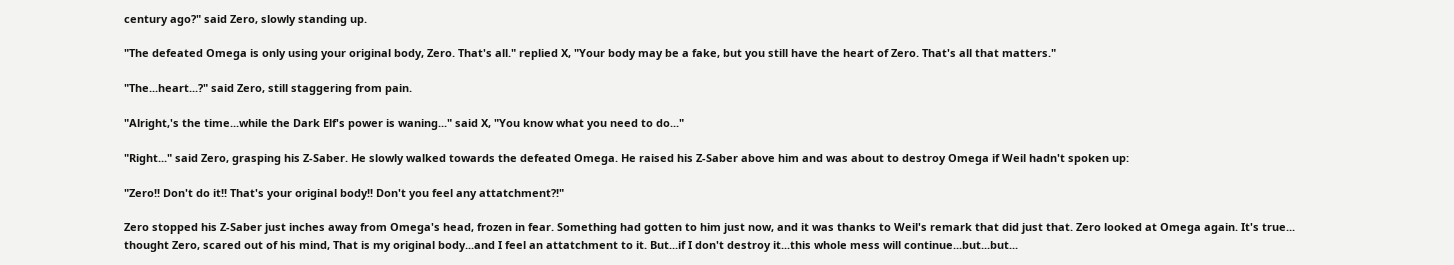century ago?" said Zero, slowly standing up.

"The defeated Omega is only using your original body, Zero. That's all." replied X, "Your body may be a fake, but you still have the heart of Zero. That's all that matters."

"The...heart...?" said Zero, still staggering from pain.

"Alright,'s the time...while the Dark Elf's power is waning..." said X, "You know what you need to do..."

"Right..." said Zero, grasping his Z-Saber. He slowly walked towards the defeated Omega. He raised his Z-Saber above him and was about to destroy Omega if Weil hadn't spoken up:

"Zero!! Don't do it!! That's your original body!! Don't you feel any attatchment?!"

Zero stopped his Z-Saber just inches away from Omega's head, frozen in fear. Something had gotten to him just now, and it was thanks to Weil's remark that did just that. Zero looked at Omega again. It's true... thought Zero, scared out of his mind, That is my original body...and I feel an attatchment to it. But...if I don't destroy it...this whole mess will continue...but...but...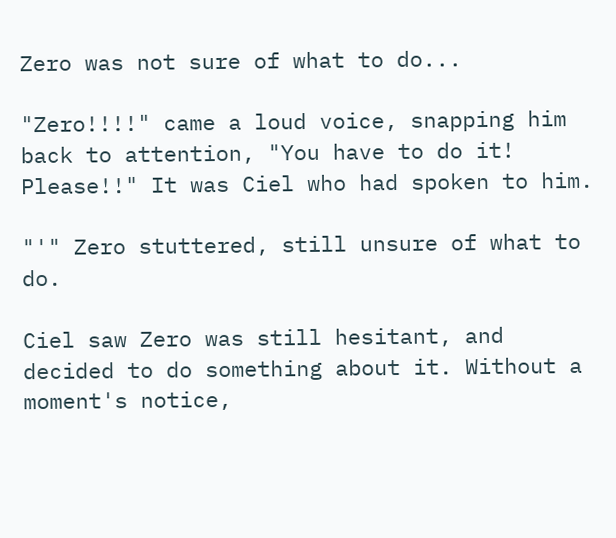Zero was not sure of what to do...

"Zero!!!!" came a loud voice, snapping him back to attention, "You have to do it! Please!!" It was Ciel who had spoken to him.

"'" Zero stuttered, still unsure of what to do.

Ciel saw Zero was still hesitant, and decided to do something about it. Without a moment's notice,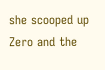she scooped up Zero and the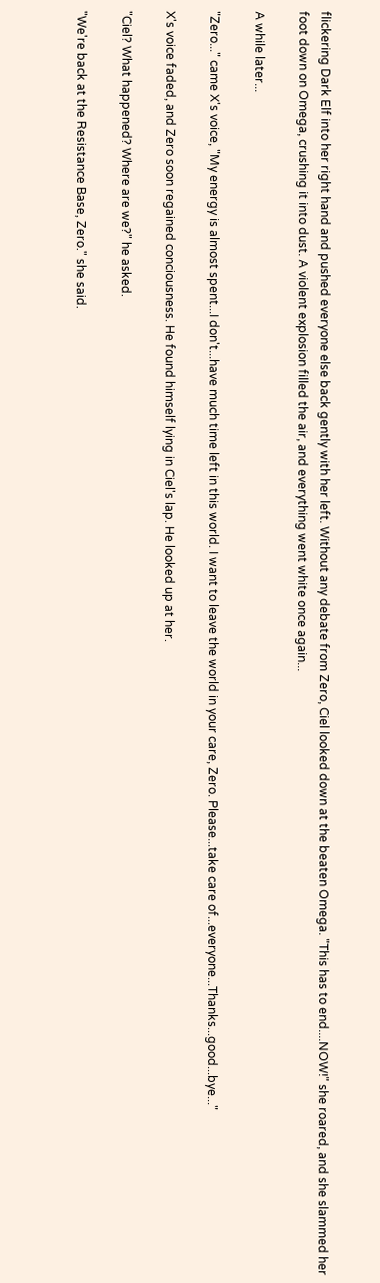flickering Dark Elf into her right hand and pushed everyone else back gently with her left. Without any debate from Zero, Ciel looked down at the beaten Omega. "This has to end....NOW!" she roared, and she slammed her foot down on Omega, crushing it into dust. A violent explosion filled the air, and everything went white once again...

A while later...

"Zero..." came X's voice, "My energy is almost spent...I don't...have much time left in this world. I want to leave the world in your care, Zero. Please...take care of...everyone...Thanks...good...bye..."

X's voice faded, and Zero soon regained conciousness. He found himself lying in Ciel's lap. He looked up at her.

"Ciel? What happened? Where are we?" he asked.

"We're back at the Resistance Base, Zero." she said.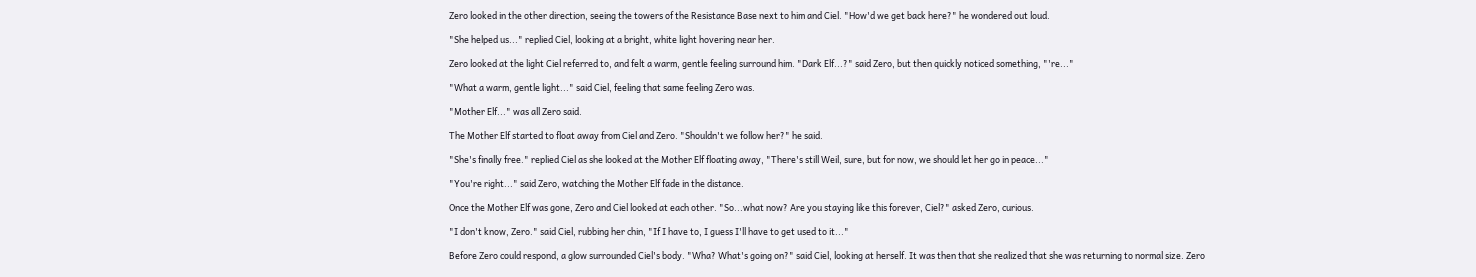Zero looked in the other direction, seeing the towers of the Resistance Base next to him and Ciel. "How'd we get back here?" he wondered out loud.

"She helped us..." replied Ciel, looking at a bright, white light hovering near her.

Zero looked at the light Ciel referred to, and felt a warm, gentle feeling surround him. "Dark Elf...?" said Zero, but then quickly noticed something, "'re..."

"What a warm, gentle light..." said Ciel, feeling that same feeling Zero was.

"Mother Elf..." was all Zero said.

The Mother Elf started to float away from Ciel and Zero. "Shouldn't we follow her?" he said.

"She's finally free." replied Ciel as she looked at the Mother Elf floating away, "There's still Weil, sure, but for now, we should let her go in peace..."

"You're right..." said Zero, watching the Mother Elf fade in the distance.

Once the Mother Elf was gone, Zero and Ciel looked at each other. "So...what now? Are you staying like this forever, Ciel?" asked Zero, curious.

"I don't know, Zero." said Ciel, rubbing her chin, "If I have to, I guess I'll have to get used to it..."

Before Zero could respond, a glow surrounded Ciel's body. "Wha? What's going on?" said Ciel, looking at herself. It was then that she realized that she was returning to normal size. Zero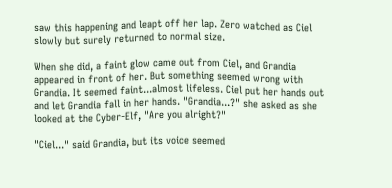saw this happening and leapt off her lap. Zero watched as Ciel slowly but surely returned to normal size.

When she did, a faint glow came out from Ciel, and Grandia appeared in front of her. But something seemed wrong with Grandia. It seemed faint...almost lifeless. Ciel put her hands out and let Grandia fall in her hands. "Grandia...?" she asked as she looked at the Cyber-Elf, "Are you alright?"

"Ciel..." said Grandia, but its voice seemed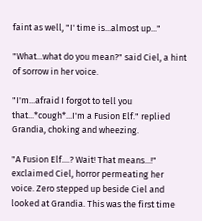faint as well, "I' time is...almost up..."

"What...what do you mean?" said Ciel, a hint of sorrow in her voice.

"I'm...afraid I forgot to tell you that...*cough*...I'm a Fusion Elf." replied Grandia, choking and wheezing.

"A Fusion Elf....? Wait! That means...!" exclaimed Ciel, horror permeating her voice. Zero stepped up beside Ciel and looked at Grandia. This was the first time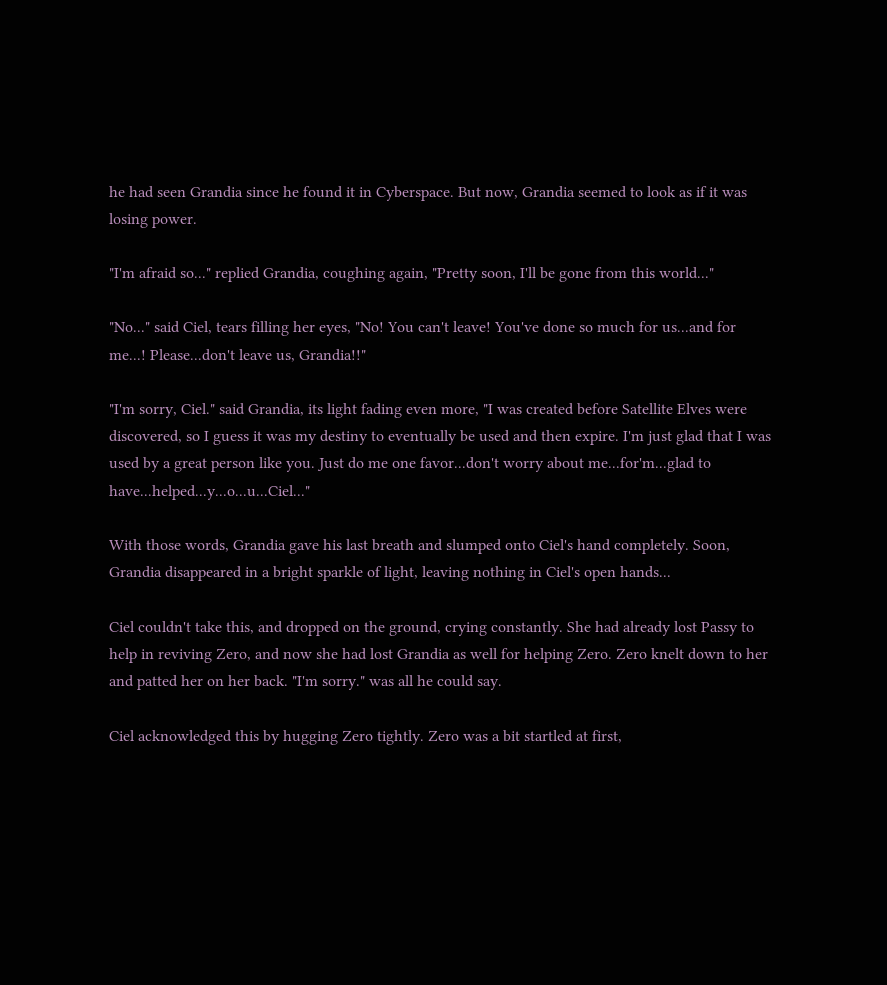he had seen Grandia since he found it in Cyberspace. But now, Grandia seemed to look as if it was losing power.

"I'm afraid so..." replied Grandia, coughing again, "Pretty soon, I'll be gone from this world..."

"No..." said Ciel, tears filling her eyes, "No! You can't leave! You've done so much for us...and for me...! Please...don't leave us, Grandia!!"

"I'm sorry, Ciel." said Grandia, its light fading even more, "I was created before Satellite Elves were discovered, so I guess it was my destiny to eventually be used and then expire. I'm just glad that I was used by a great person like you. Just do me one favor...don't worry about me...for'm...glad to have...helped...y...o...u...Ciel..."

With those words, Grandia gave his last breath and slumped onto Ciel's hand completely. Soon, Grandia disappeared in a bright sparkle of light, leaving nothing in Ciel's open hands...

Ciel couldn't take this, and dropped on the ground, crying constantly. She had already lost Passy to help in reviving Zero, and now she had lost Grandia as well for helping Zero. Zero knelt down to her and patted her on her back. "I'm sorry." was all he could say.

Ciel acknowledged this by hugging Zero tightly. Zero was a bit startled at first,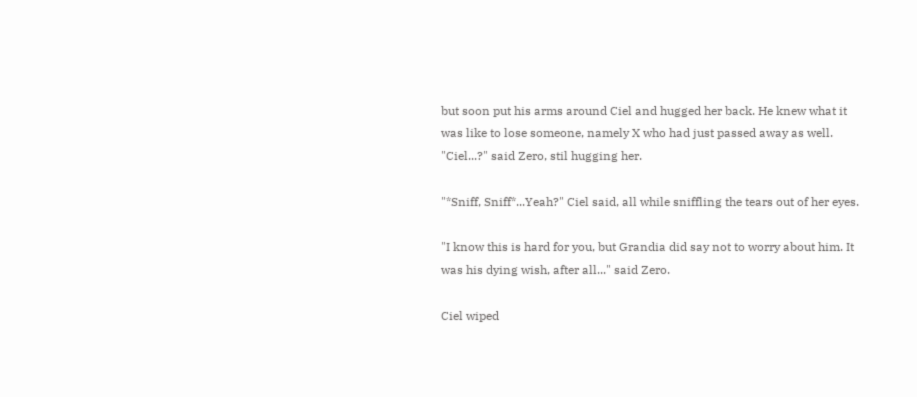but soon put his arms around Ciel and hugged her back. He knew what it was like to lose someone, namely X who had just passed away as well. "Ciel...?" said Zero, stil hugging her.

"*Sniff, Sniff*...Yeah?" Ciel said, all while sniffling the tears out of her eyes.

"I know this is hard for you, but Grandia did say not to worry about him. It was his dying wish, after all..." said Zero.

Ciel wiped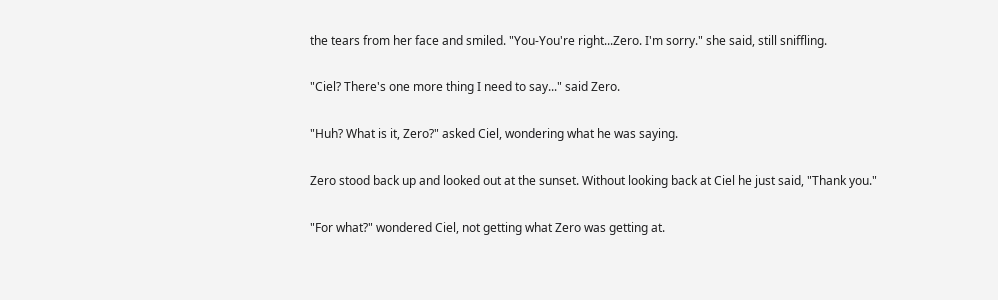the tears from her face and smiled. "You-You're right...Zero. I'm sorry." she said, still sniffling.

"Ciel? There's one more thing I need to say..." said Zero.

"Huh? What is it, Zero?" asked Ciel, wondering what he was saying.

Zero stood back up and looked out at the sunset. Without looking back at Ciel he just said, "Thank you."

"For what?" wondered Ciel, not getting what Zero was getting at.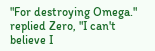"For destroying Omega." replied Zero, "I can't believe I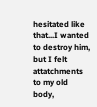hesitated like that...I wanted to destroy him, but I felt attatchments to my old body,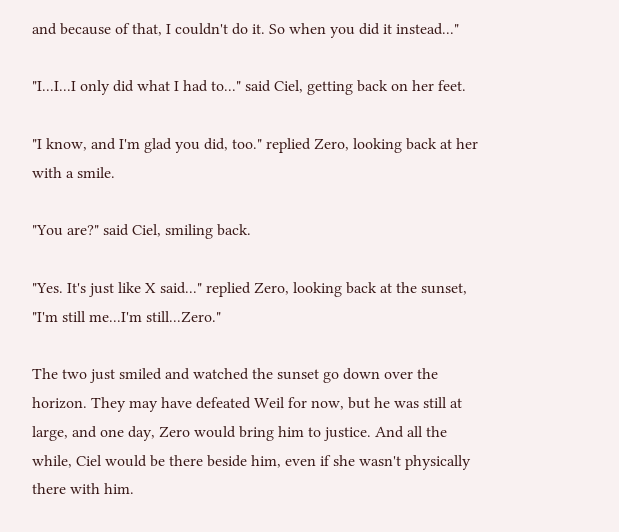and because of that, I couldn't do it. So when you did it instead..."

"I...I...I only did what I had to..." said Ciel, getting back on her feet.

"I know, and I'm glad you did, too." replied Zero, looking back at her with a smile.

"You are?" said Ciel, smiling back.

"Yes. It's just like X said..." replied Zero, looking back at the sunset, "I'm still me...I'm still...Zero."

The two just smiled and watched the sunset go down over the horizon. They may have defeated Weil for now, but he was still at large, and one day, Zero would bring him to justice. And all the while, Ciel would be there beside him, even if she wasn't physically there with him.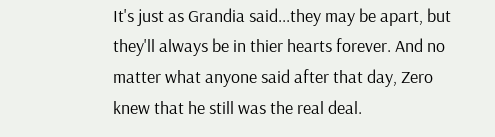It's just as Grandia said...they may be apart, but they'll always be in thier hearts forever. And no matter what anyone said after that day, Zero knew that he still was the real deal.